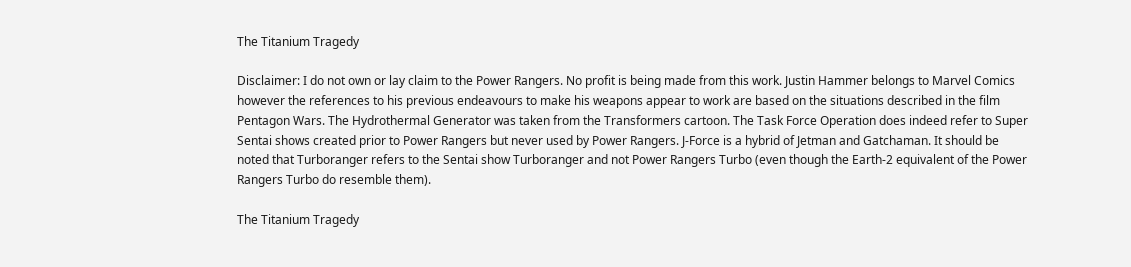The Titanium Tragedy

Disclaimer: I do not own or lay claim to the Power Rangers. No profit is being made from this work. Justin Hammer belongs to Marvel Comics however the references to his previous endeavours to make his weapons appear to work are based on the situations described in the film Pentagon Wars. The Hydrothermal Generator was taken from the Transformers cartoon. The Task Force Operation does indeed refer to Super Sentai shows created prior to Power Rangers but never used by Power Rangers. J-Force is a hybrid of Jetman and Gatchaman. It should be noted that Turboranger refers to the Sentai show Turboranger and not Power Rangers Turbo (even though the Earth-2 equivalent of the Power Rangers Turbo do resemble them).

The Titanium Tragedy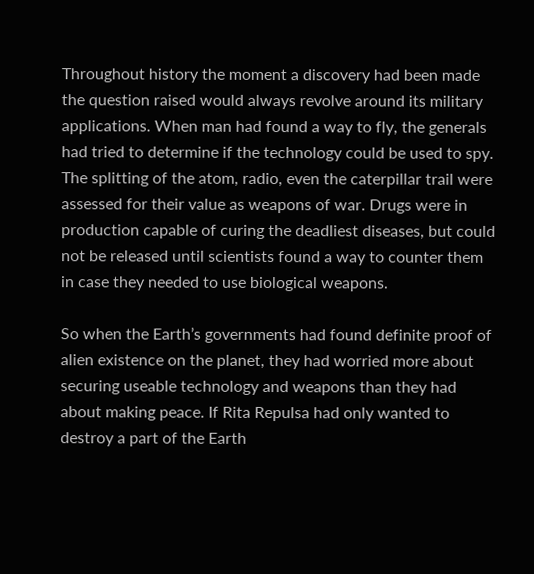Throughout history the moment a discovery had been made the question raised would always revolve around its military applications. When man had found a way to fly, the generals had tried to determine if the technology could be used to spy. The splitting of the atom, radio, even the caterpillar trail were assessed for their value as weapons of war. Drugs were in production capable of curing the deadliest diseases, but could not be released until scientists found a way to counter them in case they needed to use biological weapons.

So when the Earth’s governments had found definite proof of alien existence on the planet, they had worried more about securing useable technology and weapons than they had about making peace. If Rita Repulsa had only wanted to destroy a part of the Earth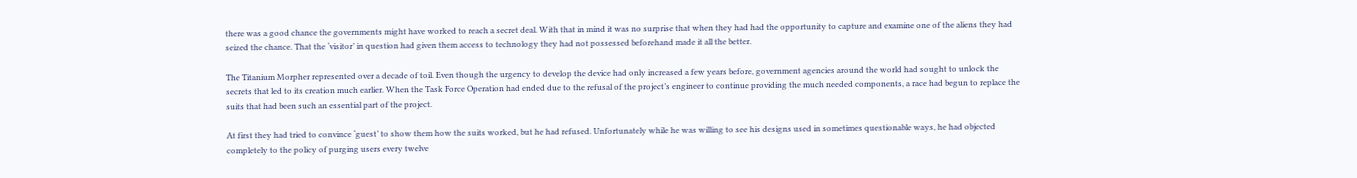there was a good chance the governments might have worked to reach a secret deal. With that in mind it was no surprise that when they had had the opportunity to capture and examine one of the aliens they had seized the chance. That the ‘visitor’ in question had given them access to technology they had not possessed beforehand made it all the better.

The Titanium Morpher represented over a decade of toil. Even though the urgency to develop the device had only increased a few years before, government agencies around the world had sought to unlock the secrets that led to its creation much earlier. When the Task Force Operation had ended due to the refusal of the project’s engineer to continue providing the much needed components, a race had begun to replace the suits that had been such an essential part of the project.

At first they had tried to convince ‘guest’ to show them how the suits worked, but he had refused. Unfortunately while he was willing to see his designs used in sometimes questionable ways, he had objected completely to the policy of purging users every twelve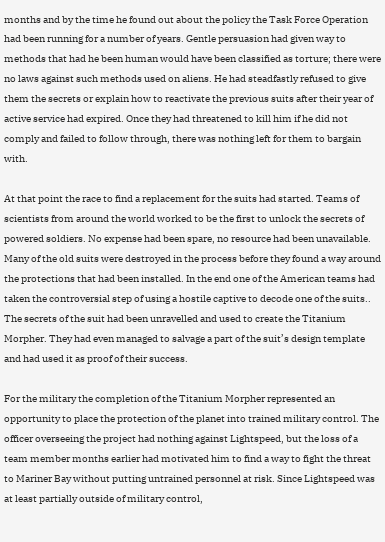months and by the time he found out about the policy the Task Force Operation had been running for a number of years. Gentle persuasion had given way to methods that had he been human would have been classified as torture; there were no laws against such methods used on aliens. He had steadfastly refused to give them the secrets or explain how to reactivate the previous suits after their year of active service had expired. Once they had threatened to kill him if he did not comply and failed to follow through, there was nothing left for them to bargain with.

At that point the race to find a replacement for the suits had started. Teams of scientists from around the world worked to be the first to unlock the secrets of powered soldiers. No expense had been spare, no resource had been unavailable. Many of the old suits were destroyed in the process before they found a way around the protections that had been installed. In the end one of the American teams had taken the controversial step of using a hostile captive to decode one of the suits.. The secrets of the suit had been unravelled and used to create the Titanium Morpher. They had even managed to salvage a part of the suit’s design template and had used it as proof of their success.

For the military the completion of the Titanium Morpher represented an opportunity to place the protection of the planet into trained military control. The officer overseeing the project had nothing against Lightspeed, but the loss of a team member months earlier had motivated him to find a way to fight the threat to Mariner Bay without putting untrained personnel at risk. Since Lightspeed was at least partially outside of military control,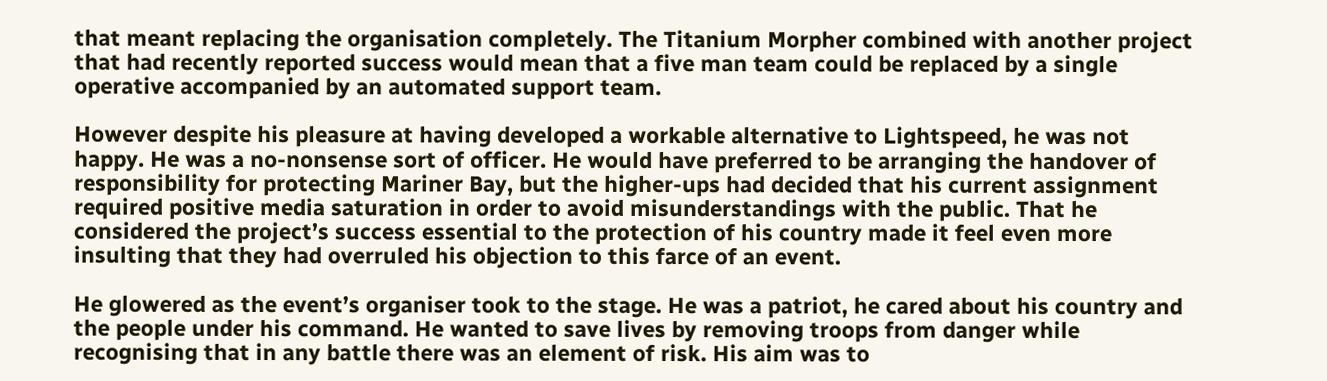that meant replacing the organisation completely. The Titanium Morpher combined with another project that had recently reported success would mean that a five man team could be replaced by a single operative accompanied by an automated support team.

However despite his pleasure at having developed a workable alternative to Lightspeed, he was not happy. He was a no-nonsense sort of officer. He would have preferred to be arranging the handover of responsibility for protecting Mariner Bay, but the higher-ups had decided that his current assignment required positive media saturation in order to avoid misunderstandings with the public. That he considered the project’s success essential to the protection of his country made it feel even more insulting that they had overruled his objection to this farce of an event.

He glowered as the event’s organiser took to the stage. He was a patriot, he cared about his country and the people under his command. He wanted to save lives by removing troops from danger while recognising that in any battle there was an element of risk. His aim was to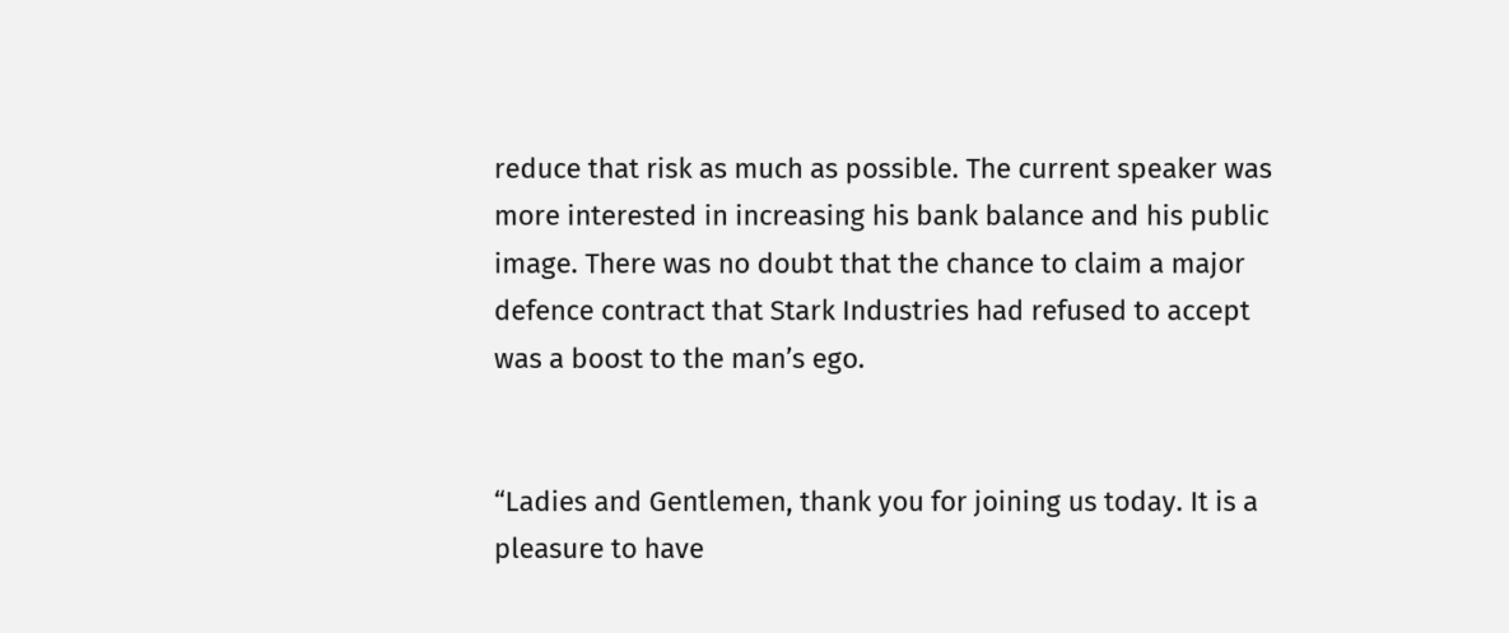reduce that risk as much as possible. The current speaker was more interested in increasing his bank balance and his public image. There was no doubt that the chance to claim a major defence contract that Stark Industries had refused to accept was a boost to the man’s ego.


“Ladies and Gentlemen, thank you for joining us today. It is a pleasure to have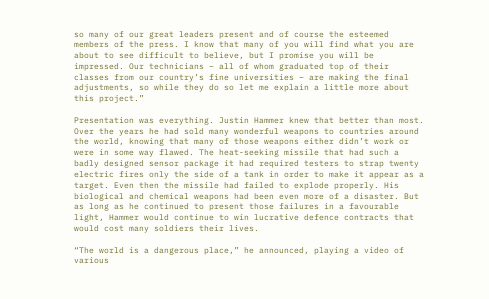so many of our great leaders present and of course the esteemed members of the press. I know that many of you will find what you are about to see difficult to believe, but I promise you will be impressed. Our technicians – all of whom graduated top of their classes from our country’s fine universities – are making the final adjustments, so while they do so let me explain a little more about this project.”

Presentation was everything. Justin Hammer knew that better than most. Over the years he had sold many wonderful weapons to countries around the world, knowing that many of those weapons either didn’t work or were in some way flawed. The heat-seeking missile that had such a badly designed sensor package it had required testers to strap twenty electric fires only the side of a tank in order to make it appear as a target. Even then the missile had failed to explode properly. His biological and chemical weapons had been even more of a disaster. But as long as he continued to present those failures in a favourable light, Hammer would continue to win lucrative defence contracts that would cost many soldiers their lives.

“The world is a dangerous place,” he announced, playing a video of various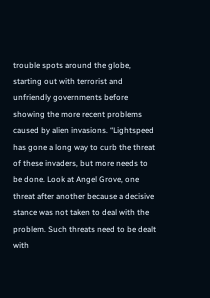trouble spots around the globe, starting out with terrorist and unfriendly governments before showing the more recent problems caused by alien invasions. “Lightspeed has gone a long way to curb the threat of these invaders, but more needs to be done. Look at Angel Grove, one threat after another because a decisive stance was not taken to deal with the problem. Such threats need to be dealt with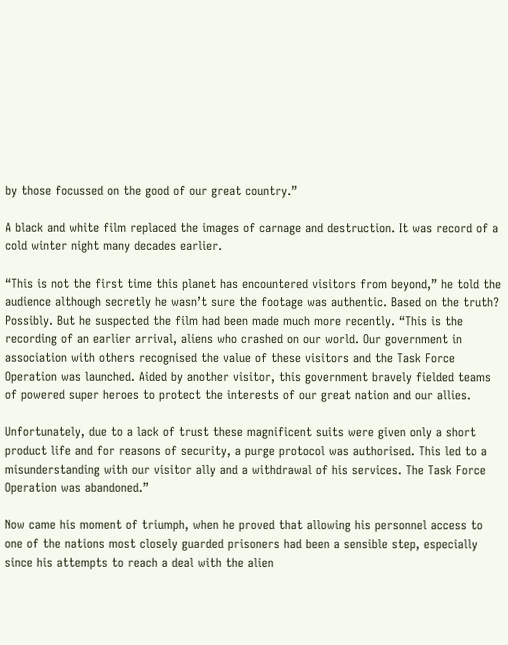by those focussed on the good of our great country.”

A black and white film replaced the images of carnage and destruction. It was record of a cold winter night many decades earlier.

“This is not the first time this planet has encountered visitors from beyond,” he told the audience although secretly he wasn’t sure the footage was authentic. Based on the truth? Possibly. But he suspected the film had been made much more recently. “This is the recording of an earlier arrival, aliens who crashed on our world. Our government in association with others recognised the value of these visitors and the Task Force Operation was launched. Aided by another visitor, this government bravely fielded teams of powered super heroes to protect the interests of our great nation and our allies.

Unfortunately, due to a lack of trust these magnificent suits were given only a short product life and for reasons of security, a purge protocol was authorised. This led to a misunderstanding with our visitor ally and a withdrawal of his services. The Task Force Operation was abandoned.”

Now came his moment of triumph, when he proved that allowing his personnel access to one of the nations most closely guarded prisoners had been a sensible step, especially since his attempts to reach a deal with the alien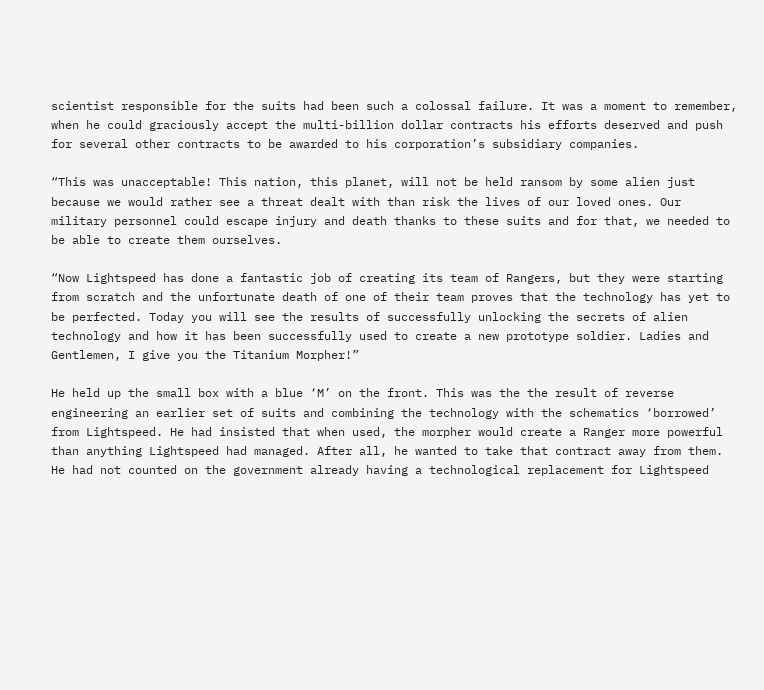scientist responsible for the suits had been such a colossal failure. It was a moment to remember, when he could graciously accept the multi-billion dollar contracts his efforts deserved and push for several other contracts to be awarded to his corporation’s subsidiary companies.

“This was unacceptable! This nation, this planet, will not be held ransom by some alien just because we would rather see a threat dealt with than risk the lives of our loved ones. Our military personnel could escape injury and death thanks to these suits and for that, we needed to be able to create them ourselves.

“Now Lightspeed has done a fantastic job of creating its team of Rangers, but they were starting from scratch and the unfortunate death of one of their team proves that the technology has yet to be perfected. Today you will see the results of successfully unlocking the secrets of alien technology and how it has been successfully used to create a new prototype soldier. Ladies and Gentlemen, I give you the Titanium Morpher!”

He held up the small box with a blue ‘M’ on the front. This was the the result of reverse engineering an earlier set of suits and combining the technology with the schematics ‘borrowed’ from Lightspeed. He had insisted that when used, the morpher would create a Ranger more powerful than anything Lightspeed had managed. After all, he wanted to take that contract away from them. He had not counted on the government already having a technological replacement for Lightspeed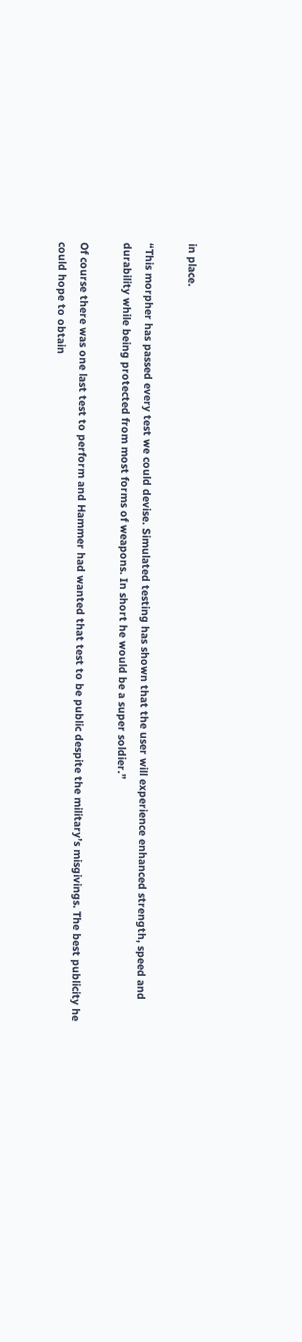in place.

“This morpher has passed every test we could devise. Simulated testing has shown that the user will experience enhanced strength, speed and durability while being protected from most forms of weapons. In short he would be a super soldier.”

Of course there was one last test to perform and Hammer had wanted that test to be public despite the military’s misgivings. The best publicity he could hope to obtain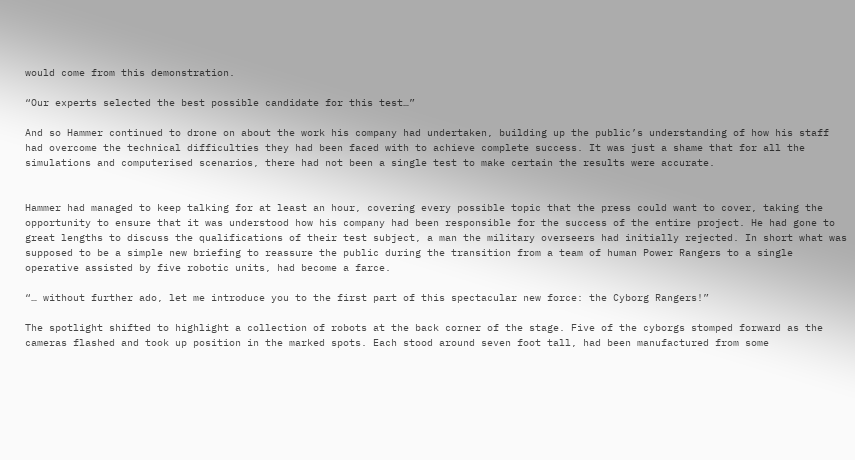would come from this demonstration.

“Our experts selected the best possible candidate for this test…”

And so Hammer continued to drone on about the work his company had undertaken, building up the public’s understanding of how his staff had overcome the technical difficulties they had been faced with to achieve complete success. It was just a shame that for all the simulations and computerised scenarios, there had not been a single test to make certain the results were accurate.


Hammer had managed to keep talking for at least an hour, covering every possible topic that the press could want to cover, taking the opportunity to ensure that it was understood how his company had been responsible for the success of the entire project. He had gone to great lengths to discuss the qualifications of their test subject, a man the military overseers had initially rejected. In short what was supposed to be a simple new briefing to reassure the public during the transition from a team of human Power Rangers to a single operative assisted by five robotic units, had become a farce.

“… without further ado, let me introduce you to the first part of this spectacular new force: the Cyborg Rangers!”

The spotlight shifted to highlight a collection of robots at the back corner of the stage. Five of the cyborgs stomped forward as the cameras flashed and took up position in the marked spots. Each stood around seven foot tall, had been manufactured from some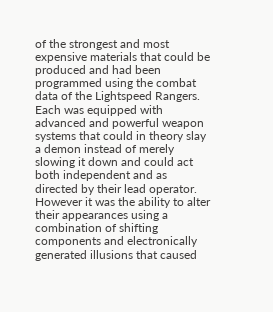of the strongest and most expensive materials that could be produced and had been programmed using the combat data of the Lightspeed Rangers. Each was equipped with advanced and powerful weapon systems that could in theory slay a demon instead of merely slowing it down and could act both independent and as directed by their lead operator. However it was the ability to alter their appearances using a combination of shifting components and electronically generated illusions that caused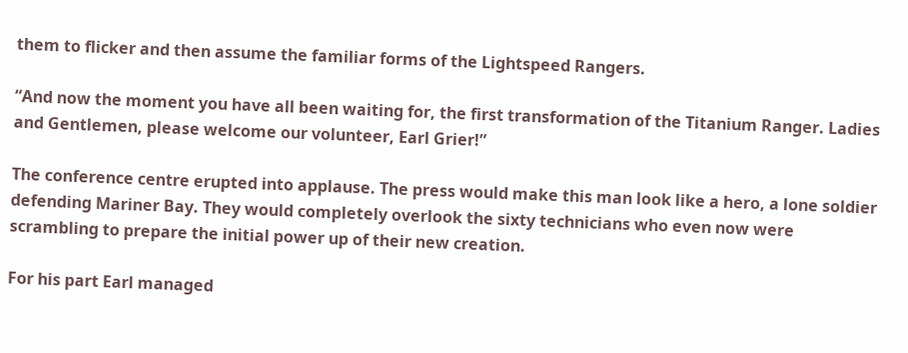them to flicker and then assume the familiar forms of the Lightspeed Rangers.

“And now the moment you have all been waiting for, the first transformation of the Titanium Ranger. Ladies and Gentlemen, please welcome our volunteer, Earl Grier!”

The conference centre erupted into applause. The press would make this man look like a hero, a lone soldier defending Mariner Bay. They would completely overlook the sixty technicians who even now were scrambling to prepare the initial power up of their new creation.

For his part Earl managed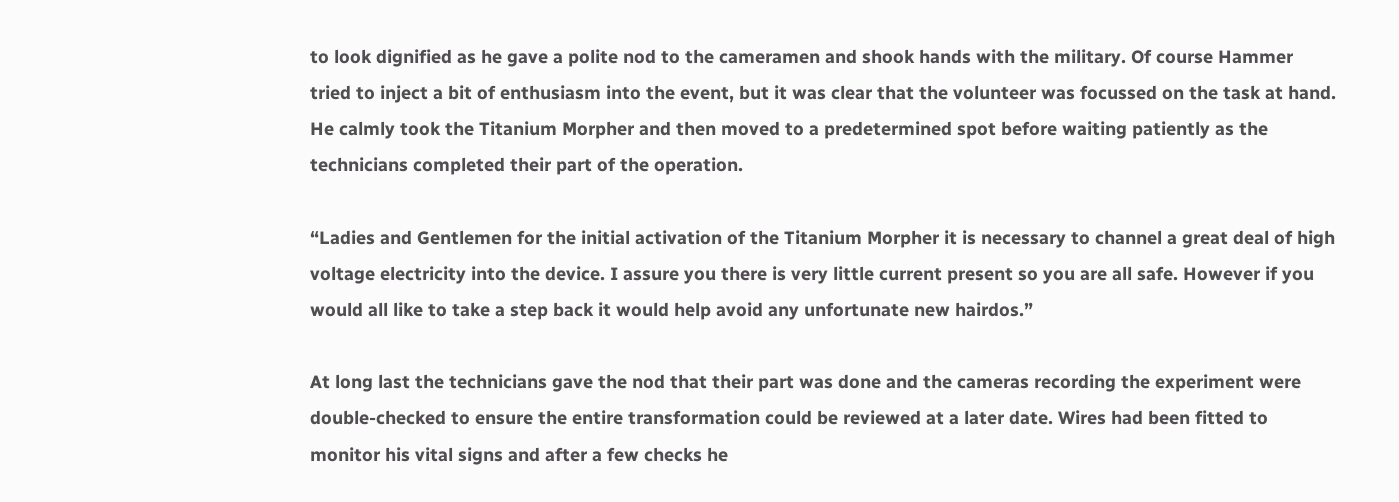to look dignified as he gave a polite nod to the cameramen and shook hands with the military. Of course Hammer tried to inject a bit of enthusiasm into the event, but it was clear that the volunteer was focussed on the task at hand. He calmly took the Titanium Morpher and then moved to a predetermined spot before waiting patiently as the technicians completed their part of the operation.

“Ladies and Gentlemen for the initial activation of the Titanium Morpher it is necessary to channel a great deal of high voltage electricity into the device. I assure you there is very little current present so you are all safe. However if you would all like to take a step back it would help avoid any unfortunate new hairdos.”

At long last the technicians gave the nod that their part was done and the cameras recording the experiment were double-checked to ensure the entire transformation could be reviewed at a later date. Wires had been fitted to monitor his vital signs and after a few checks he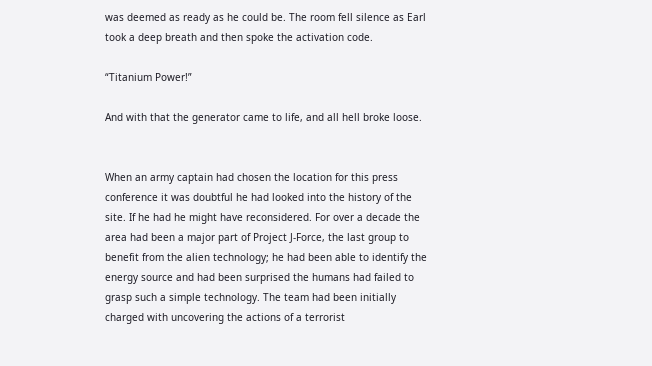was deemed as ready as he could be. The room fell silence as Earl took a deep breath and then spoke the activation code.

“Titanium Power!”

And with that the generator came to life, and all hell broke loose.


When an army captain had chosen the location for this press conference it was doubtful he had looked into the history of the site. If he had he might have reconsidered. For over a decade the area had been a major part of Project J-Force, the last group to benefit from the alien technology; he had been able to identify the energy source and had been surprised the humans had failed to grasp such a simple technology. The team had been initially charged with uncovering the actions of a terrorist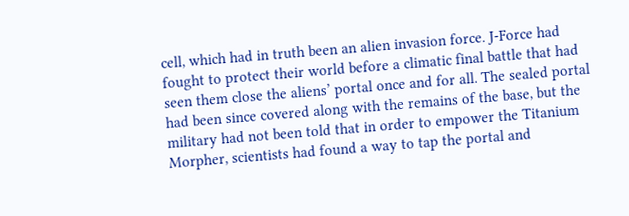cell, which had in truth been an alien invasion force. J-Force had fought to protect their world before a climatic final battle that had seen them close the aliens’ portal once and for all. The sealed portal had been since covered along with the remains of the base, but the military had not been told that in order to empower the Titanium Morpher, scientists had found a way to tap the portal and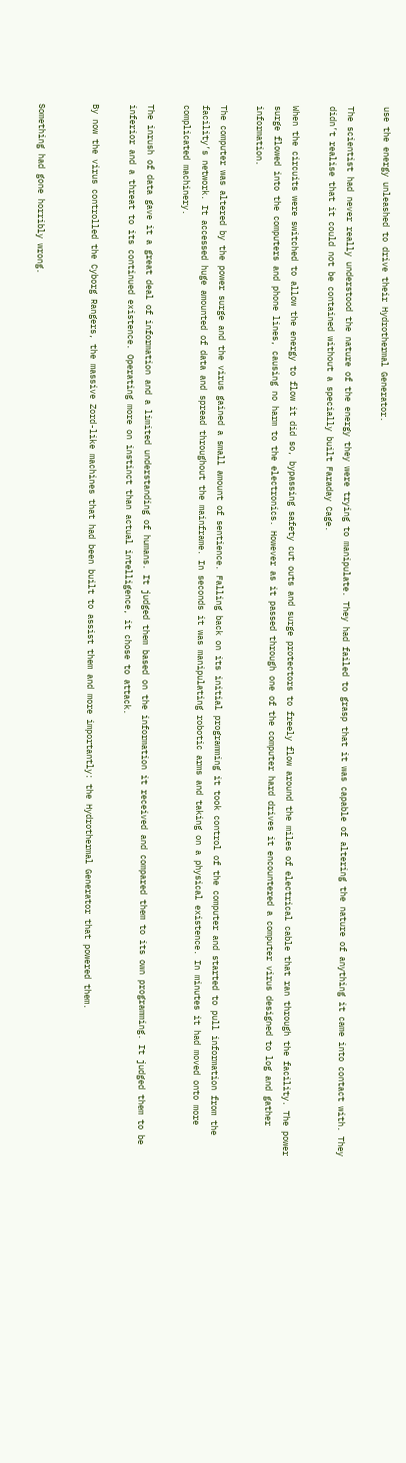use the energy unleashed to drive their Hydrothermal Generator.

The scientist had never really understood the nature of the energy they were trying to manipulate. They had failed to grasp that it was capable of altering the nature of anything it came into contact with. They didn’t realise that it could not be contained without a specially built Faraday Cage.

When the circuits were switched to allow the energy to flow it did so, bypassing safety cut outs and surge protectors to freely flow around the miles of electrical cable that ran through the facility. The power surge flowed into the computers and phone lines, causing no harm to the electronics. However as it passed through one of the computer hard drives it encountered a computer virus designed to log and gather information.

The computer was altered by the power surge and the virus gained a small amount of sentience. Falling back on its initial programming it took control of the computer and started to pull information from the facility’s network. It accessed huge amounted of data and spread throughout the mainframe. In seconds it was manipulating robotic arms and taking on a physical existence. In minutes it had moved onto more complicated machinery.

The inrush of data gave it a great deal of information and a limited understanding of humans. It judged them based on the information it received and compared them to its own programming. It judged them to be inferior and a threat to its continued existence. Operating more on instinct than actual intelligence, it chose to attack.

By now the virus controlled the Cyborg Rangers, the massive Zord-like machines that had been built to assist them and more importantly: the Hydrothermal Generator that powered them.


Something had gone horribly wrong.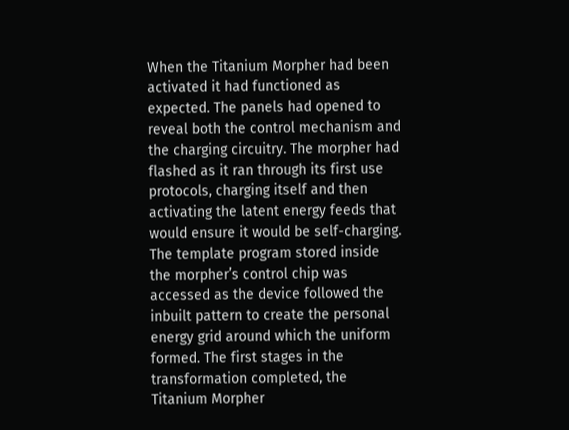When the Titanium Morpher had been activated it had functioned as expected. The panels had opened to reveal both the control mechanism and the charging circuitry. The morpher had flashed as it ran through its first use protocols, charging itself and then activating the latent energy feeds that would ensure it would be self-charging. The template program stored inside the morpher’s control chip was accessed as the device followed the inbuilt pattern to create the personal energy grid around which the uniform formed. The first stages in the transformation completed, the Titanium Morpher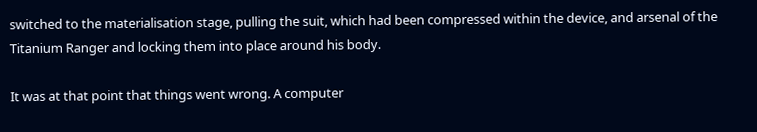switched to the materialisation stage, pulling the suit, which had been compressed within the device, and arsenal of the Titanium Ranger and locking them into place around his body.

It was at that point that things went wrong. A computer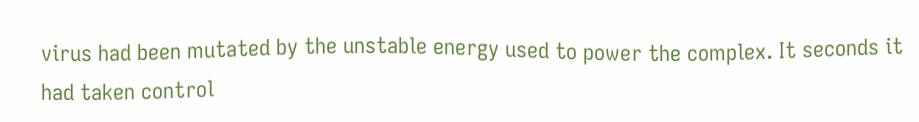virus had been mutated by the unstable energy used to power the complex. It seconds it had taken control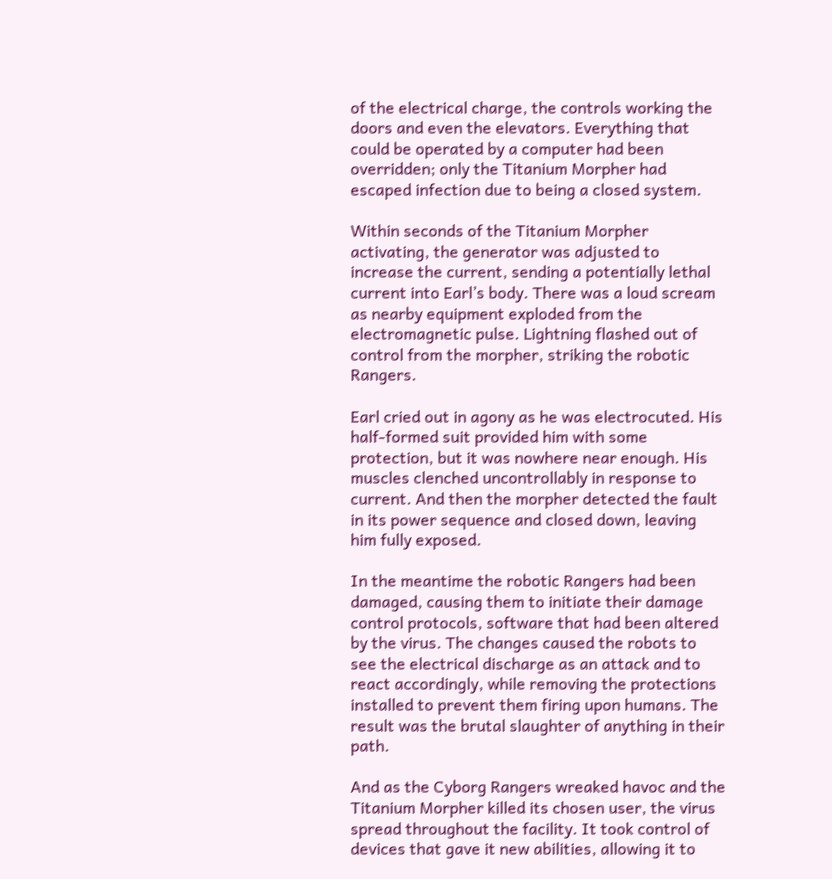of the electrical charge, the controls working the doors and even the elevators. Everything that could be operated by a computer had been overridden; only the Titanium Morpher had escaped infection due to being a closed system.

Within seconds of the Titanium Morpher activating, the generator was adjusted to increase the current, sending a potentially lethal current into Earl’s body. There was a loud scream as nearby equipment exploded from the electromagnetic pulse. Lightning flashed out of control from the morpher, striking the robotic Rangers.

Earl cried out in agony as he was electrocuted. His half-formed suit provided him with some protection, but it was nowhere near enough. His muscles clenched uncontrollably in response to current. And then the morpher detected the fault in its power sequence and closed down, leaving him fully exposed.

In the meantime the robotic Rangers had been damaged, causing them to initiate their damage control protocols, software that had been altered by the virus. The changes caused the robots to see the electrical discharge as an attack and to react accordingly, while removing the protections installed to prevent them firing upon humans. The result was the brutal slaughter of anything in their path.

And as the Cyborg Rangers wreaked havoc and the Titanium Morpher killed its chosen user, the virus spread throughout the facility. It took control of devices that gave it new abilities, allowing it to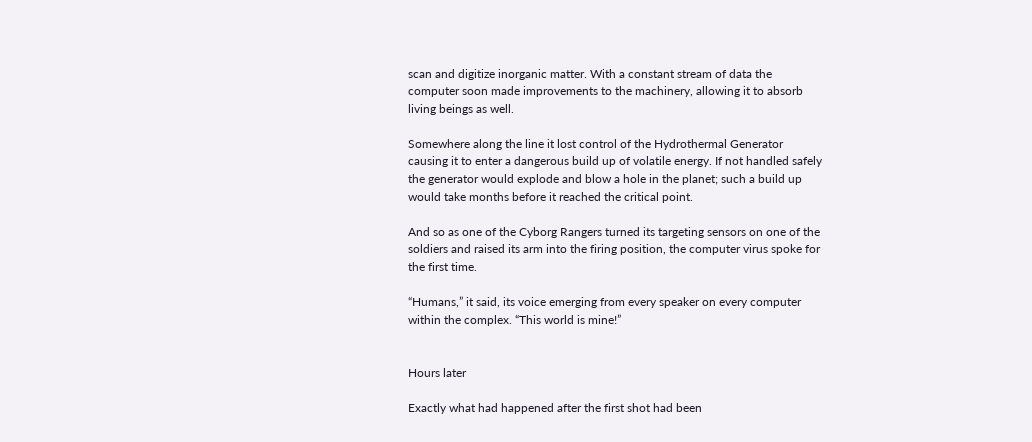scan and digitize inorganic matter. With a constant stream of data the computer soon made improvements to the machinery, allowing it to absorb living beings as well.

Somewhere along the line it lost control of the Hydrothermal Generator causing it to enter a dangerous build up of volatile energy. If not handled safely the generator would explode and blow a hole in the planet; such a build up would take months before it reached the critical point.

And so as one of the Cyborg Rangers turned its targeting sensors on one of the soldiers and raised its arm into the firing position, the computer virus spoke for the first time.

“Humans,” it said, its voice emerging from every speaker on every computer within the complex. “This world is mine!”


Hours later

Exactly what had happened after the first shot had been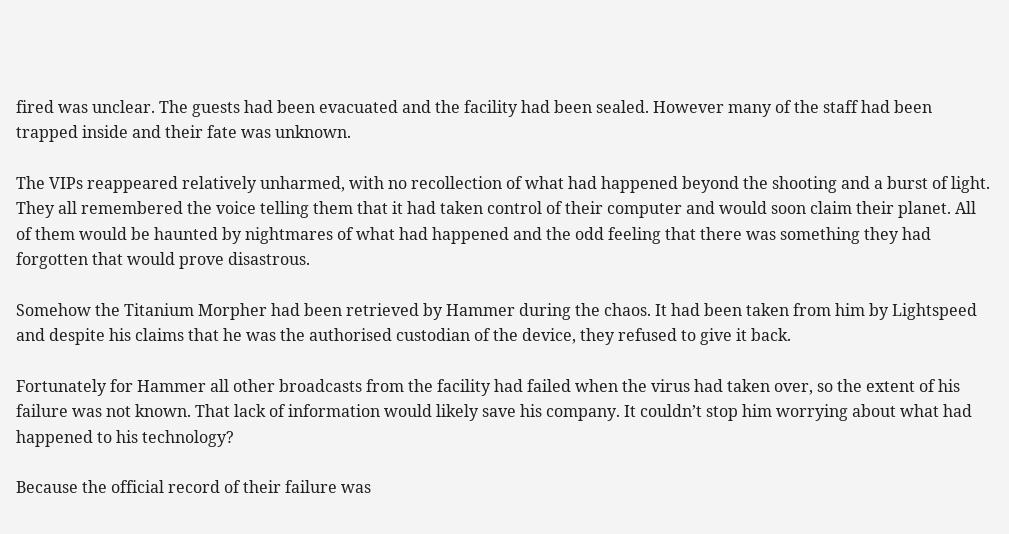fired was unclear. The guests had been evacuated and the facility had been sealed. However many of the staff had been trapped inside and their fate was unknown.

The VIPs reappeared relatively unharmed, with no recollection of what had happened beyond the shooting and a burst of light. They all remembered the voice telling them that it had taken control of their computer and would soon claim their planet. All of them would be haunted by nightmares of what had happened and the odd feeling that there was something they had forgotten that would prove disastrous.

Somehow the Titanium Morpher had been retrieved by Hammer during the chaos. It had been taken from him by Lightspeed and despite his claims that he was the authorised custodian of the device, they refused to give it back.

Fortunately for Hammer all other broadcasts from the facility had failed when the virus had taken over, so the extent of his failure was not known. That lack of information would likely save his company. It couldn’t stop him worrying about what had happened to his technology?

Because the official record of their failure was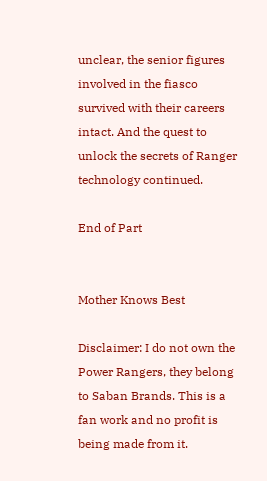unclear, the senior figures involved in the fiasco survived with their careers intact. And the quest to unlock the secrets of Ranger technology continued.

End of Part


Mother Knows Best

Disclaimer: I do not own the Power Rangers, they belong to Saban Brands. This is a fan work and no profit is being made from it.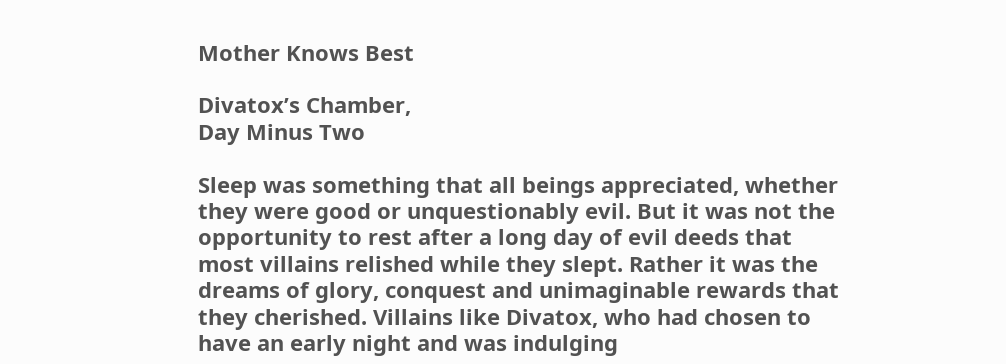Mother Knows Best

Divatox’s Chamber,
Day Minus Two

Sleep was something that all beings appreciated, whether they were good or unquestionably evil. But it was not the opportunity to rest after a long day of evil deeds that most villains relished while they slept. Rather it was the dreams of glory, conquest and unimaginable rewards that they cherished. Villains like Divatox, who had chosen to have an early night and was indulging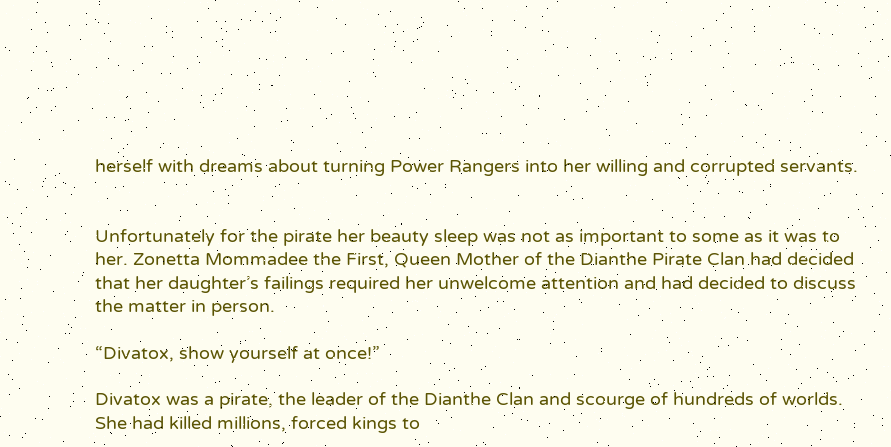herself with dreams about turning Power Rangers into her willing and corrupted servants.


Unfortunately for the pirate her beauty sleep was not as important to some as it was to her. Zonetta Mommadee the First, Queen Mother of the Dianthe Pirate Clan had decided that her daughter’s failings required her unwelcome attention and had decided to discuss the matter in person.

“Divatox, show yourself at once!”

Divatox was a pirate, the leader of the Dianthe Clan and scourge of hundreds of worlds. She had killed millions, forced kings to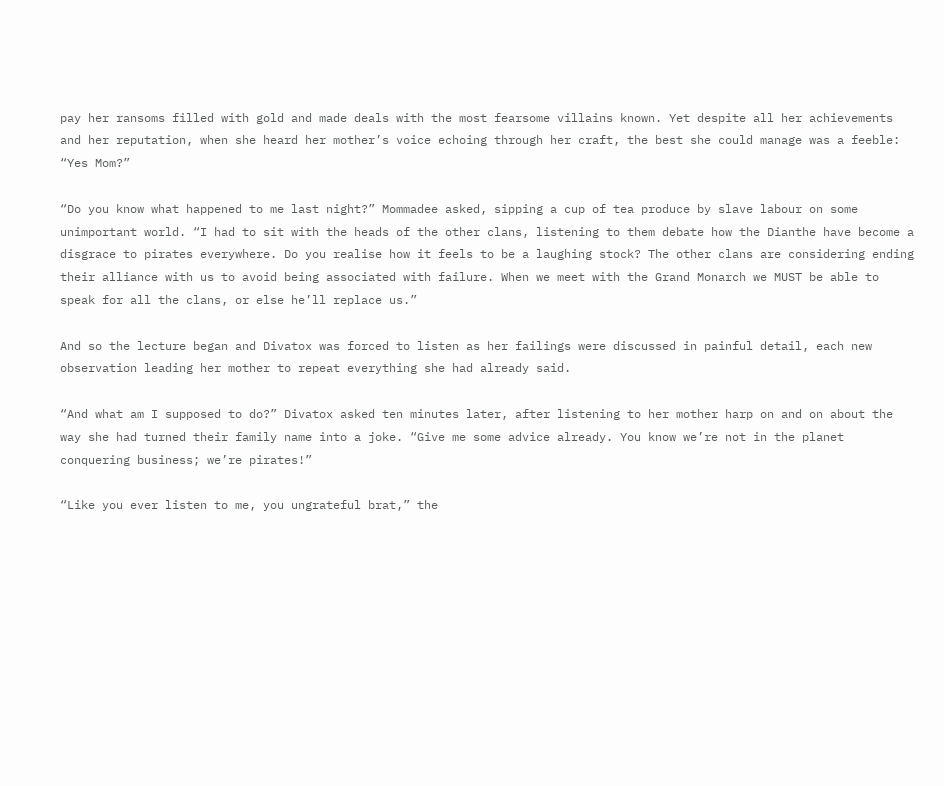pay her ransoms filled with gold and made deals with the most fearsome villains known. Yet despite all her achievements and her reputation, when she heard her mother’s voice echoing through her craft, the best she could manage was a feeble: “Yes Mom?”

“Do you know what happened to me last night?” Mommadee asked, sipping a cup of tea produce by slave labour on some unimportant world. “I had to sit with the heads of the other clans, listening to them debate how the Dianthe have become a disgrace to pirates everywhere. Do you realise how it feels to be a laughing stock? The other clans are considering ending their alliance with us to avoid being associated with failure. When we meet with the Grand Monarch we MUST be able to speak for all the clans, or else he’ll replace us.”

And so the lecture began and Divatox was forced to listen as her failings were discussed in painful detail, each new observation leading her mother to repeat everything she had already said.

“And what am I supposed to do?” Divatox asked ten minutes later, after listening to her mother harp on and on about the way she had turned their family name into a joke. “Give me some advice already. You know we’re not in the planet conquering business; we’re pirates!”

“Like you ever listen to me, you ungrateful brat,” the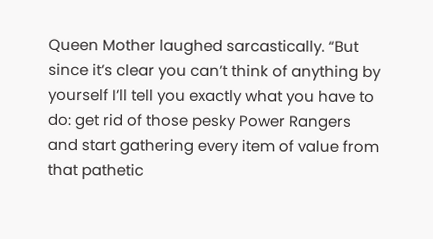Queen Mother laughed sarcastically. “But since it’s clear you can’t think of anything by yourself I’ll tell you exactly what you have to do: get rid of those pesky Power Rangers and start gathering every item of value from that pathetic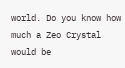world. Do you know how much a Zeo Crystal would be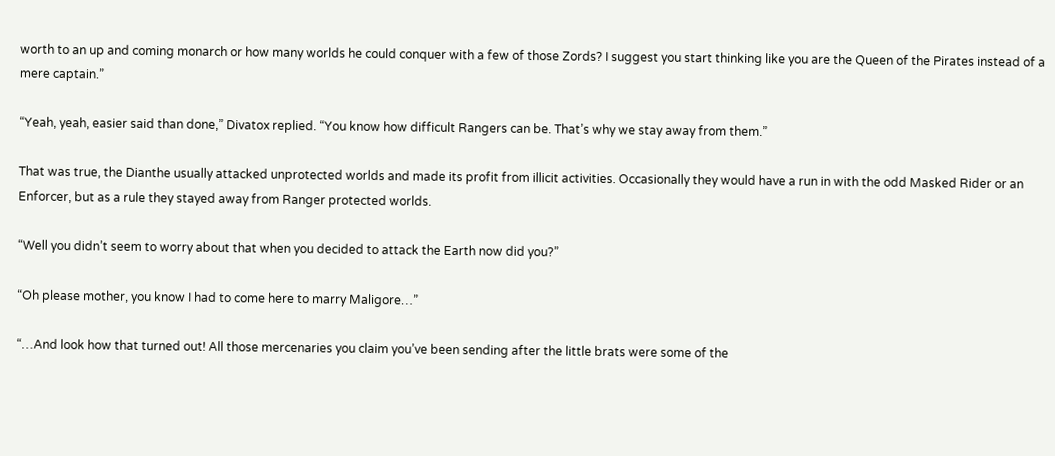worth to an up and coming monarch or how many worlds he could conquer with a few of those Zords? I suggest you start thinking like you are the Queen of the Pirates instead of a mere captain.”

“Yeah, yeah, easier said than done,” Divatox replied. “You know how difficult Rangers can be. That’s why we stay away from them.”

That was true, the Dianthe usually attacked unprotected worlds and made its profit from illicit activities. Occasionally they would have a run in with the odd Masked Rider or an Enforcer, but as a rule they stayed away from Ranger protected worlds.

“Well you didn’t seem to worry about that when you decided to attack the Earth now did you?”

“Oh please mother, you know I had to come here to marry Maligore…”

“…And look how that turned out! All those mercenaries you claim you’ve been sending after the little brats were some of the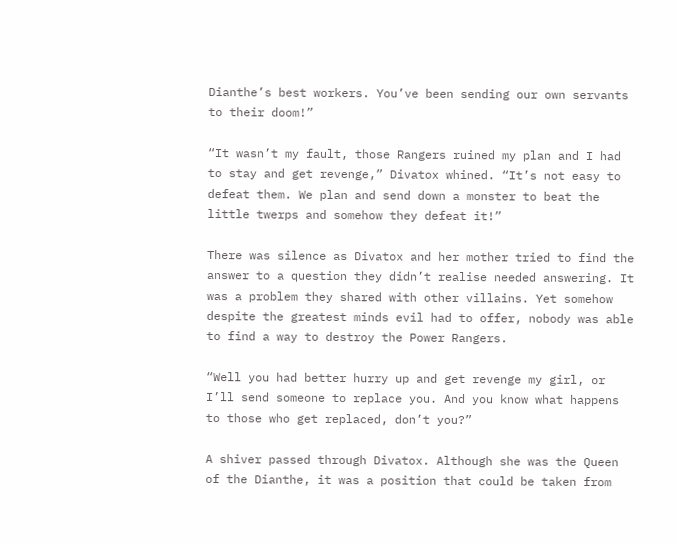Dianthe’s best workers. You’ve been sending our own servants to their doom!”

“It wasn’t my fault, those Rangers ruined my plan and I had to stay and get revenge,” Divatox whined. “It’s not easy to defeat them. We plan and send down a monster to beat the little twerps and somehow they defeat it!”

There was silence as Divatox and her mother tried to find the answer to a question they didn’t realise needed answering. It was a problem they shared with other villains. Yet somehow despite the greatest minds evil had to offer, nobody was able to find a way to destroy the Power Rangers.

“Well you had better hurry up and get revenge my girl, or I’ll send someone to replace you. And you know what happens to those who get replaced, don’t you?”

A shiver passed through Divatox. Although she was the Queen of the Dianthe, it was a position that could be taken from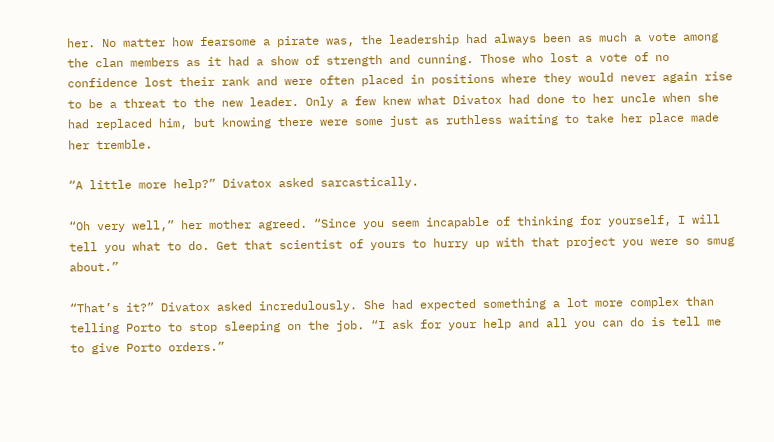her. No matter how fearsome a pirate was, the leadership had always been as much a vote among the clan members as it had a show of strength and cunning. Those who lost a vote of no confidence lost their rank and were often placed in positions where they would never again rise to be a threat to the new leader. Only a few knew what Divatox had done to her uncle when she had replaced him, but knowing there were some just as ruthless waiting to take her place made her tremble.

“A little more help?” Divatox asked sarcastically.

“Oh very well,” her mother agreed. “Since you seem incapable of thinking for yourself, I will tell you what to do. Get that scientist of yours to hurry up with that project you were so smug about.”

“That’s it?” Divatox asked incredulously. She had expected something a lot more complex than telling Porto to stop sleeping on the job. “I ask for your help and all you can do is tell me to give Porto orders.”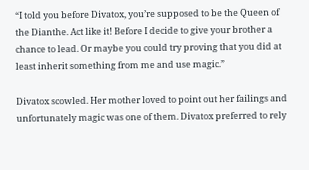“I told you before Divatox, you’re supposed to be the Queen of the Dianthe. Act like it! Before I decide to give your brother a chance to lead. Or maybe you could try proving that you did at least inherit something from me and use magic.”

Divatox scowled. Her mother loved to point out her failings and unfortunately magic was one of them. Divatox preferred to rely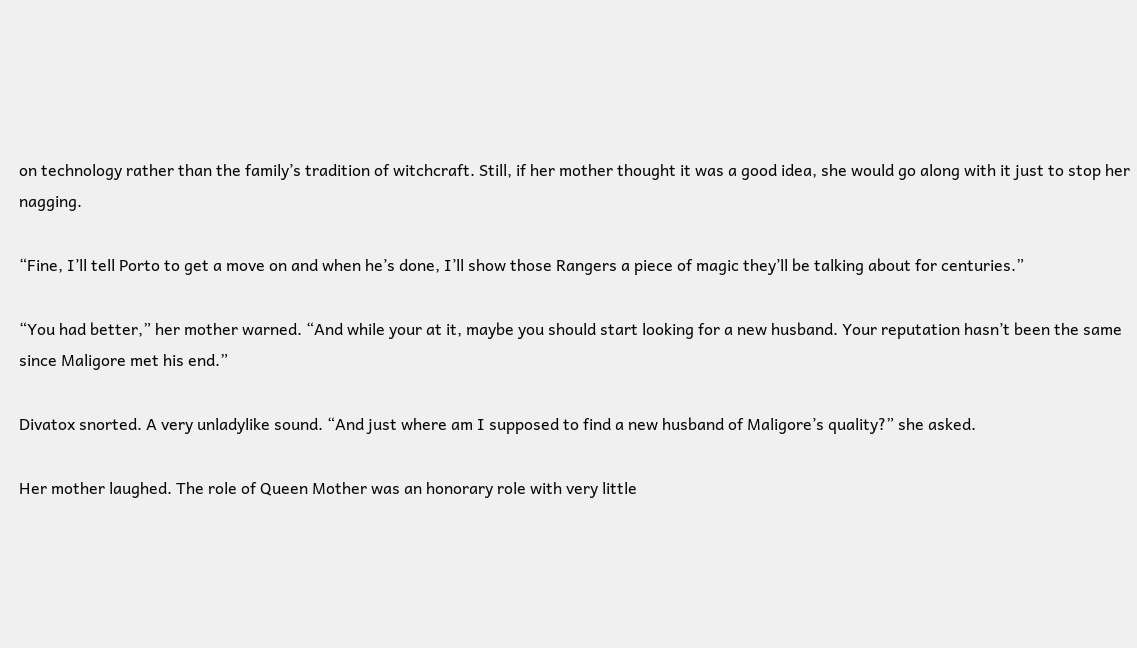on technology rather than the family’s tradition of witchcraft. Still, if her mother thought it was a good idea, she would go along with it just to stop her nagging.

“Fine, I’ll tell Porto to get a move on and when he’s done, I’ll show those Rangers a piece of magic they’ll be talking about for centuries.”

“You had better,” her mother warned. “And while your at it, maybe you should start looking for a new husband. Your reputation hasn’t been the same since Maligore met his end.”

Divatox snorted. A very unladylike sound. “And just where am I supposed to find a new husband of Maligore’s quality?” she asked.

Her mother laughed. The role of Queen Mother was an honorary role with very little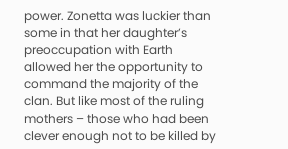power. Zonetta was luckier than some in that her daughter’s preoccupation with Earth allowed her the opportunity to command the majority of the clan. But like most of the ruling mothers – those who had been clever enough not to be killed by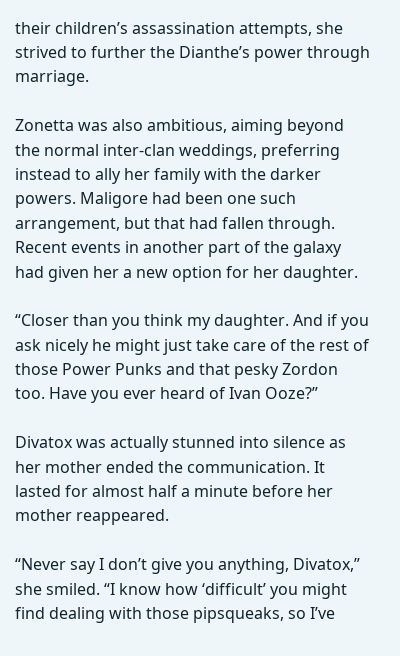their children’s assassination attempts, she strived to further the Dianthe’s power through marriage.

Zonetta was also ambitious, aiming beyond the normal inter-clan weddings, preferring instead to ally her family with the darker powers. Maligore had been one such arrangement, but that had fallen through. Recent events in another part of the galaxy had given her a new option for her daughter.

“Closer than you think my daughter. And if you ask nicely he might just take care of the rest of those Power Punks and that pesky Zordon too. Have you ever heard of Ivan Ooze?”

Divatox was actually stunned into silence as her mother ended the communication. It lasted for almost half a minute before her mother reappeared.

“Never say I don’t give you anything, Divatox,” she smiled. “I know how ‘difficult’ you might find dealing with those pipsqueaks, so I’ve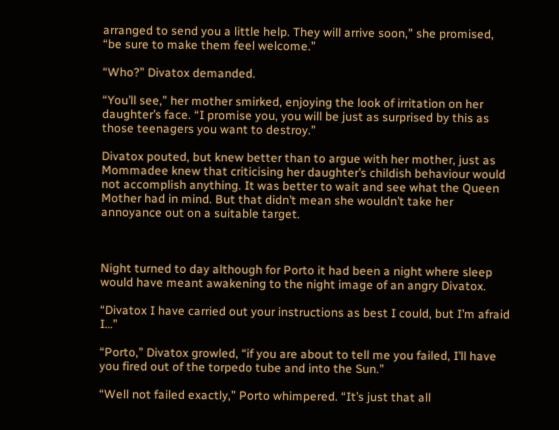arranged to send you a little help. They will arrive soon,” she promised, “be sure to make them feel welcome.”

“Who?” Divatox demanded.

“You’ll see,” her mother smirked, enjoying the look of irritation on her daughter’s face. “I promise you, you will be just as surprised by this as those teenagers you want to destroy.”

Divatox pouted, but knew better than to argue with her mother, just as Mommadee knew that criticising her daughter’s childish behaviour would not accomplish anything. It was better to wait and see what the Queen Mother had in mind. But that didn’t mean she wouldn’t take her annoyance out on a suitable target.



Night turned to day although for Porto it had been a night where sleep would have meant awakening to the night image of an angry Divatox.

“Divatox I have carried out your instructions as best I could, but I’m afraid I…”

“Porto,” Divatox growled, “if you are about to tell me you failed, I’ll have you fired out of the torpedo tube and into the Sun.”

“Well not failed exactly,” Porto whimpered. “It’s just that all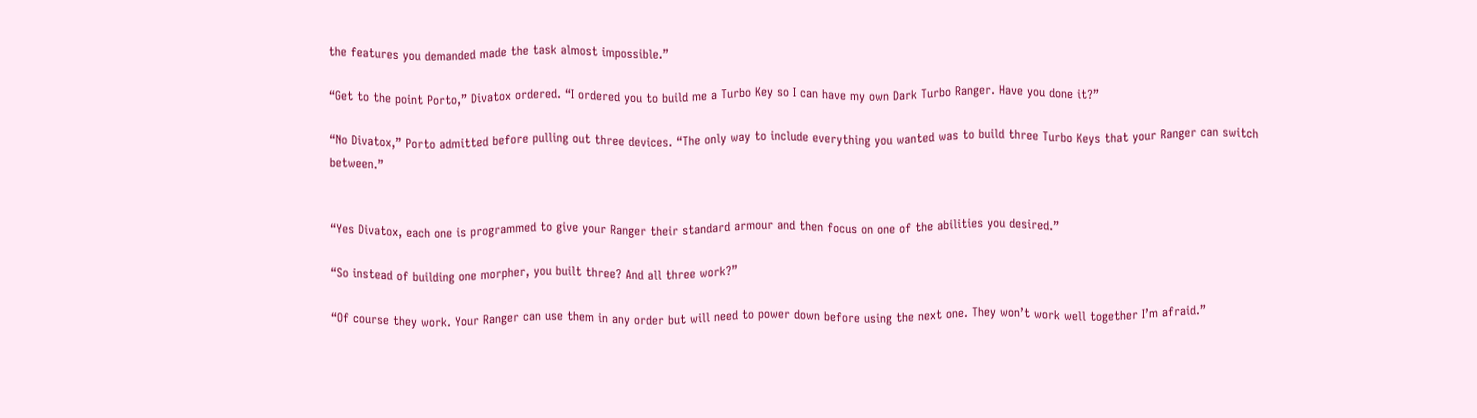the features you demanded made the task almost impossible.”

“Get to the point Porto,” Divatox ordered. “I ordered you to build me a Turbo Key so I can have my own Dark Turbo Ranger. Have you done it?”

“No Divatox,” Porto admitted before pulling out three devices. “The only way to include everything you wanted was to build three Turbo Keys that your Ranger can switch between.”


“Yes Divatox, each one is programmed to give your Ranger their standard armour and then focus on one of the abilities you desired.”

“So instead of building one morpher, you built three? And all three work?”

“Of course they work. Your Ranger can use them in any order but will need to power down before using the next one. They won’t work well together I’m afraid.”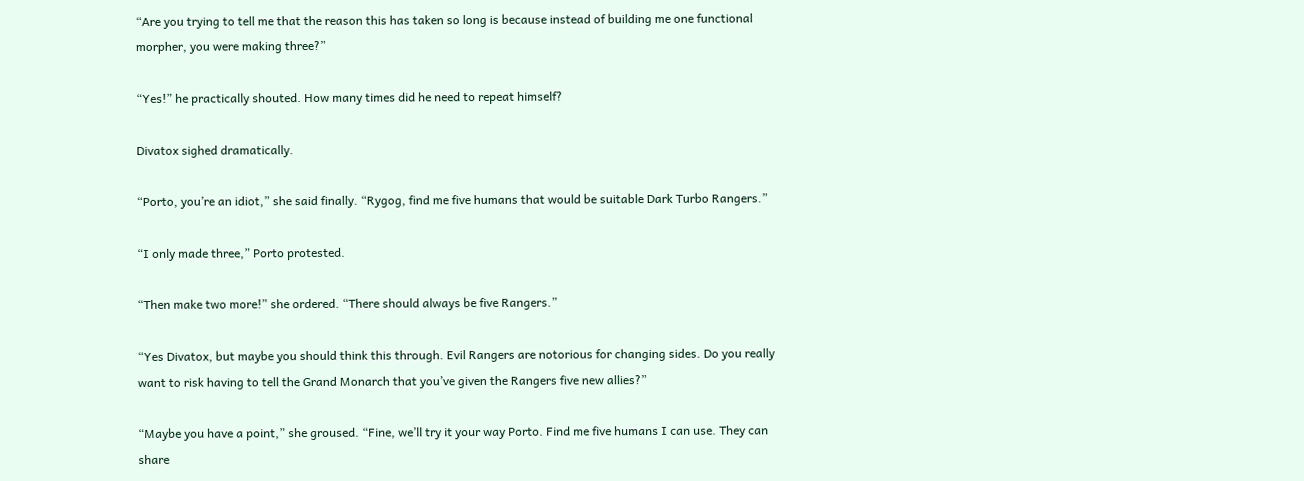“Are you trying to tell me that the reason this has taken so long is because instead of building me one functional morpher, you were making three?”

“Yes!” he practically shouted. How many times did he need to repeat himself?

Divatox sighed dramatically.

“Porto, you’re an idiot,” she said finally. “Rygog, find me five humans that would be suitable Dark Turbo Rangers.”

“I only made three,” Porto protested.

“Then make two more!” she ordered. “There should always be five Rangers.”

“Yes Divatox, but maybe you should think this through. Evil Rangers are notorious for changing sides. Do you really want to risk having to tell the Grand Monarch that you’ve given the Rangers five new allies?”

“Maybe you have a point,” she groused. “Fine, we’ll try it your way Porto. Find me five humans I can use. They can share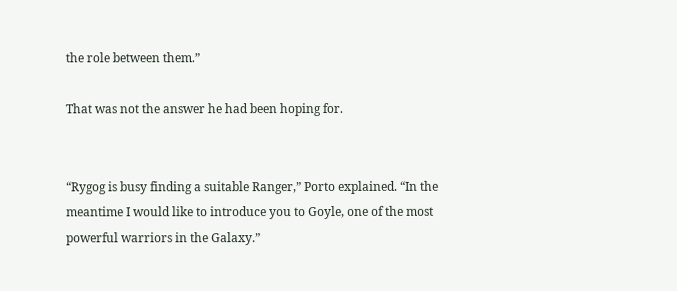the role between them.”

That was not the answer he had been hoping for.


“Rygog is busy finding a suitable Ranger,” Porto explained. “In the meantime I would like to introduce you to Goyle, one of the most powerful warriors in the Galaxy.”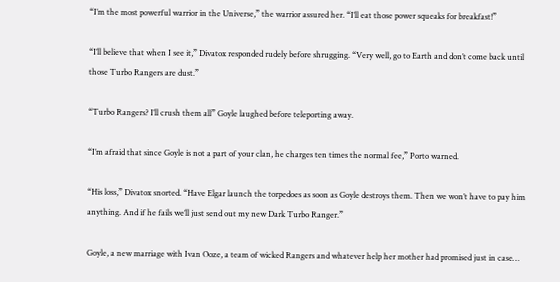“I’m the most powerful warrior in the Universe,” the warrior assured her. “I’ll eat those power squeaks for breakfast!”

“I’ll believe that when I see it,” Divatox responded rudely before shrugging. “Very well, go to Earth and don’t come back until those Turbo Rangers are dust.”

“Turbo Rangers? I’ll crush them all” Goyle laughed before teleporting away.

“I’m afraid that since Goyle is not a part of your clan, he charges ten times the normal fee,” Porto warned.

“His loss,” Divatox snorted. “Have Elgar launch the torpedoes as soon as Goyle destroys them. Then we won’t have to pay him anything. And if he fails we’ll just send out my new Dark Turbo Ranger.”

Goyle, a new marriage with Ivan Ooze, a team of wicked Rangers and whatever help her mother had promised just in case…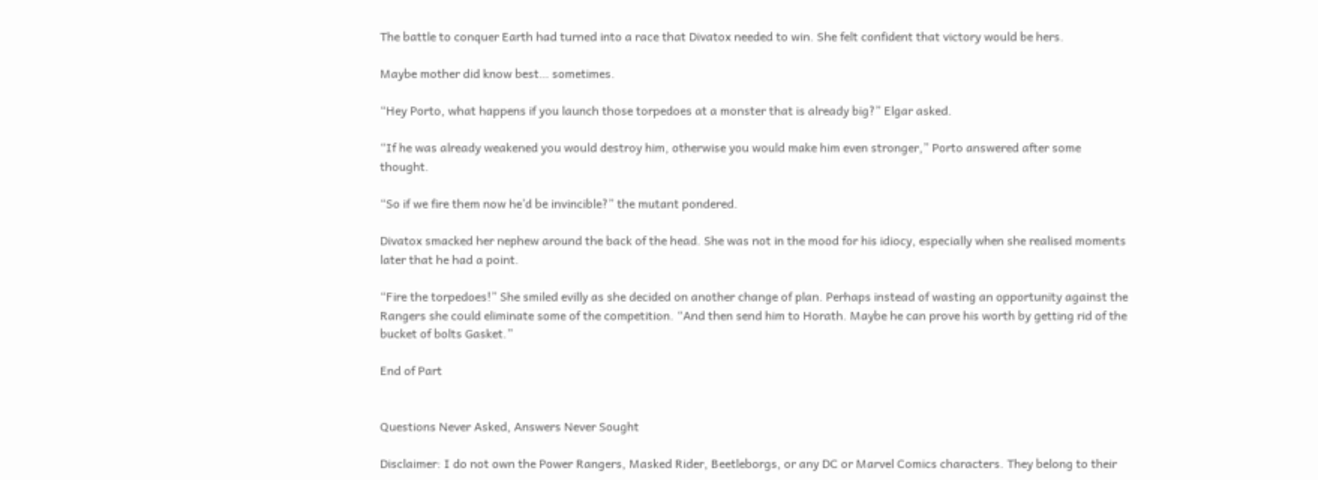The battle to conquer Earth had turned into a race that Divatox needed to win. She felt confident that victory would be hers.

Maybe mother did know best… sometimes.

“Hey Porto, what happens if you launch those torpedoes at a monster that is already big?” Elgar asked.

“If he was already weakened you would destroy him, otherwise you would make him even stronger,” Porto answered after some thought.

“So if we fire them now he’d be invincible?” the mutant pondered.

Divatox smacked her nephew around the back of the head. She was not in the mood for his idiocy, especially when she realised moments later that he had a point.

“Fire the torpedoes!” She smiled evilly as she decided on another change of plan. Perhaps instead of wasting an opportunity against the Rangers she could eliminate some of the competition. “And then send him to Horath. Maybe he can prove his worth by getting rid of the bucket of bolts Gasket.”

End of Part


Questions Never Asked, Answers Never Sought

Disclaimer: I do not own the Power Rangers, Masked Rider, Beetleborgs, or any DC or Marvel Comics characters. They belong to their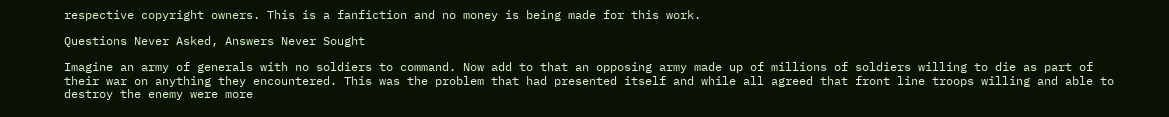respective copyright owners. This is a fanfiction and no money is being made for this work.

Questions Never Asked, Answers Never Sought

Imagine an army of generals with no soldiers to command. Now add to that an opposing army made up of millions of soldiers willing to die as part of their war on anything they encountered. This was the problem that had presented itself and while all agreed that front line troops willing and able to destroy the enemy were more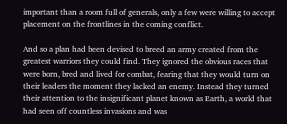important than a room full of generals, only a few were willing to accept placement on the frontlines in the coming conflict.

And so a plan had been devised to breed an army created from the greatest warriors they could find. They ignored the obvious races that were born, bred and lived for combat, fearing that they would turn on their leaders the moment they lacked an enemy. Instead they turned their attention to the insignificant planet known as Earth, a world that had seen off countless invasions and was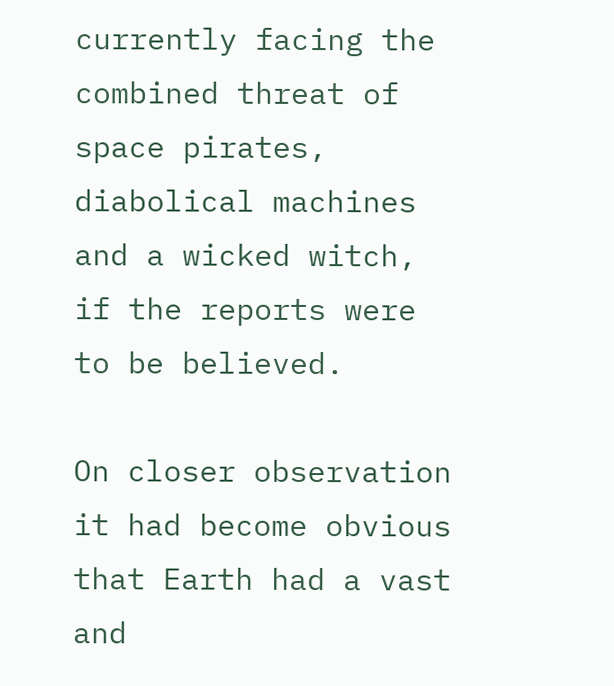currently facing the combined threat of space pirates, diabolical machines and a wicked witch, if the reports were to be believed.

On closer observation it had become obvious that Earth had a vast and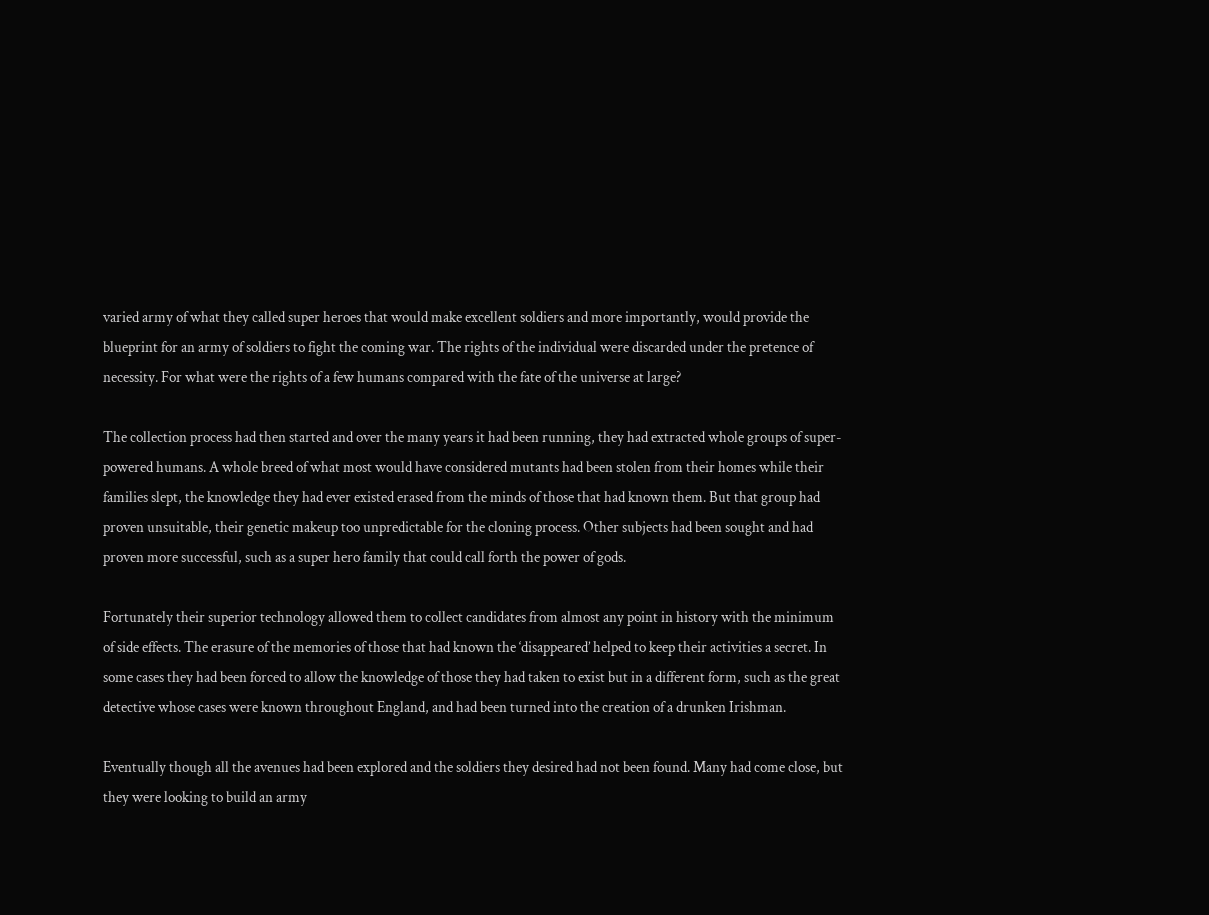varied army of what they called super heroes that would make excellent soldiers and more importantly, would provide the blueprint for an army of soldiers to fight the coming war. The rights of the individual were discarded under the pretence of necessity. For what were the rights of a few humans compared with the fate of the universe at large?

The collection process had then started and over the many years it had been running, they had extracted whole groups of super-powered humans. A whole breed of what most would have considered mutants had been stolen from their homes while their families slept, the knowledge they had ever existed erased from the minds of those that had known them. But that group had proven unsuitable, their genetic makeup too unpredictable for the cloning process. Other subjects had been sought and had proven more successful, such as a super hero family that could call forth the power of gods.

Fortunately their superior technology allowed them to collect candidates from almost any point in history with the minimum of side effects. The erasure of the memories of those that had known the ‘disappeared’ helped to keep their activities a secret. In some cases they had been forced to allow the knowledge of those they had taken to exist but in a different form, such as the great detective whose cases were known throughout England, and had been turned into the creation of a drunken Irishman.

Eventually though all the avenues had been explored and the soldiers they desired had not been found. Many had come close, but they were looking to build an army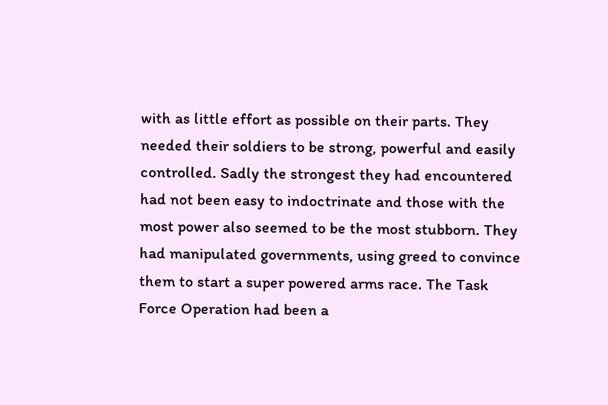with as little effort as possible on their parts. They needed their soldiers to be strong, powerful and easily controlled. Sadly the strongest they had encountered had not been easy to indoctrinate and those with the most power also seemed to be the most stubborn. They had manipulated governments, using greed to convince them to start a super powered arms race. The Task Force Operation had been a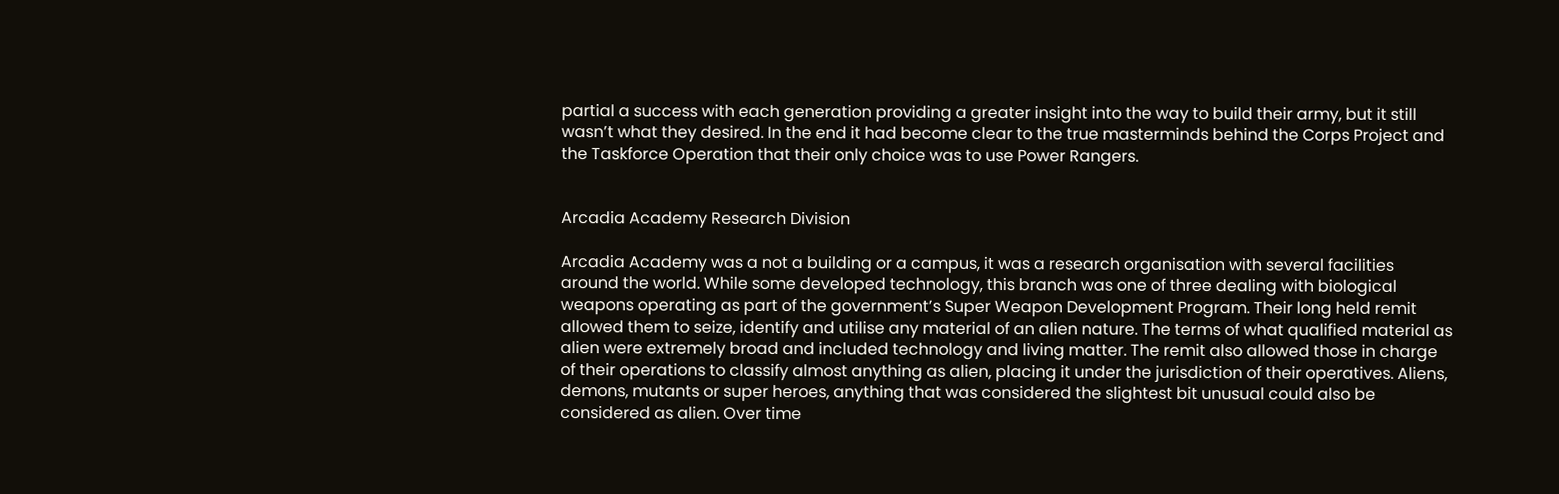partial a success with each generation providing a greater insight into the way to build their army, but it still wasn’t what they desired. In the end it had become clear to the true masterminds behind the Corps Project and the Taskforce Operation that their only choice was to use Power Rangers.


Arcadia Academy Research Division

Arcadia Academy was a not a building or a campus, it was a research organisation with several facilities around the world. While some developed technology, this branch was one of three dealing with biological weapons operating as part of the government’s Super Weapon Development Program. Their long held remit allowed them to seize, identify and utilise any material of an alien nature. The terms of what qualified material as alien were extremely broad and included technology and living matter. The remit also allowed those in charge of their operations to classify almost anything as alien, placing it under the jurisdiction of their operatives. Aliens, demons, mutants or super heroes, anything that was considered the slightest bit unusual could also be considered as alien. Over time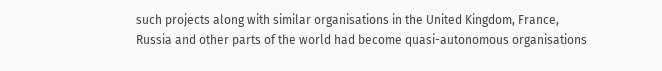such projects along with similar organisations in the United Kingdom, France, Russia and other parts of the world had become quasi-autonomous organisations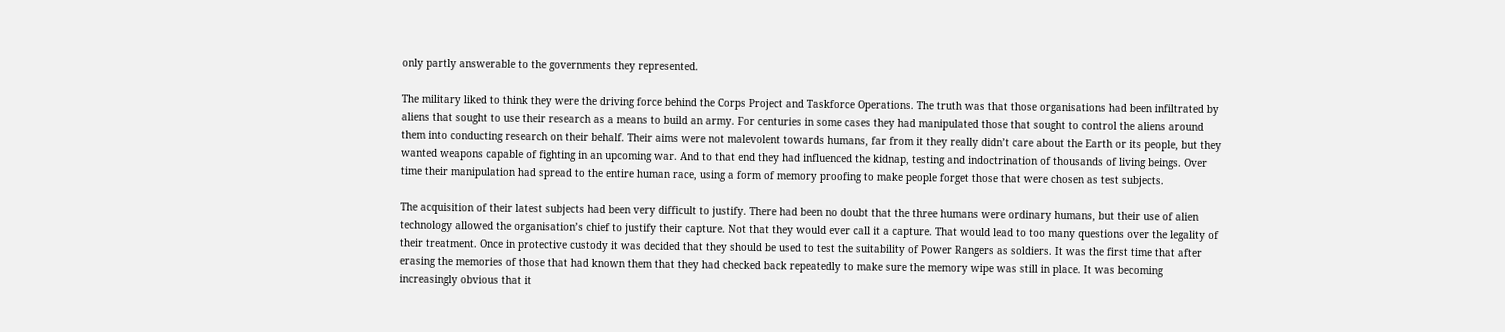only partly answerable to the governments they represented.

The military liked to think they were the driving force behind the Corps Project and Taskforce Operations. The truth was that those organisations had been infiltrated by aliens that sought to use their research as a means to build an army. For centuries in some cases they had manipulated those that sought to control the aliens around them into conducting research on their behalf. Their aims were not malevolent towards humans, far from it they really didn’t care about the Earth or its people, but they wanted weapons capable of fighting in an upcoming war. And to that end they had influenced the kidnap, testing and indoctrination of thousands of living beings. Over time their manipulation had spread to the entire human race, using a form of memory proofing to make people forget those that were chosen as test subjects.

The acquisition of their latest subjects had been very difficult to justify. There had been no doubt that the three humans were ordinary humans, but their use of alien technology allowed the organisation’s chief to justify their capture. Not that they would ever call it a capture. That would lead to too many questions over the legality of their treatment. Once in protective custody it was decided that they should be used to test the suitability of Power Rangers as soldiers. It was the first time that after erasing the memories of those that had known them that they had checked back repeatedly to make sure the memory wipe was still in place. It was becoming increasingly obvious that it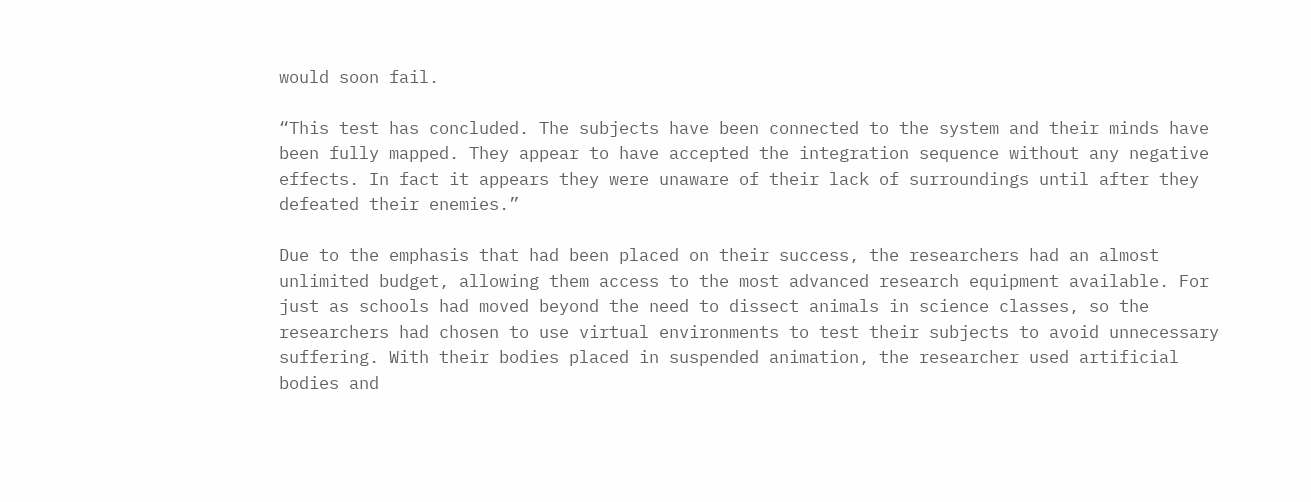would soon fail.

“This test has concluded. The subjects have been connected to the system and their minds have been fully mapped. They appear to have accepted the integration sequence without any negative effects. In fact it appears they were unaware of their lack of surroundings until after they defeated their enemies.”

Due to the emphasis that had been placed on their success, the researchers had an almost unlimited budget, allowing them access to the most advanced research equipment available. For just as schools had moved beyond the need to dissect animals in science classes, so the researchers had chosen to use virtual environments to test their subjects to avoid unnecessary suffering. With their bodies placed in suspended animation, the researcher used artificial bodies and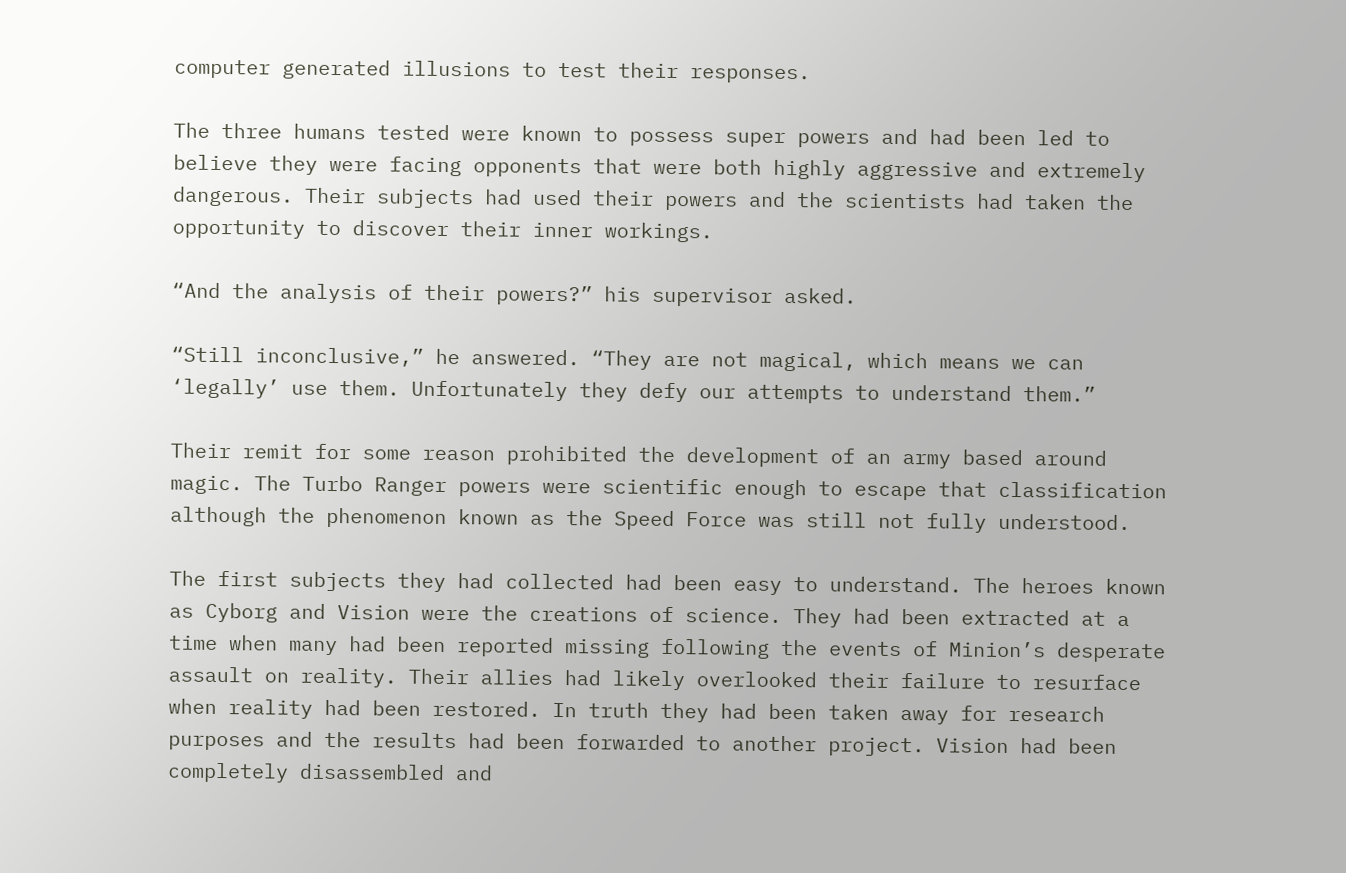computer generated illusions to test their responses.

The three humans tested were known to possess super powers and had been led to believe they were facing opponents that were both highly aggressive and extremely dangerous. Their subjects had used their powers and the scientists had taken the opportunity to discover their inner workings.

“And the analysis of their powers?” his supervisor asked.

“Still inconclusive,” he answered. “They are not magical, which means we can ‘legally’ use them. Unfortunately they defy our attempts to understand them.”

Their remit for some reason prohibited the development of an army based around magic. The Turbo Ranger powers were scientific enough to escape that classification although the phenomenon known as the Speed Force was still not fully understood.

The first subjects they had collected had been easy to understand. The heroes known as Cyborg and Vision were the creations of science. They had been extracted at a time when many had been reported missing following the events of Minion’s desperate assault on reality. Their allies had likely overlooked their failure to resurface when reality had been restored. In truth they had been taken away for research purposes and the results had been forwarded to another project. Vision had been completely disassembled and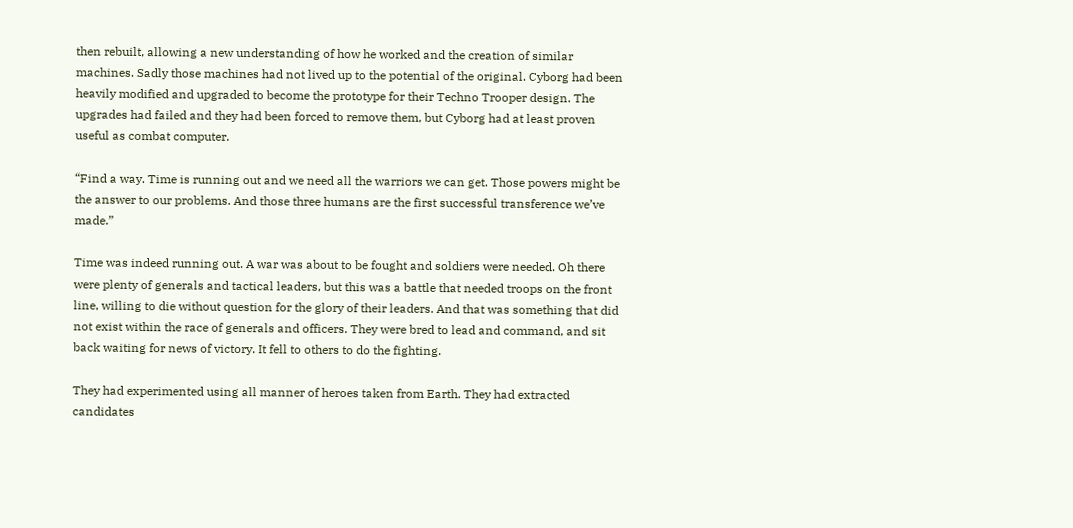then rebuilt, allowing a new understanding of how he worked and the creation of similar machines. Sadly those machines had not lived up to the potential of the original. Cyborg had been heavily modified and upgraded to become the prototype for their Techno Trooper design. The upgrades had failed and they had been forced to remove them, but Cyborg had at least proven useful as combat computer.

“Find a way. Time is running out and we need all the warriors we can get. Those powers might be the answer to our problems. And those three humans are the first successful transference we’ve made.”

Time was indeed running out. A war was about to be fought and soldiers were needed. Oh there were plenty of generals and tactical leaders, but this was a battle that needed troops on the front line, willing to die without question for the glory of their leaders. And that was something that did not exist within the race of generals and officers. They were bred to lead and command, and sit back waiting for news of victory. It fell to others to do the fighting.

They had experimented using all manner of heroes taken from Earth. They had extracted candidates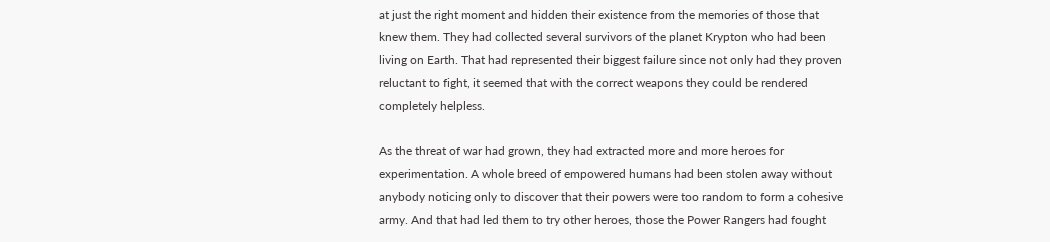at just the right moment and hidden their existence from the memories of those that knew them. They had collected several survivors of the planet Krypton who had been living on Earth. That had represented their biggest failure since not only had they proven reluctant to fight, it seemed that with the correct weapons they could be rendered completely helpless.

As the threat of war had grown, they had extracted more and more heroes for experimentation. A whole breed of empowered humans had been stolen away without anybody noticing only to discover that their powers were too random to form a cohesive army. And that had led them to try other heroes, those the Power Rangers had fought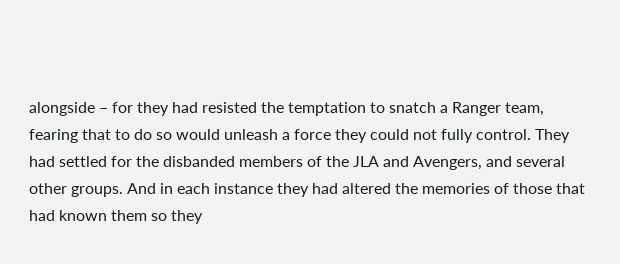alongside – for they had resisted the temptation to snatch a Ranger team, fearing that to do so would unleash a force they could not fully control. They had settled for the disbanded members of the JLA and Avengers, and several other groups. And in each instance they had altered the memories of those that had known them so they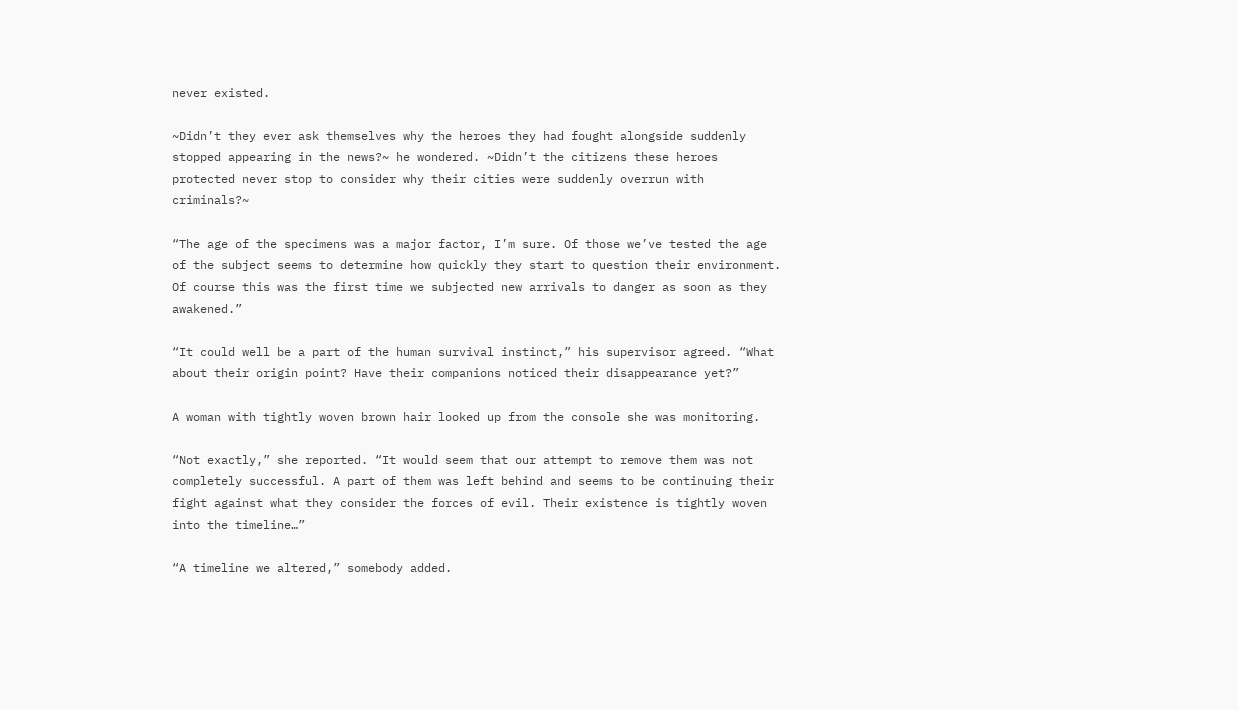never existed.

~Didn’t they ever ask themselves why the heroes they had fought alongside suddenly stopped appearing in the news?~ he wondered. ~Didn’t the citizens these heroes protected never stop to consider why their cities were suddenly overrun with criminals?~

“The age of the specimens was a major factor, I’m sure. Of those we’ve tested the age of the subject seems to determine how quickly they start to question their environment. Of course this was the first time we subjected new arrivals to danger as soon as they awakened.”

“It could well be a part of the human survival instinct,” his supervisor agreed. “What about their origin point? Have their companions noticed their disappearance yet?”

A woman with tightly woven brown hair looked up from the console she was monitoring.

“Not exactly,” she reported. “It would seem that our attempt to remove them was not completely successful. A part of them was left behind and seems to be continuing their fight against what they consider the forces of evil. Their existence is tightly woven into the timeline…”

“A timeline we altered,” somebody added.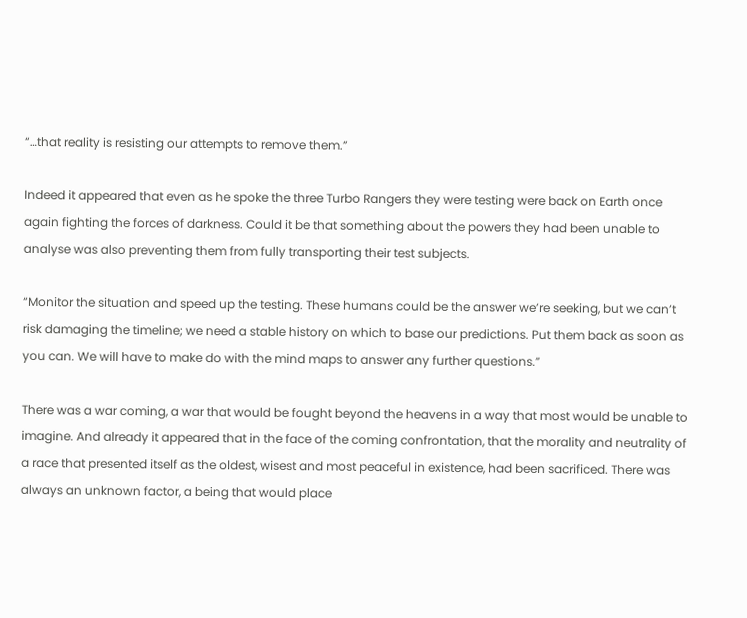“…that reality is resisting our attempts to remove them.”

Indeed it appeared that even as he spoke the three Turbo Rangers they were testing were back on Earth once again fighting the forces of darkness. Could it be that something about the powers they had been unable to analyse was also preventing them from fully transporting their test subjects.

“Monitor the situation and speed up the testing. These humans could be the answer we’re seeking, but we can’t risk damaging the timeline; we need a stable history on which to base our predictions. Put them back as soon as you can. We will have to make do with the mind maps to answer any further questions.”

There was a war coming, a war that would be fought beyond the heavens in a way that most would be unable to imagine. And already it appeared that in the face of the coming confrontation, that the morality and neutrality of a race that presented itself as the oldest, wisest and most peaceful in existence, had been sacrificed. There was always an unknown factor, a being that would place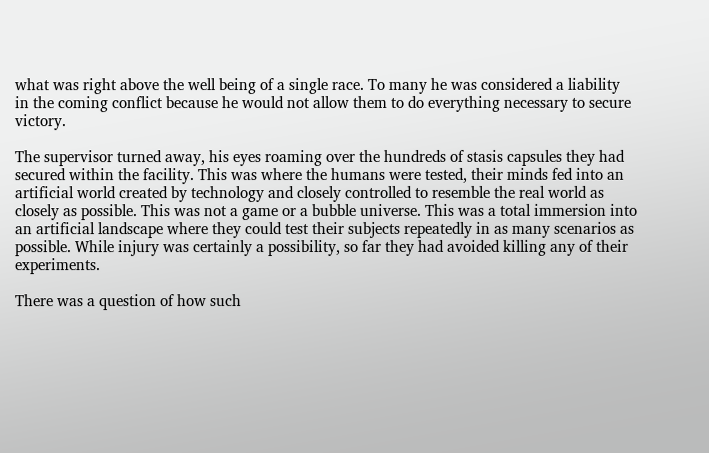what was right above the well being of a single race. To many he was considered a liability in the coming conflict because he would not allow them to do everything necessary to secure victory.

The supervisor turned away, his eyes roaming over the hundreds of stasis capsules they had secured within the facility. This was where the humans were tested, their minds fed into an artificial world created by technology and closely controlled to resemble the real world as closely as possible. This was not a game or a bubble universe. This was a total immersion into an artificial landscape where they could test their subjects repeatedly in as many scenarios as possible. While injury was certainly a possibility, so far they had avoided killing any of their experiments.

There was a question of how such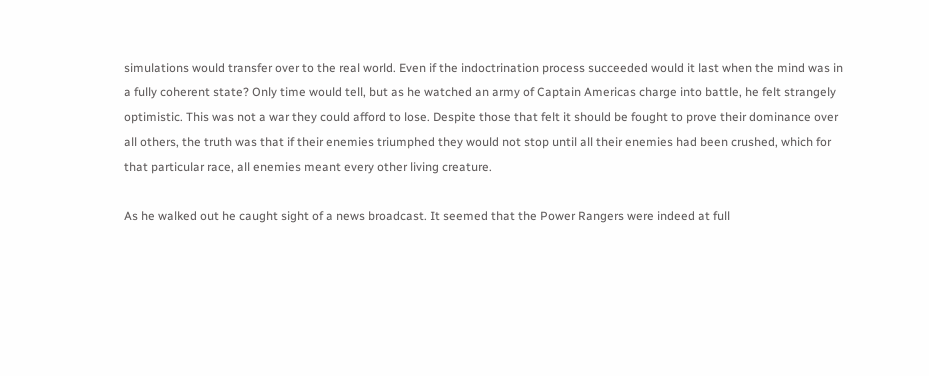simulations would transfer over to the real world. Even if the indoctrination process succeeded would it last when the mind was in a fully coherent state? Only time would tell, but as he watched an army of Captain Americas charge into battle, he felt strangely optimistic. This was not a war they could afford to lose. Despite those that felt it should be fought to prove their dominance over all others, the truth was that if their enemies triumphed they would not stop until all their enemies had been crushed, which for that particular race, all enemies meant every other living creature.

As he walked out he caught sight of a news broadcast. It seemed that the Power Rangers were indeed at full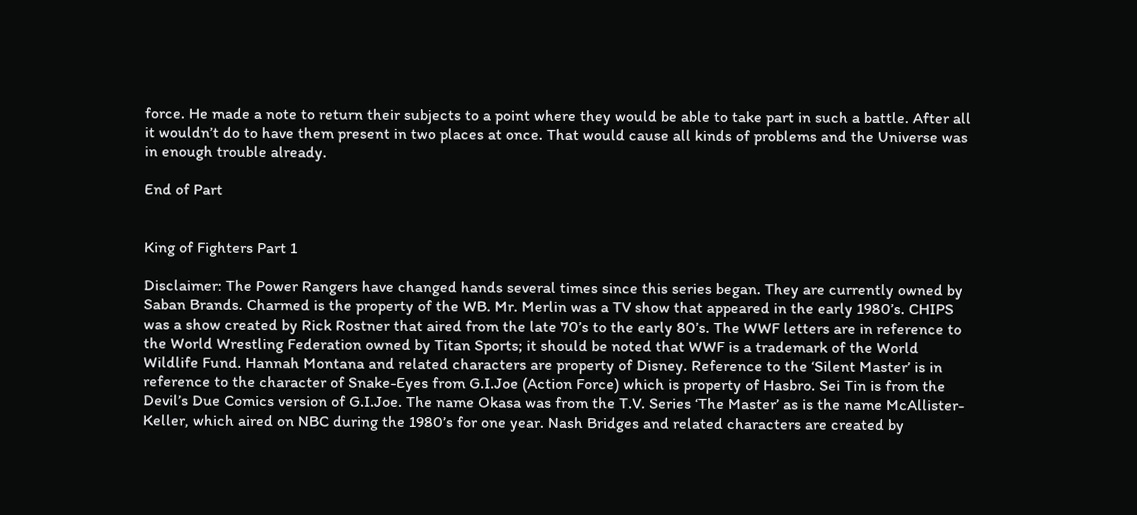force. He made a note to return their subjects to a point where they would be able to take part in such a battle. After all it wouldn’t do to have them present in two places at once. That would cause all kinds of problems and the Universe was in enough trouble already.

End of Part


King of Fighters Part 1

Disclaimer: The Power Rangers have changed hands several times since this series began. They are currently owned by Saban Brands. Charmed is the property of the WB. Mr. Merlin was a TV show that appeared in the early 1980’s. CHIPS was a show created by Rick Rostner that aired from the late 70’s to the early 80’s. The WWF letters are in reference to the World Wrestling Federation owned by Titan Sports; it should be noted that WWF is a trademark of the World Wildlife Fund. Hannah Montana and related characters are property of Disney. Reference to the ‘Silent Master’ is in reference to the character of Snake-Eyes from G.I.Joe (Action Force) which is property of Hasbro. Sei Tin is from the Devil’s Due Comics version of G.I.Joe. The name Okasa was from the T.V. Series ‘The Master’ as is the name McAllister-Keller, which aired on NBC during the 1980’s for one year. Nash Bridges and related characters are created by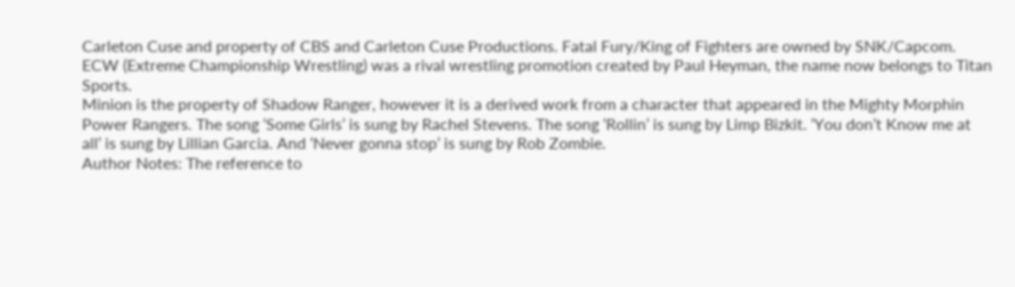Carleton Cuse and property of CBS and Carleton Cuse Productions. Fatal Fury/King of Fighters are owned by SNK/Capcom. ECW (Extreme Championship Wrestling) was a rival wrestling promotion created by Paul Heyman, the name now belongs to Titan Sports.
Minion is the property of Shadow Ranger, however it is a derived work from a character that appeared in the Mighty Morphin Power Rangers. The song ‘Some Girls’ is sung by Rachel Stevens. The song ‘Rollin’ is sung by Limp Bizkit. ‘You don’t Know me at all’ is sung by Lillian Garcia. And ‘Never gonna stop’ is sung by Rob Zombie.
Author Notes: The reference to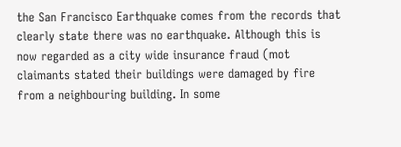the San Francisco Earthquake comes from the records that clearly state there was no earthquake. Although this is now regarded as a city wide insurance fraud (mot claimants stated their buildings were damaged by fire from a neighbouring building. In some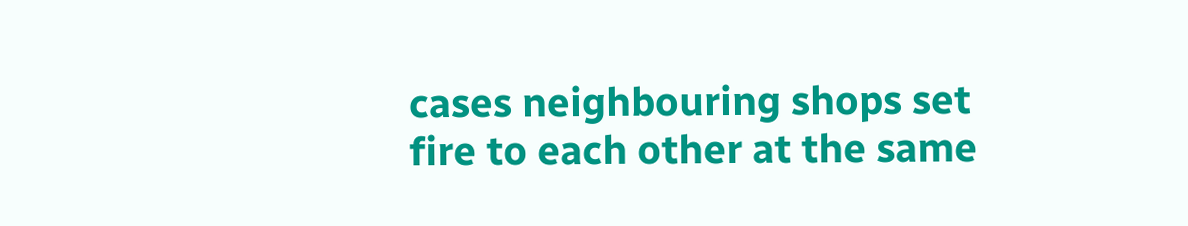cases neighbouring shops set fire to each other at the same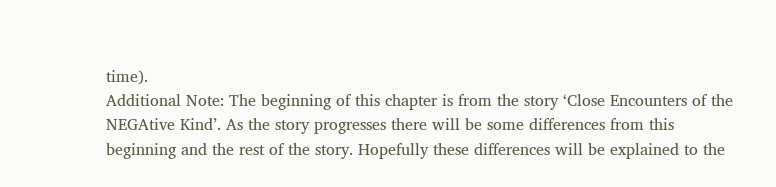time).
Additional Note: The beginning of this chapter is from the story ‘Close Encounters of the NEGAtive Kind’. As the story progresses there will be some differences from this beginning and the rest of the story. Hopefully these differences will be explained to the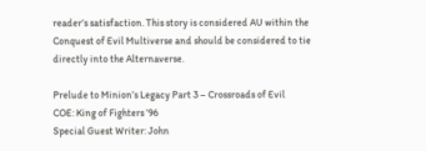reader’s satisfaction. This story is considered AU within the Conquest of Evil Multiverse and should be considered to tie directly into the Alternaverse.

Prelude to Minion’s Legacy Part 3 – Crossroads of Evil
COE: King of Fighters ’96
Special Guest Writer: John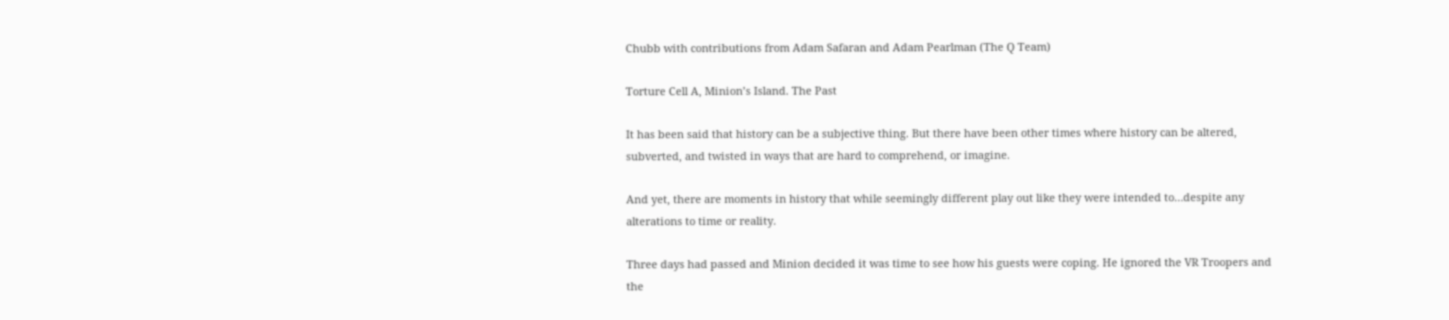Chubb with contributions from Adam Safaran and Adam Pearlman (The Q Team)

Torture Cell A, Minion’s Island. The Past

It has been said that history can be a subjective thing. But there have been other times where history can be altered, subverted, and twisted in ways that are hard to comprehend, or imagine.

And yet, there are moments in history that while seemingly different play out like they were intended to…despite any alterations to time or reality.

Three days had passed and Minion decided it was time to see how his guests were coping. He ignored the VR Troopers and the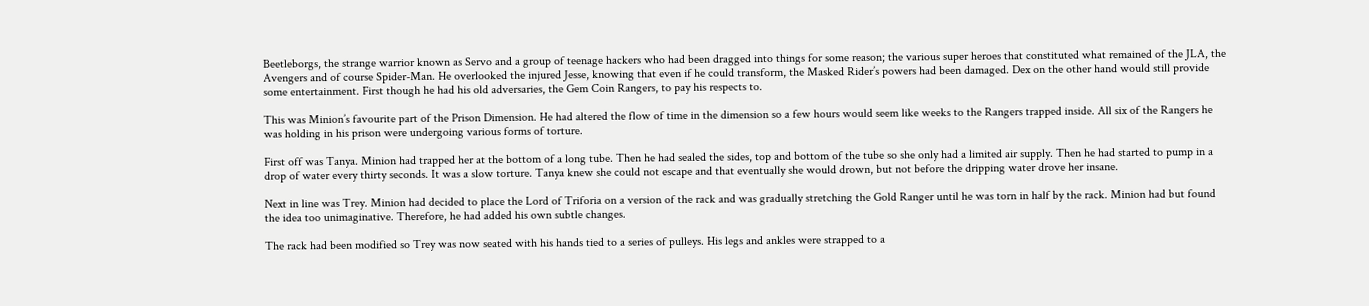Beetleborgs, the strange warrior known as Servo and a group of teenage hackers who had been dragged into things for some reason; the various super heroes that constituted what remained of the JLA, the Avengers and of course Spider-Man. He overlooked the injured Jesse, knowing that even if he could transform, the Masked Rider’s powers had been damaged. Dex on the other hand would still provide some entertainment. First though he had his old adversaries, the Gem Coin Rangers, to pay his respects to.

This was Minion’s favourite part of the Prison Dimension. He had altered the flow of time in the dimension so a few hours would seem like weeks to the Rangers trapped inside. All six of the Rangers he was holding in his prison were undergoing various forms of torture.

First off was Tanya. Minion had trapped her at the bottom of a long tube. Then he had sealed the sides, top and bottom of the tube so she only had a limited air supply. Then he had started to pump in a drop of water every thirty seconds. It was a slow torture. Tanya knew she could not escape and that eventually she would drown, but not before the dripping water drove her insane.

Next in line was Trey. Minion had decided to place the Lord of Triforia on a version of the rack and was gradually stretching the Gold Ranger until he was torn in half by the rack. Minion had but found the idea too unimaginative. Therefore, he had added his own subtle changes.

The rack had been modified so Trey was now seated with his hands tied to a series of pulleys. His legs and ankles were strapped to a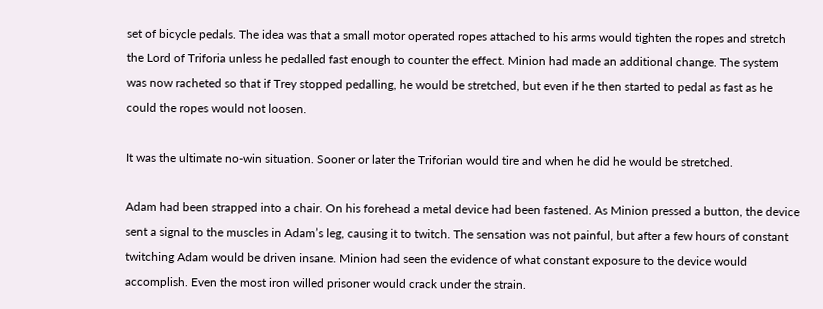set of bicycle pedals. The idea was that a small motor operated ropes attached to his arms would tighten the ropes and stretch the Lord of Triforia unless he pedalled fast enough to counter the effect. Minion had made an additional change. The system was now racheted so that if Trey stopped pedalling, he would be stretched, but even if he then started to pedal as fast as he could the ropes would not loosen.

It was the ultimate no-win situation. Sooner or later the Triforian would tire and when he did he would be stretched.

Adam had been strapped into a chair. On his forehead a metal device had been fastened. As Minion pressed a button, the device sent a signal to the muscles in Adam’s leg, causing it to twitch. The sensation was not painful, but after a few hours of constant twitching Adam would be driven insane. Minion had seen the evidence of what constant exposure to the device would accomplish. Even the most iron willed prisoner would crack under the strain.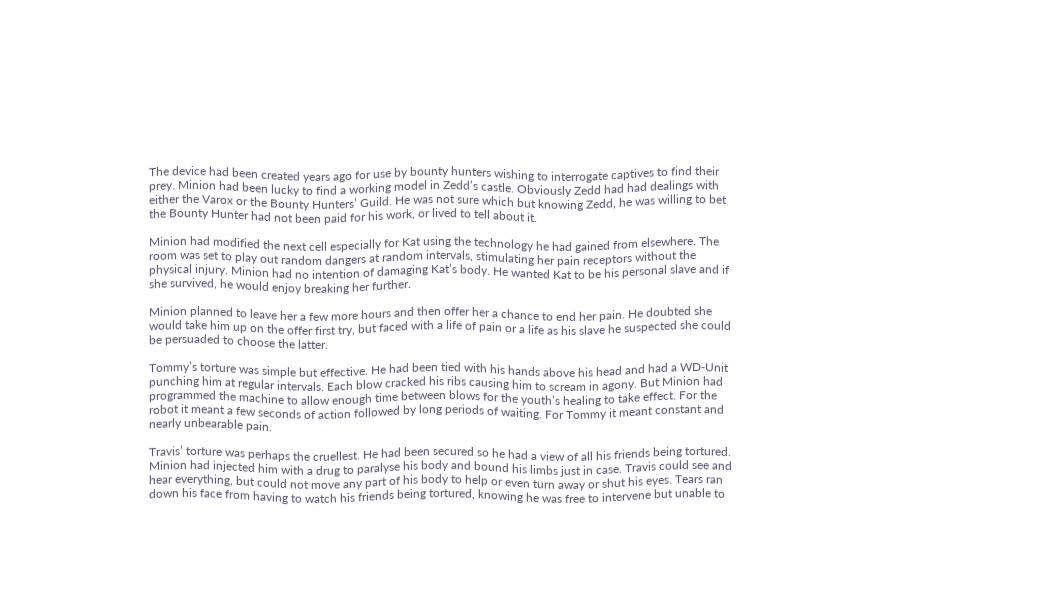The device had been created years ago for use by bounty hunters wishing to interrogate captives to find their prey. Minion had been lucky to find a working model in Zedd’s castle. Obviously Zedd had had dealings with either the Varox or the Bounty Hunters’ Guild. He was not sure which but knowing Zedd, he was willing to bet the Bounty Hunter had not been paid for his work, or lived to tell about it.

Minion had modified the next cell especially for Kat using the technology he had gained from elsewhere. The room was set to play out random dangers at random intervals, stimulating her pain receptors without the physical injury. Minion had no intention of damaging Kat’s body. He wanted Kat to be his personal slave and if she survived, he would enjoy breaking her further.

Minion planned to leave her a few more hours and then offer her a chance to end her pain. He doubted she would take him up on the offer first try, but faced with a life of pain or a life as his slave he suspected she could be persuaded to choose the latter.

Tommy’s torture was simple but effective. He had been tied with his hands above his head and had a WD-Unit punching him at regular intervals. Each blow cracked his ribs causing him to scream in agony. But Minion had programmed the machine to allow enough time between blows for the youth’s healing to take effect. For the robot it meant a few seconds of action followed by long periods of waiting. For Tommy it meant constant and nearly unbearable pain.

Travis’ torture was perhaps the cruellest. He had been secured so he had a view of all his friends being tortured. Minion had injected him with a drug to paralyse his body and bound his limbs just in case. Travis could see and hear everything, but could not move any part of his body to help or even turn away or shut his eyes. Tears ran down his face from having to watch his friends being tortured, knowing he was free to intervene but unable to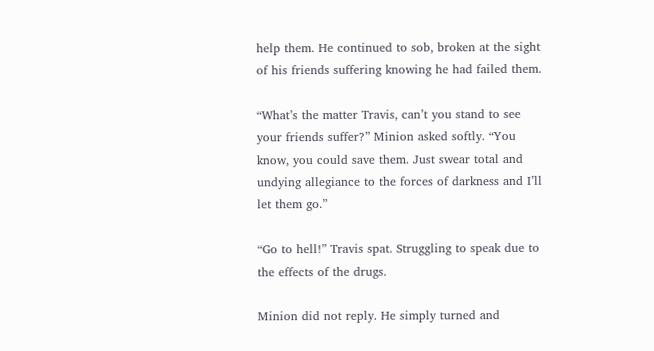help them. He continued to sob, broken at the sight of his friends suffering knowing he had failed them.

“What’s the matter Travis, can’t you stand to see your friends suffer?” Minion asked softly. “You know, you could save them. Just swear total and undying allegiance to the forces of darkness and I’ll let them go.”

“Go to hell!” Travis spat. Struggling to speak due to the effects of the drugs.

Minion did not reply. He simply turned and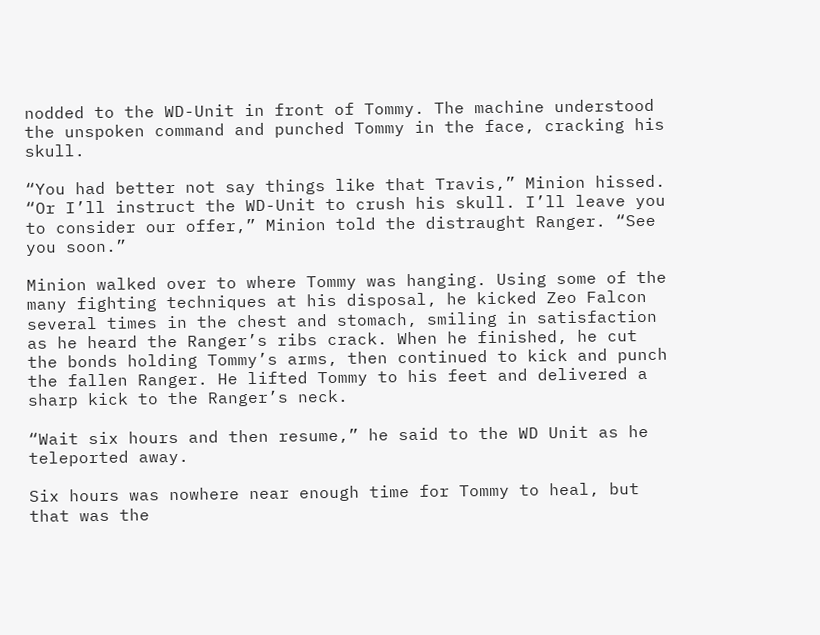nodded to the WD-Unit in front of Tommy. The machine understood the unspoken command and punched Tommy in the face, cracking his skull.

“You had better not say things like that Travis,” Minion hissed. “Or I’ll instruct the WD-Unit to crush his skull. I’ll leave you to consider our offer,” Minion told the distraught Ranger. “See you soon.”

Minion walked over to where Tommy was hanging. Using some of the many fighting techniques at his disposal, he kicked Zeo Falcon several times in the chest and stomach, smiling in satisfaction as he heard the Ranger’s ribs crack. When he finished, he cut the bonds holding Tommy’s arms, then continued to kick and punch the fallen Ranger. He lifted Tommy to his feet and delivered a sharp kick to the Ranger’s neck.

“Wait six hours and then resume,” he said to the WD Unit as he teleported away.

Six hours was nowhere near enough time for Tommy to heal, but that was the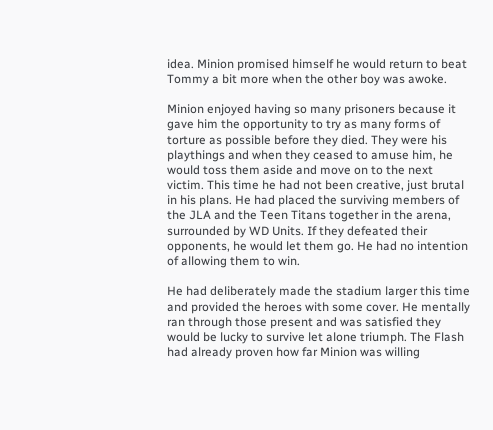idea. Minion promised himself he would return to beat Tommy a bit more when the other boy was awoke.

Minion enjoyed having so many prisoners because it gave him the opportunity to try as many forms of torture as possible before they died. They were his playthings and when they ceased to amuse him, he would toss them aside and move on to the next victim. This time he had not been creative, just brutal in his plans. He had placed the surviving members of the JLA and the Teen Titans together in the arena, surrounded by WD Units. If they defeated their opponents, he would let them go. He had no intention of allowing them to win.

He had deliberately made the stadium larger this time and provided the heroes with some cover. He mentally ran through those present and was satisfied they would be lucky to survive let alone triumph. The Flash had already proven how far Minion was willing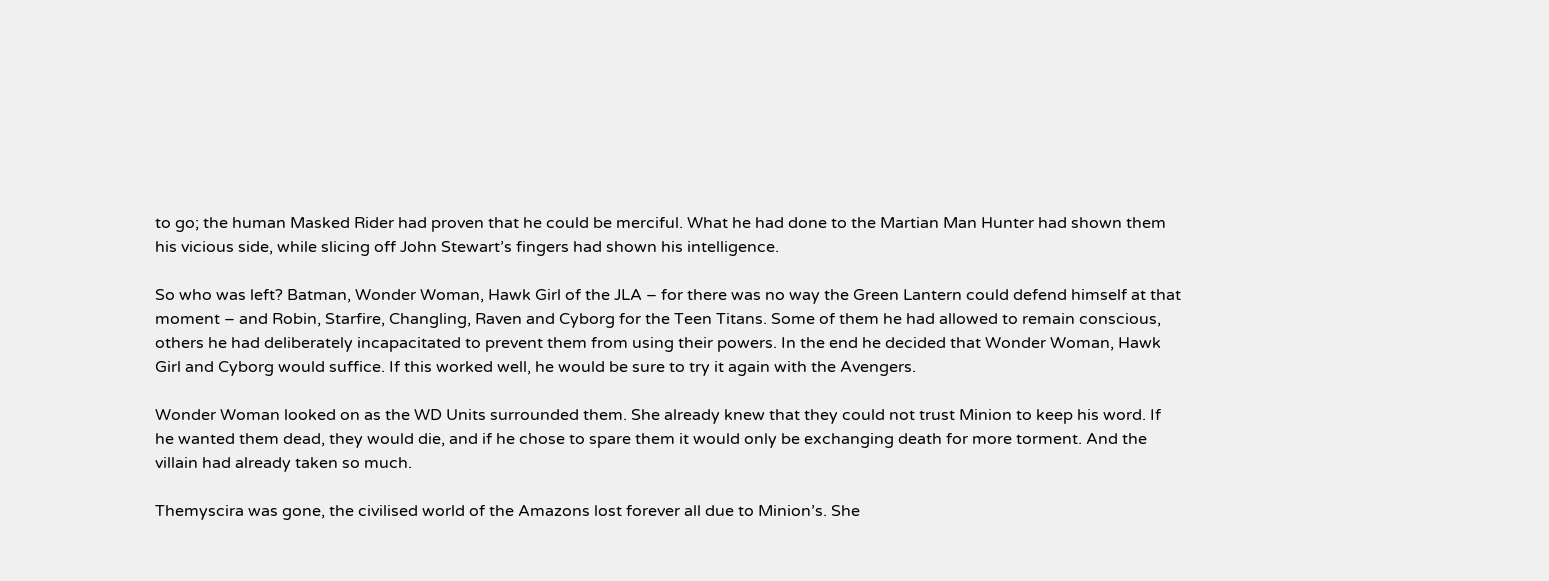to go; the human Masked Rider had proven that he could be merciful. What he had done to the Martian Man Hunter had shown them his vicious side, while slicing off John Stewart’s fingers had shown his intelligence.

So who was left? Batman, Wonder Woman, Hawk Girl of the JLA – for there was no way the Green Lantern could defend himself at that moment – and Robin, Starfire, Changling, Raven and Cyborg for the Teen Titans. Some of them he had allowed to remain conscious, others he had deliberately incapacitated to prevent them from using their powers. In the end he decided that Wonder Woman, Hawk Girl and Cyborg would suffice. If this worked well, he would be sure to try it again with the Avengers.

Wonder Woman looked on as the WD Units surrounded them. She already knew that they could not trust Minion to keep his word. If he wanted them dead, they would die, and if he chose to spare them it would only be exchanging death for more torment. And the villain had already taken so much.

Themyscira was gone, the civilised world of the Amazons lost forever all due to Minion’s. She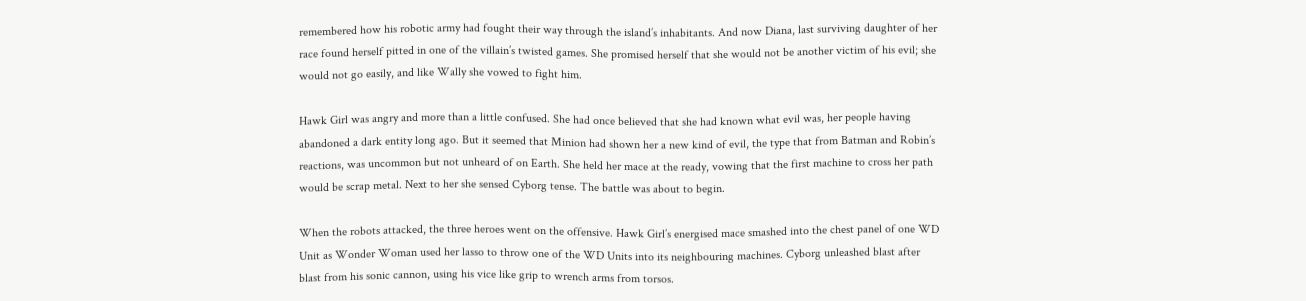remembered how his robotic army had fought their way through the island’s inhabitants. And now Diana, last surviving daughter of her race found herself pitted in one of the villain’s twisted games. She promised herself that she would not be another victim of his evil; she would not go easily, and like Wally she vowed to fight him.

Hawk Girl was angry and more than a little confused. She had once believed that she had known what evil was, her people having abandoned a dark entity long ago. But it seemed that Minion had shown her a new kind of evil, the type that from Batman and Robin’s reactions, was uncommon but not unheard of on Earth. She held her mace at the ready, vowing that the first machine to cross her path would be scrap metal. Next to her she sensed Cyborg tense. The battle was about to begin.

When the robots attacked, the three heroes went on the offensive. Hawk Girl’s energised mace smashed into the chest panel of one WD Unit as Wonder Woman used her lasso to throw one of the WD Units into its neighbouring machines. Cyborg unleashed blast after blast from his sonic cannon, using his vice like grip to wrench arms from torsos.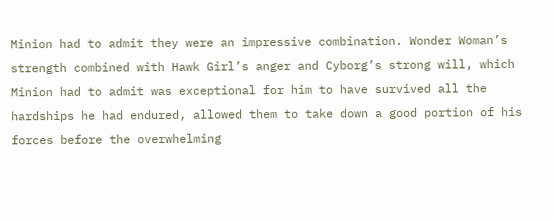Minion had to admit they were an impressive combination. Wonder Woman’s strength combined with Hawk Girl’s anger and Cyborg’s strong will, which Minion had to admit was exceptional for him to have survived all the hardships he had endured, allowed them to take down a good portion of his forces before the overwhelming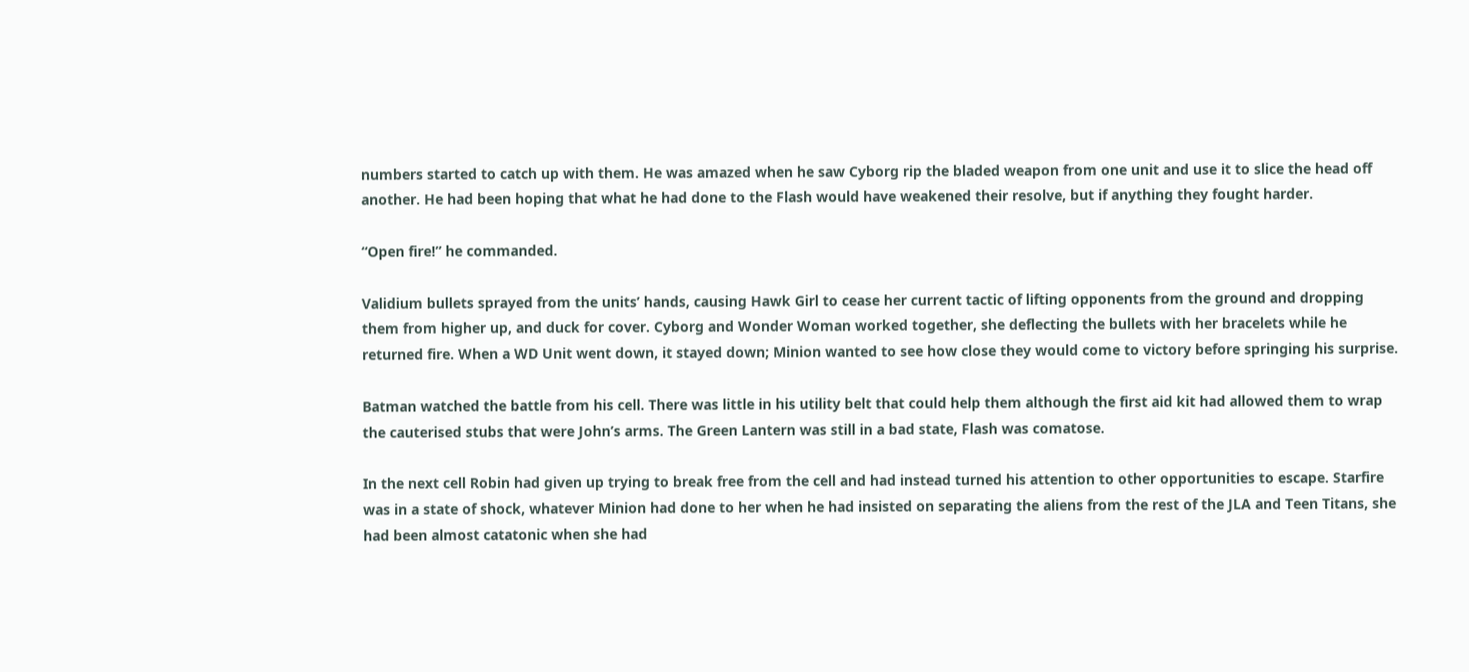numbers started to catch up with them. He was amazed when he saw Cyborg rip the bladed weapon from one unit and use it to slice the head off another. He had been hoping that what he had done to the Flash would have weakened their resolve, but if anything they fought harder.

“Open fire!” he commanded.

Validium bullets sprayed from the units’ hands, causing Hawk Girl to cease her current tactic of lifting opponents from the ground and dropping them from higher up, and duck for cover. Cyborg and Wonder Woman worked together, she deflecting the bullets with her bracelets while he returned fire. When a WD Unit went down, it stayed down; Minion wanted to see how close they would come to victory before springing his surprise.

Batman watched the battle from his cell. There was little in his utility belt that could help them although the first aid kit had allowed them to wrap the cauterised stubs that were John’s arms. The Green Lantern was still in a bad state, Flash was comatose.

In the next cell Robin had given up trying to break free from the cell and had instead turned his attention to other opportunities to escape. Starfire was in a state of shock, whatever Minion had done to her when he had insisted on separating the aliens from the rest of the JLA and Teen Titans, she had been almost catatonic when she had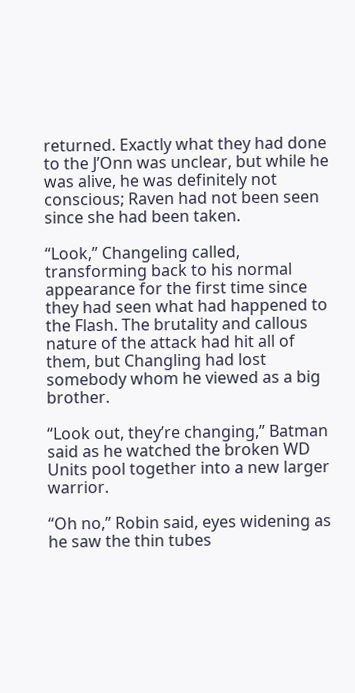returned. Exactly what they had done to the J’Onn was unclear, but while he was alive, he was definitely not conscious; Raven had not been seen since she had been taken.

“Look,” Changeling called, transforming back to his normal appearance for the first time since they had seen what had happened to the Flash. The brutality and callous nature of the attack had hit all of them, but Changling had lost somebody whom he viewed as a big brother.

“Look out, they’re changing,” Batman said as he watched the broken WD Units pool together into a new larger warrior.

“Oh no,” Robin said, eyes widening as he saw the thin tubes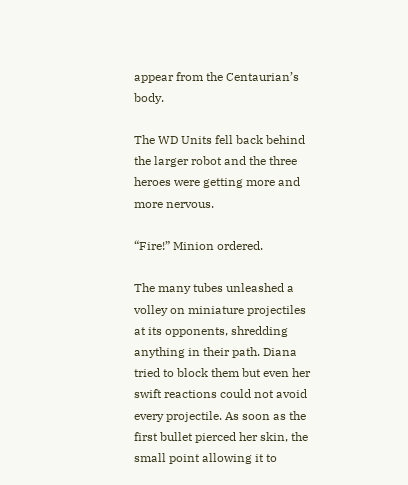appear from the Centaurian’s body.

The WD Units fell back behind the larger robot and the three heroes were getting more and more nervous.

“Fire!” Minion ordered.

The many tubes unleashed a volley on miniature projectiles at its opponents, shredding anything in their path. Diana tried to block them but even her swift reactions could not avoid every projectile. As soon as the first bullet pierced her skin, the small point allowing it to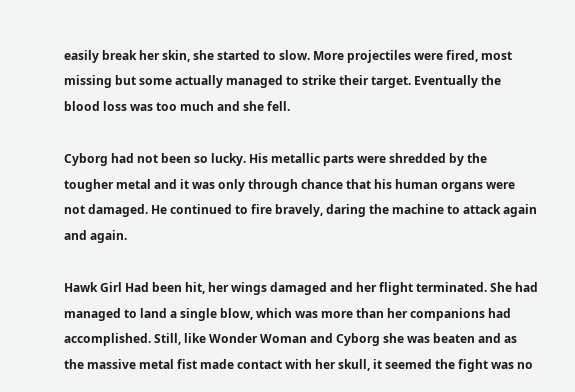easily break her skin, she started to slow. More projectiles were fired, most missing but some actually managed to strike their target. Eventually the blood loss was too much and she fell.

Cyborg had not been so lucky. His metallic parts were shredded by the tougher metal and it was only through chance that his human organs were not damaged. He continued to fire bravely, daring the machine to attack again and again.

Hawk Girl Had been hit, her wings damaged and her flight terminated. She had managed to land a single blow, which was more than her companions had accomplished. Still, like Wonder Woman and Cyborg she was beaten and as the massive metal fist made contact with her skull, it seemed the fight was no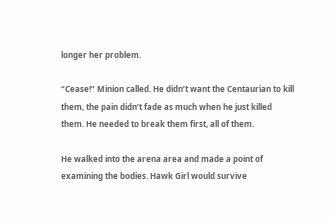longer her problem.

“Cease!” Minion called. He didn’t want the Centaurian to kill them, the pain didn’t fade as much when he just killed them. He needed to break them first, all of them.

He walked into the arena area and made a point of examining the bodies. Hawk Girl would survive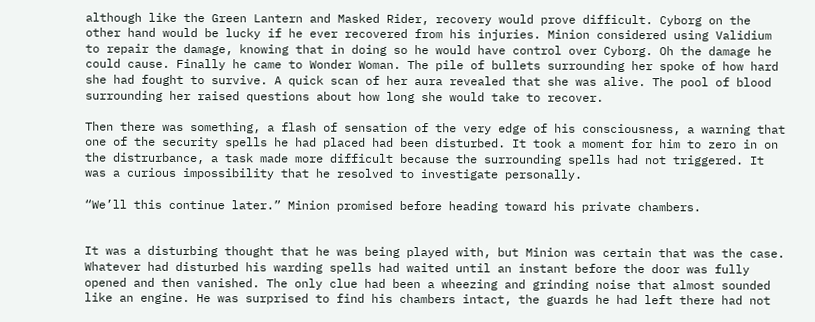although like the Green Lantern and Masked Rider, recovery would prove difficult. Cyborg on the other hand would be lucky if he ever recovered from his injuries. Minion considered using Validium to repair the damage, knowing that in doing so he would have control over Cyborg. Oh the damage he could cause. Finally he came to Wonder Woman. The pile of bullets surrounding her spoke of how hard she had fought to survive. A quick scan of her aura revealed that she was alive. The pool of blood surrounding her raised questions about how long she would take to recover.

Then there was something, a flash of sensation of the very edge of his consciousness, a warning that one of the security spells he had placed had been disturbed. It took a moment for him to zero in on the distrurbance, a task made more difficult because the surrounding spells had not triggered. It was a curious impossibility that he resolved to investigate personally.

“We’ll this continue later.” Minion promised before heading toward his private chambers.


It was a disturbing thought that he was being played with, but Minion was certain that was the case. Whatever had disturbed his warding spells had waited until an instant before the door was fully opened and then vanished. The only clue had been a wheezing and grinding noise that almost sounded like an engine. He was surprised to find his chambers intact, the guards he had left there had not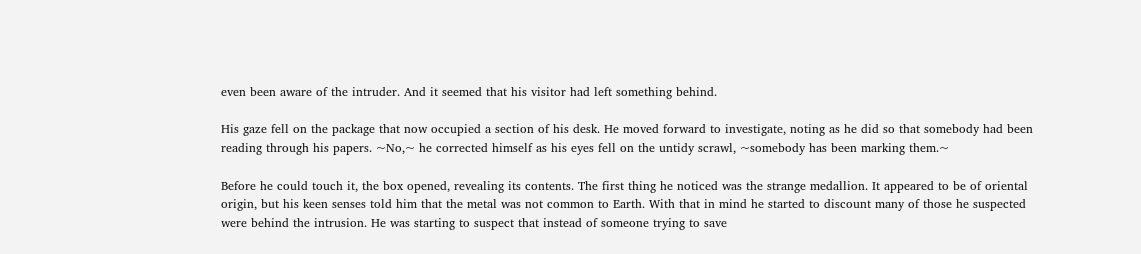even been aware of the intruder. And it seemed that his visitor had left something behind.

His gaze fell on the package that now occupied a section of his desk. He moved forward to investigate, noting as he did so that somebody had been reading through his papers. ~No,~ he corrected himself as his eyes fell on the untidy scrawl, ~somebody has been marking them.~

Before he could touch it, the box opened, revealing its contents. The first thing he noticed was the strange medallion. It appeared to be of oriental origin, but his keen senses told him that the metal was not common to Earth. With that in mind he started to discount many of those he suspected were behind the intrusion. He was starting to suspect that instead of someone trying to save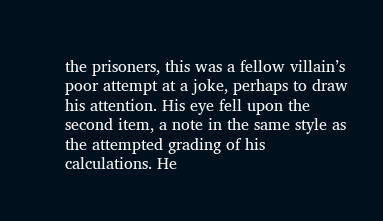the prisoners, this was a fellow villain’s poor attempt at a joke, perhaps to draw his attention. His eye fell upon the second item, a note in the same style as the attempted grading of his calculations. He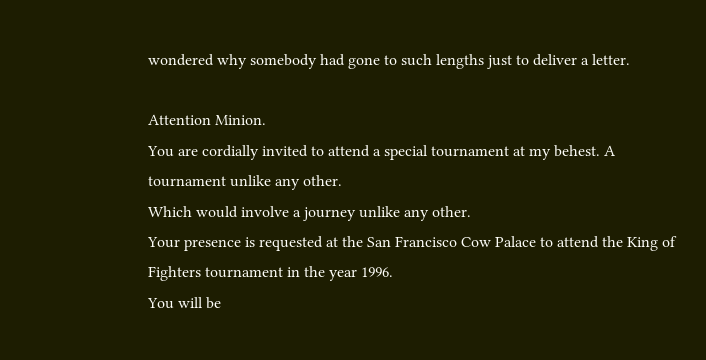wondered why somebody had gone to such lengths just to deliver a letter.

Attention Minion.
You are cordially invited to attend a special tournament at my behest. A tournament unlike any other.
Which would involve a journey unlike any other.
Your presence is requested at the San Francisco Cow Palace to attend the King of Fighters tournament in the year 1996.
You will be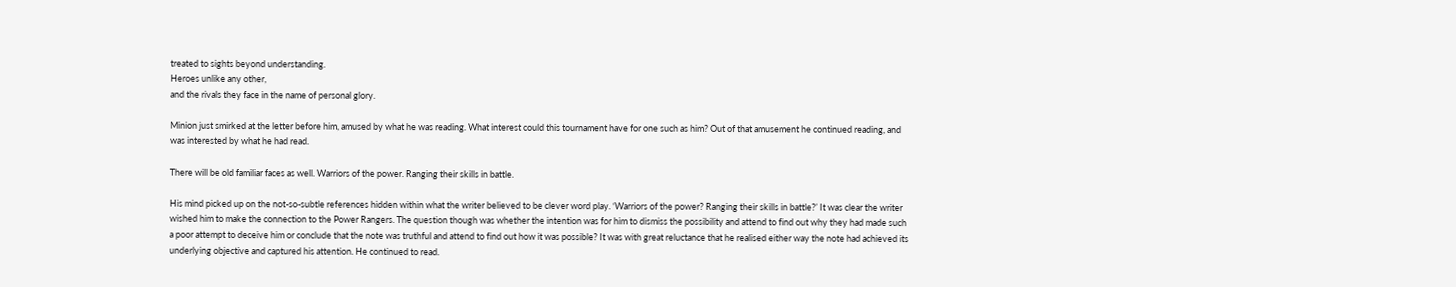treated to sights beyond understanding.
Heroes unlike any other,
and the rivals they face in the name of personal glory.

Minion just smirked at the letter before him, amused by what he was reading. What interest could this tournament have for one such as him? Out of that amusement he continued reading, and was interested by what he had read.

There will be old familiar faces as well. Warriors of the power. Ranging their skills in battle.

His mind picked up on the not-so-subtle references hidden within what the writer believed to be clever word play. ‘Warriors of the power? Ranging their skills in battle?’ It was clear the writer wished him to make the connection to the Power Rangers. The question though was whether the intention was for him to dismiss the possibility and attend to find out why they had made such a poor attempt to deceive him or conclude that the note was truthful and attend to find out how it was possible? It was with great reluctance that he realised either way the note had achieved its underlying objective and captured his attention. He continued to read.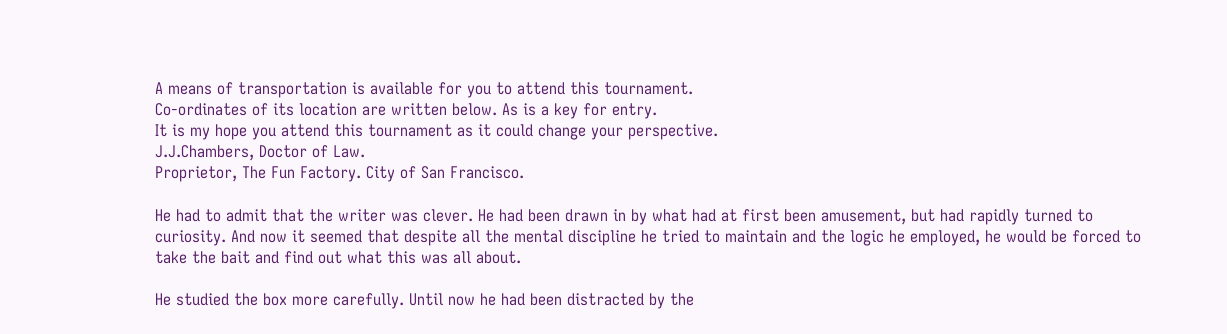A means of transportation is available for you to attend this tournament.
Co-ordinates of its location are written below. As is a key for entry.
It is my hope you attend this tournament as it could change your perspective.
J.J.Chambers, Doctor of Law.
Proprietor, The Fun Factory. City of San Francisco.

He had to admit that the writer was clever. He had been drawn in by what had at first been amusement, but had rapidly turned to curiosity. And now it seemed that despite all the mental discipline he tried to maintain and the logic he employed, he would be forced to take the bait and find out what this was all about.

He studied the box more carefully. Until now he had been distracted by the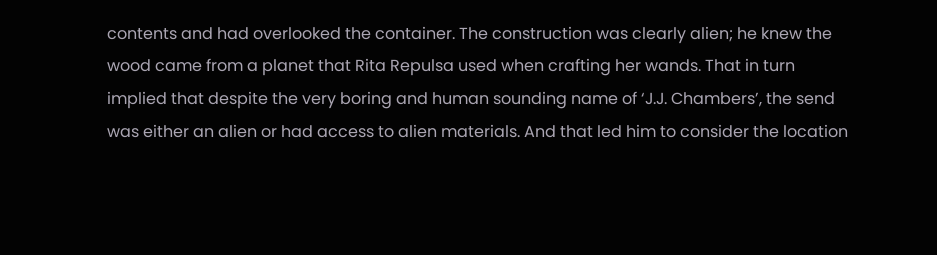contents and had overlooked the container. The construction was clearly alien; he knew the wood came from a planet that Rita Repulsa used when crafting her wands. That in turn implied that despite the very boring and human sounding name of ‘J.J. Chambers’, the send was either an alien or had access to alien materials. And that led him to consider the location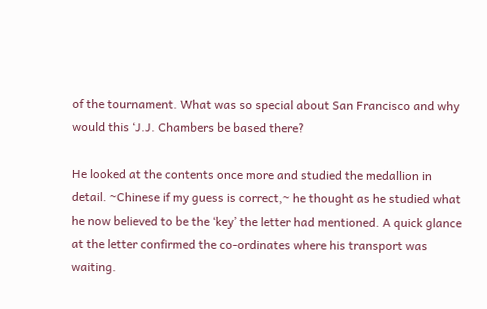of the tournament. What was so special about San Francisco and why would this ‘J.J. Chambers be based there?

He looked at the contents once more and studied the medallion in detail. ~Chinese if my guess is correct,~ he thought as he studied what he now believed to be the ‘key’ the letter had mentioned. A quick glance at the letter confirmed the co-ordinates where his transport was waiting.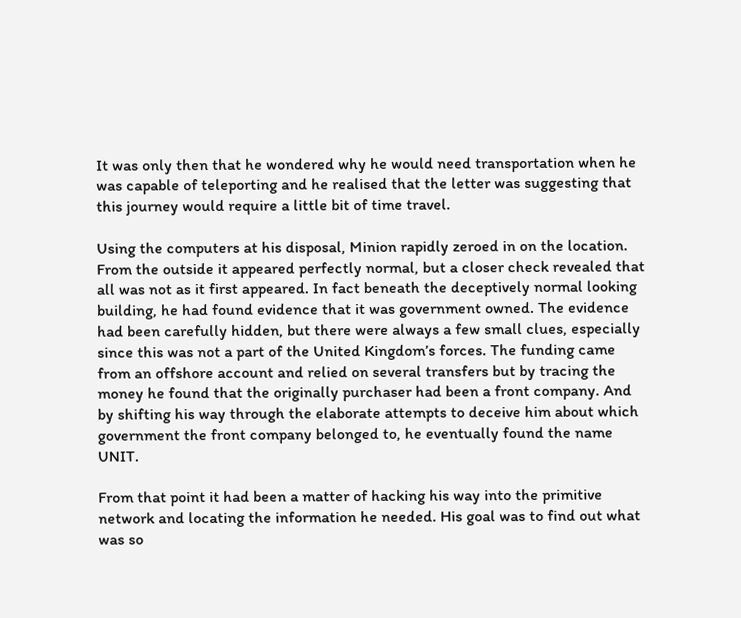It was only then that he wondered why he would need transportation when he was capable of teleporting and he realised that the letter was suggesting that this journey would require a little bit of time travel.

Using the computers at his disposal, Minion rapidly zeroed in on the location. From the outside it appeared perfectly normal, but a closer check revealed that all was not as it first appeared. In fact beneath the deceptively normal looking building, he had found evidence that it was government owned. The evidence had been carefully hidden, but there were always a few small clues, especially since this was not a part of the United Kingdom’s forces. The funding came from an offshore account and relied on several transfers but by tracing the money he found that the originally purchaser had been a front company. And by shifting his way through the elaborate attempts to deceive him about which government the front company belonged to, he eventually found the name UNIT.

From that point it had been a matter of hacking his way into the primitive network and locating the information he needed. His goal was to find out what was so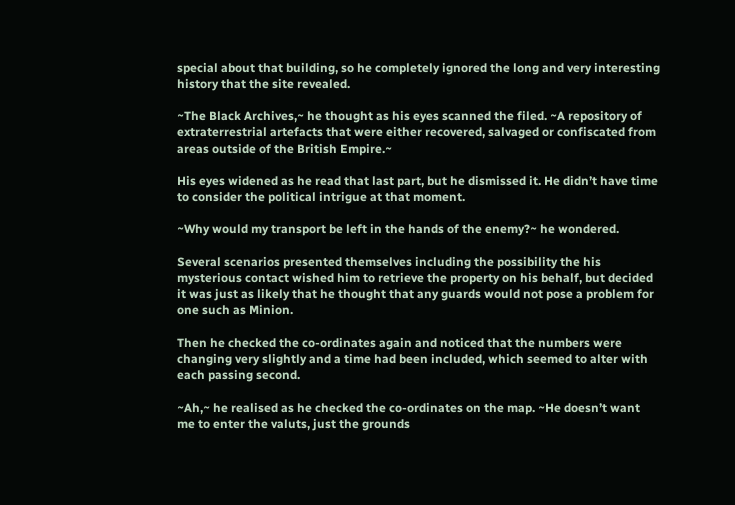special about that building, so he completely ignored the long and very interesting history that the site revealed.

~The Black Archives,~ he thought as his eyes scanned the filed. ~A repository of extraterrestrial artefacts that were either recovered, salvaged or confiscated from areas outside of the British Empire.~

His eyes widened as he read that last part, but he dismissed it. He didn’t have time to consider the political intrigue at that moment.

~Why would my transport be left in the hands of the enemy?~ he wondered.

Several scenarios presented themselves including the possibility the his mysterious contact wished him to retrieve the property on his behalf, but decided it was just as likely that he thought that any guards would not pose a problem for one such as Minion.

Then he checked the co-ordinates again and noticed that the numbers were changing very slightly and a time had been included, which seemed to alter with each passing second.

~Ah,~ he realised as he checked the co-ordinates on the map. ~He doesn’t want me to enter the valuts, just the grounds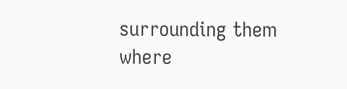surrounding them where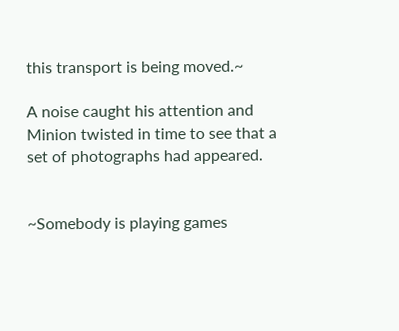this transport is being moved.~

A noise caught his attention and Minion twisted in time to see that a set of photographs had appeared.


~Somebody is playing games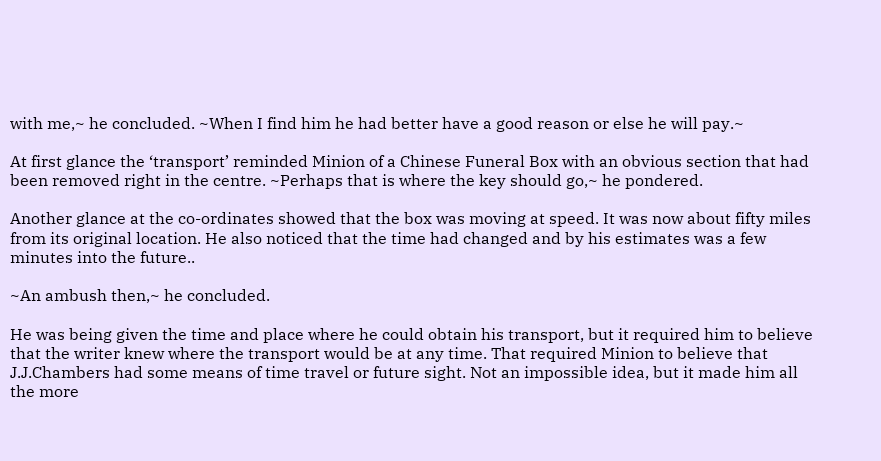with me,~ he concluded. ~When I find him he had better have a good reason or else he will pay.~

At first glance the ‘transport’ reminded Minion of a Chinese Funeral Box with an obvious section that had been removed right in the centre. ~Perhaps that is where the key should go,~ he pondered.

Another glance at the co-ordinates showed that the box was moving at speed. It was now about fifty miles from its original location. He also noticed that the time had changed and by his estimates was a few minutes into the future..

~An ambush then,~ he concluded.

He was being given the time and place where he could obtain his transport, but it required him to believe that the writer knew where the transport would be at any time. That required Minion to believe that J.J.Chambers had some means of time travel or future sight. Not an impossible idea, but it made him all the more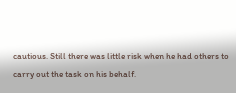cautious. Still there was little risk when he had others to carry out the task on his behalf.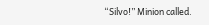“Silvo!” Minion called.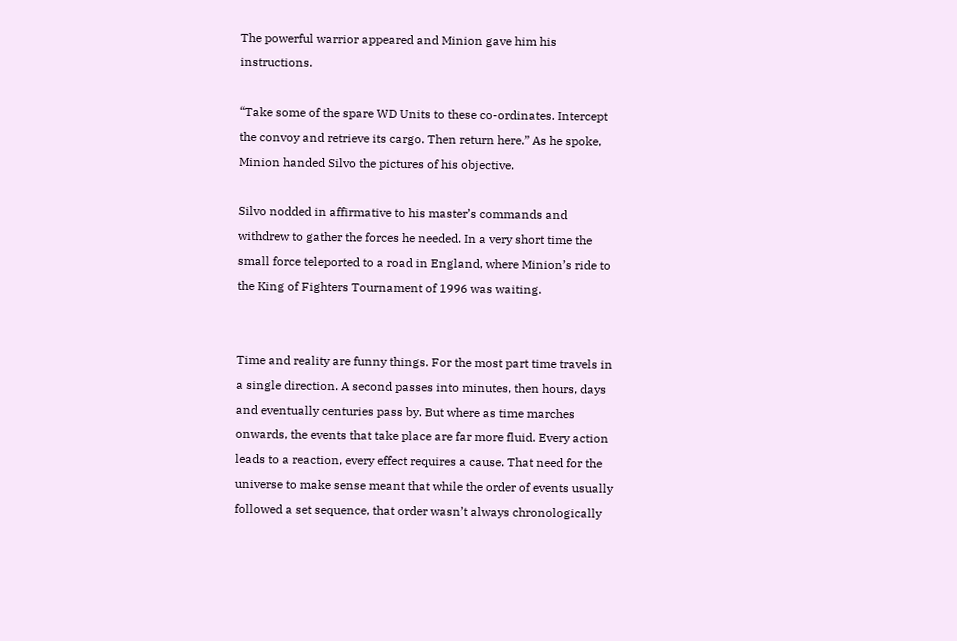The powerful warrior appeared and Minion gave him his instructions.

“Take some of the spare WD Units to these co-ordinates. Intercept the convoy and retrieve its cargo. Then return here.” As he spoke, Minion handed Silvo the pictures of his objective.

Silvo nodded in affirmative to his master’s commands and withdrew to gather the forces he needed. In a very short time the small force teleported to a road in England, where Minion’s ride to the King of Fighters Tournament of 1996 was waiting.


Time and reality are funny things. For the most part time travels in a single direction. A second passes into minutes, then hours, days and eventually centuries pass by. But where as time marches onwards, the events that take place are far more fluid. Every action leads to a reaction, every effect requires a cause. That need for the universe to make sense meant that while the order of events usually followed a set sequence, that order wasn’t always chronologically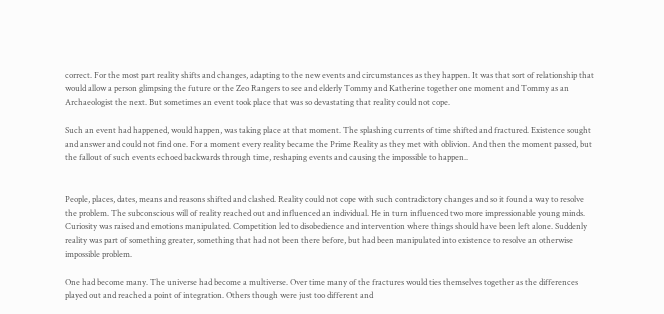correct. For the most part reality shifts and changes, adapting to the new events and circumstances as they happen. It was that sort of relationship that would allow a person glimpsing the future or the Zeo Rangers to see and elderly Tommy and Katherine together one moment and Tommy as an Archaeologist the next. But sometimes an event took place that was so devastating that reality could not cope.

Such an event had happened, would happen, was taking place at that moment. The splashing currents of time shifted and fractured. Existence sought and answer and could not find one. For a moment every reality became the Prime Reality as they met with oblivion. And then the moment passed, but the fallout of such events echoed backwards through time, reshaping events and causing the impossible to happen..


People, places, dates, means and reasons shifted and clashed. Reality could not cope with such contradictory changes and so it found a way to resolve the problem. The subconscious will of reality reached out and influenced an individual. He in turn influenced two more impressionable young minds. Curiosity was raised and emotions manipulated. Competition led to disobedience and intervention where things should have been left alone. Suddenly reality was part of something greater, something that had not been there before, but had been manipulated into existence to resolve an otherwise impossible problem.

One had become many. The universe had become a multiverse. Over time many of the fractures would ties themselves together as the differences played out and reached a point of integration. Others though were just too different and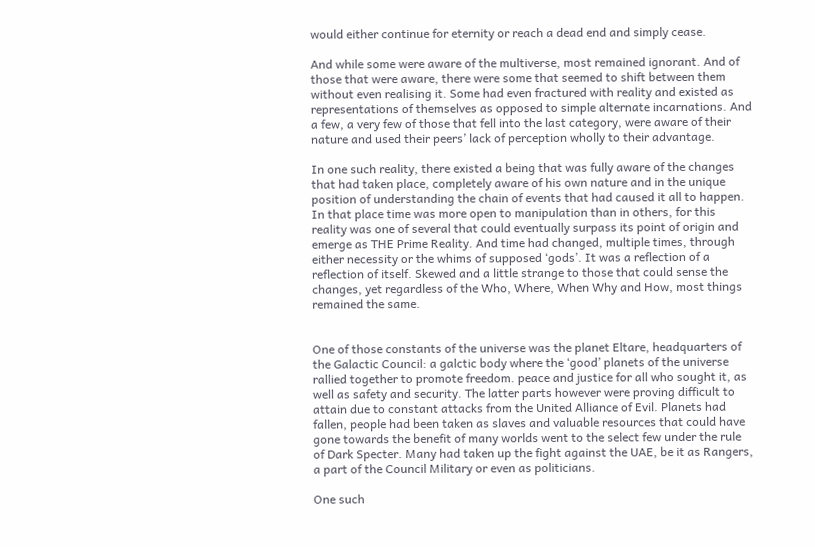would either continue for eternity or reach a dead end and simply cease.

And while some were aware of the multiverse, most remained ignorant. And of those that were aware, there were some that seemed to shift between them without even realising it. Some had even fractured with reality and existed as representations of themselves as opposed to simple alternate incarnations. And a few, a very few of those that fell into the last category, were aware of their nature and used their peers’ lack of perception wholly to their advantage.

In one such reality, there existed a being that was fully aware of the changes that had taken place, completely aware of his own nature and in the unique position of understanding the chain of events that had caused it all to happen. In that place time was more open to manipulation than in others, for this reality was one of several that could eventually surpass its point of origin and emerge as THE Prime Reality. And time had changed, multiple times, through either necessity or the whims of supposed ‘gods’. It was a reflection of a reflection of itself. Skewed and a little strange to those that could sense the changes, yet regardless of the Who, Where, When Why and How, most things remained the same.


One of those constants of the universe was the planet Eltare, headquarters of the Galactic Council: a galctic body where the ‘good’ planets of the universe rallied together to promote freedom. peace and justice for all who sought it, as well as safety and security. The latter parts however were proving difficult to attain due to constant attacks from the United Alliance of Evil. Planets had fallen, people had been taken as slaves and valuable resources that could have gone towards the benefit of many worlds went to the select few under the rule of Dark Specter. Many had taken up the fight against the UAE, be it as Rangers, a part of the Council Military or even as politicians.

One such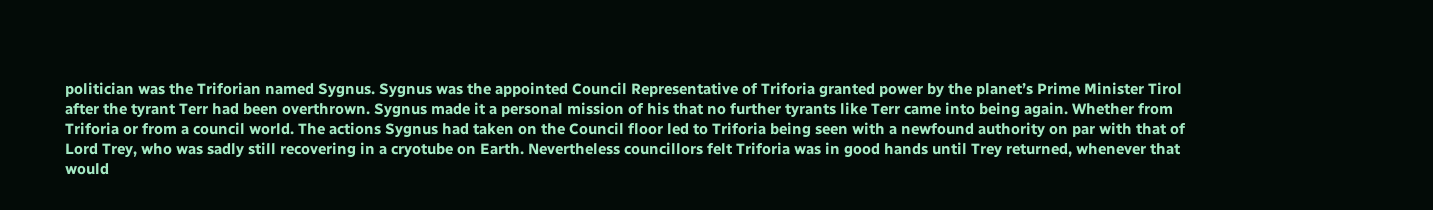politician was the Triforian named Sygnus. Sygnus was the appointed Council Representative of Triforia granted power by the planet’s Prime Minister Tirol after the tyrant Terr had been overthrown. Sygnus made it a personal mission of his that no further tyrants like Terr came into being again. Whether from Triforia or from a council world. The actions Sygnus had taken on the Council floor led to Triforia being seen with a newfound authority on par with that of Lord Trey, who was sadly still recovering in a cryotube on Earth. Nevertheless councillors felt Triforia was in good hands until Trey returned, whenever that would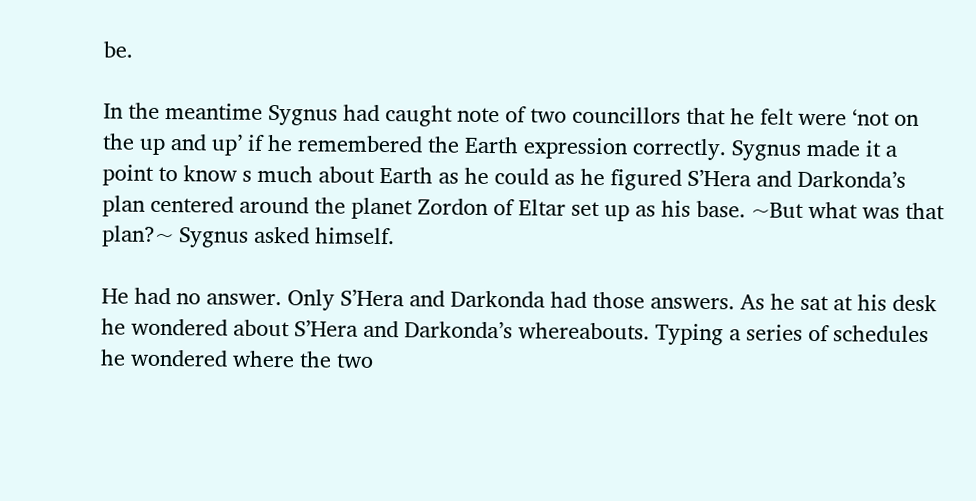be.

In the meantime Sygnus had caught note of two councillors that he felt were ‘not on the up and up’ if he remembered the Earth expression correctly. Sygnus made it a point to know s much about Earth as he could as he figured S’Hera and Darkonda’s plan centered around the planet Zordon of Eltar set up as his base. ~But what was that plan?~ Sygnus asked himself.

He had no answer. Only S’Hera and Darkonda had those answers. As he sat at his desk he wondered about S’Hera and Darkonda’s whereabouts. Typing a series of schedules he wondered where the two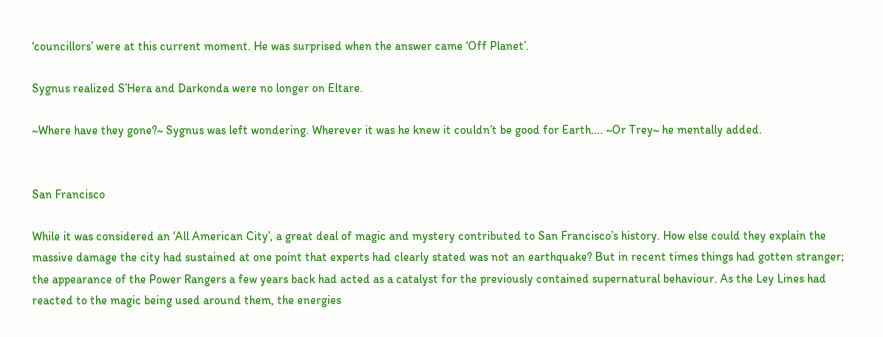‘councillors’ were at this current moment. He was surprised when the answer came ‘Off Planet’.

Sygnus realized S’Hera and Darkonda were no longer on Eltare.

~Where have they gone?~ Sygnus was left wondering. Wherever it was he knew it couldn’t be good for Earth…. ~Or Trey~ he mentally added.


San Francisco

While it was considered an ‘All American City’, a great deal of magic and mystery contributed to San Francisco’s history. How else could they explain the massive damage the city had sustained at one point that experts had clearly stated was not an earthquake? But in recent times things had gotten stranger; the appearance of the Power Rangers a few years back had acted as a catalyst for the previously contained supernatural behaviour. As the Ley Lines had reacted to the magic being used around them, the energies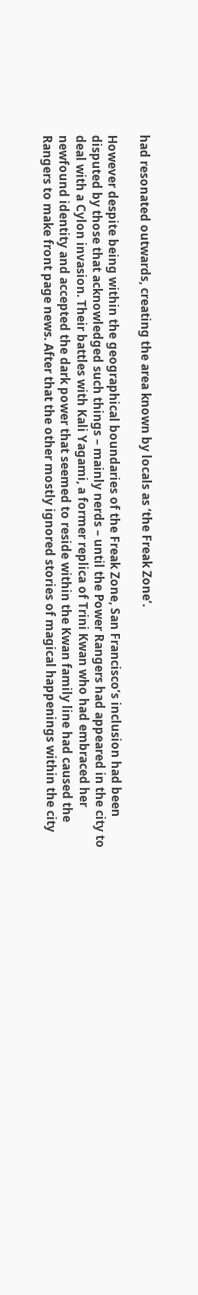had resonated outwards, creating the area known by locals as ‘the Freak Zone’.

However despite being within the geographical boundaries of the Freak Zone, San Francisco’s inclusion had been disputed by those that acknowledged such things – mainly nerds – until the Power Rangers had appeared in the city to deal with a Cylon invasion. Their battles with Kali Yagami, a former replica of Trini Kwan who had embraced her newfound identity and accepted the dark power that seemed to reside within the Kwan family line had caused the Rangers to make front page news. After that the other mostly ignored stories of magical happenings within the city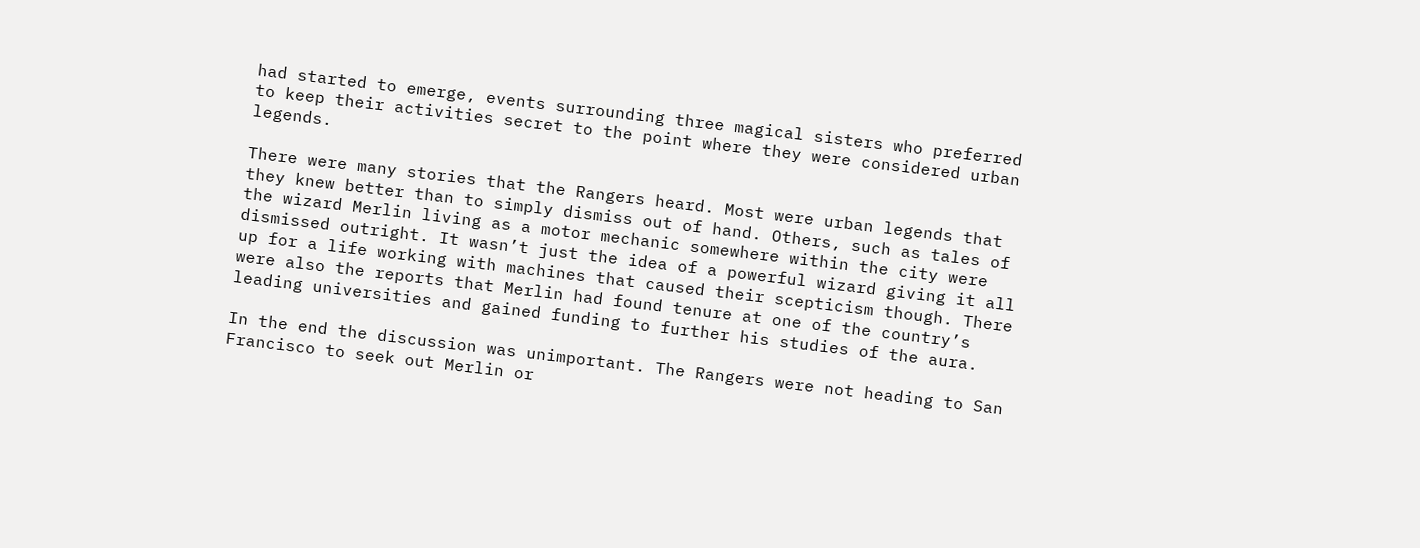had started to emerge, events surrounding three magical sisters who preferred to keep their activities secret to the point where they were considered urban legends.

There were many stories that the Rangers heard. Most were urban legends that they knew better than to simply dismiss out of hand. Others, such as tales of the wizard Merlin living as a motor mechanic somewhere within the city were dismissed outright. It wasn’t just the idea of a powerful wizard giving it all up for a life working with machines that caused their scepticism though. There were also the reports that Merlin had found tenure at one of the country’s leading universities and gained funding to further his studies of the aura.

In the end the discussion was unimportant. The Rangers were not heading to San Francisco to seek out Merlin or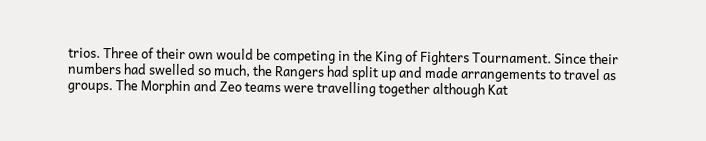trios. Three of their own would be competing in the King of Fighters Tournament. Since their numbers had swelled so much, the Rangers had split up and made arrangements to travel as groups. The Morphin and Zeo teams were travelling together although Kat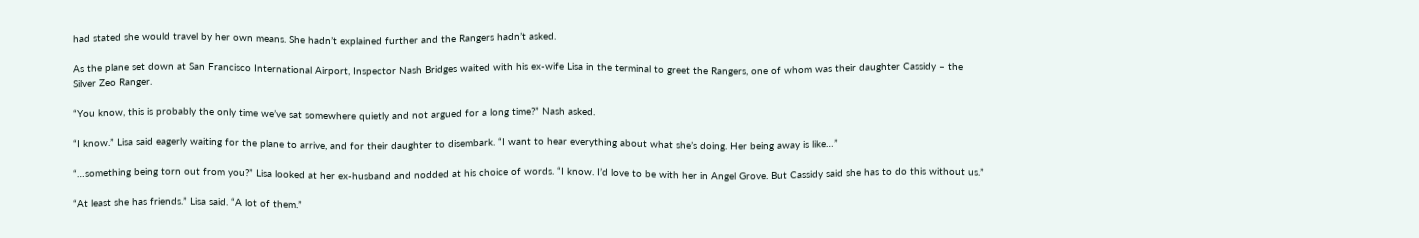had stated she would travel by her own means. She hadn’t explained further and the Rangers hadn’t asked.

As the plane set down at San Francisco International Airport, Inspector Nash Bridges waited with his ex-wife Lisa in the terminal to greet the Rangers, one of whom was their daughter Cassidy – the Silver Zeo Ranger.

“You know, this is probably the only time we’ve sat somewhere quietly and not argued for a long time?” Nash asked.

“I know.” Lisa said eagerly waiting for the plane to arrive, and for their daughter to disembark. “I want to hear everything about what she’s doing. Her being away is like…”

“…something being torn out from you?” Lisa looked at her ex-husband and nodded at his choice of words. “I know. I’d love to be with her in Angel Grove. But Cassidy said she has to do this without us.”

“At least she has friends.” Lisa said. “A lot of them.”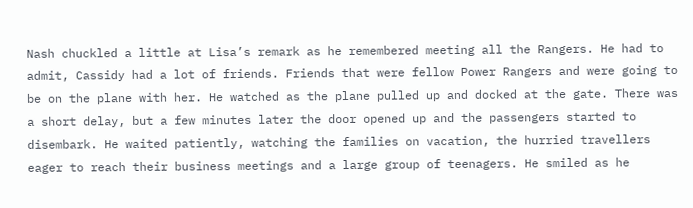Nash chuckled a little at Lisa’s remark as he remembered meeting all the Rangers. He had to admit, Cassidy had a lot of friends. Friends that were fellow Power Rangers and were going to be on the plane with her. He watched as the plane pulled up and docked at the gate. There was a short delay, but a few minutes later the door opened up and the passengers started to disembark. He waited patiently, watching the families on vacation, the hurried travellers eager to reach their business meetings and a large group of teenagers. He smiled as he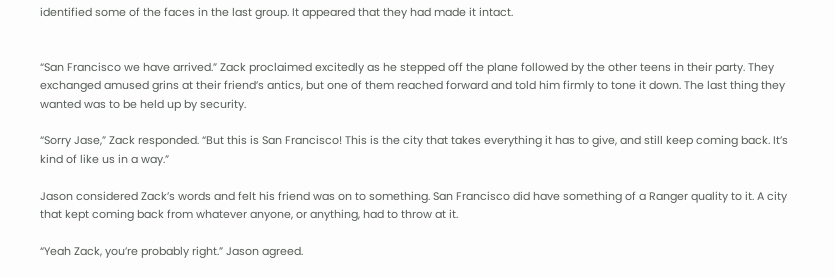identified some of the faces in the last group. It appeared that they had made it intact.


“San Francisco we have arrived.” Zack proclaimed excitedly as he stepped off the plane followed by the other teens in their party. They exchanged amused grins at their friend’s antics, but one of them reached forward and told him firmly to tone it down. The last thing they wanted was to be held up by security.

“Sorry Jase,” Zack responded. “But this is San Francisco! This is the city that takes everything it has to give, and still keep coming back. It’s kind of like us in a way.”

Jason considered Zack’s words and felt his friend was on to something. San Francisco did have something of a Ranger quality to it. A city that kept coming back from whatever anyone, or anything, had to throw at it.

“Yeah Zack, you’re probably right.” Jason agreed.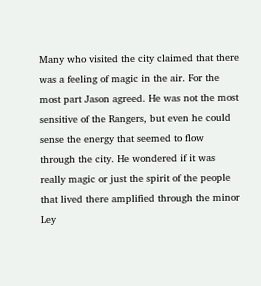Many who visited the city claimed that there was a feeling of magic in the air. For the most part Jason agreed. He was not the most sensitive of the Rangers, but even he could sense the energy that seemed to flow through the city. He wondered if it was really magic or just the spirit of the people that lived there amplified through the minor Ley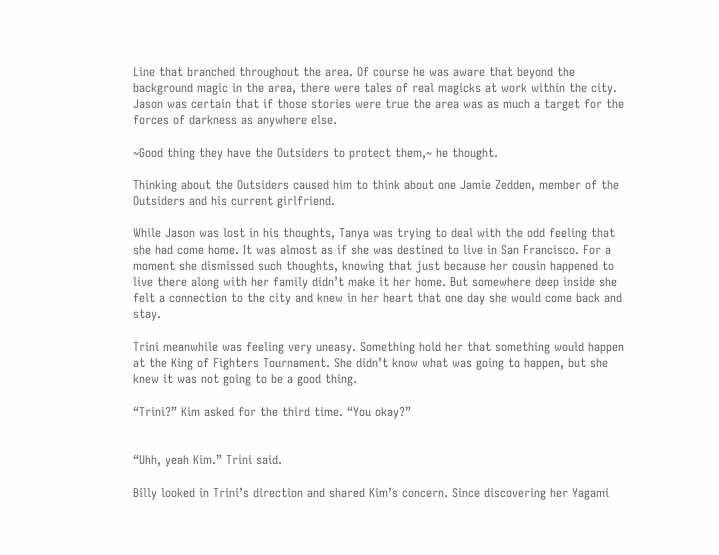Line that branched throughout the area. Of course he was aware that beyond the background magic in the area, there were tales of real magicks at work within the city. Jason was certain that if those stories were true the area was as much a target for the forces of darkness as anywhere else.

~Good thing they have the Outsiders to protect them,~ he thought.

Thinking about the Outsiders caused him to think about one Jamie Zedden, member of the Outsiders and his current girlfriend.

While Jason was lost in his thoughts, Tanya was trying to deal with the odd feeling that she had come home. It was almost as if she was destined to live in San Francisco. For a moment she dismissed such thoughts, knowing that just because her cousin happened to live there along with her family didn’t make it her home. But somewhere deep inside she felt a connection to the city and knew in her heart that one day she would come back and stay.

Trini meanwhile was feeling very uneasy. Something hold her that something would happen at the King of Fighters Tournament. She didn’t know what was going to happen, but she knew it was not going to be a good thing.

“Trini?” Kim asked for the third time. “You okay?”


“Uhh, yeah Kim.” Trini said.

Billy looked in Trini’s direction and shared Kim’s concern. Since discovering her Yagami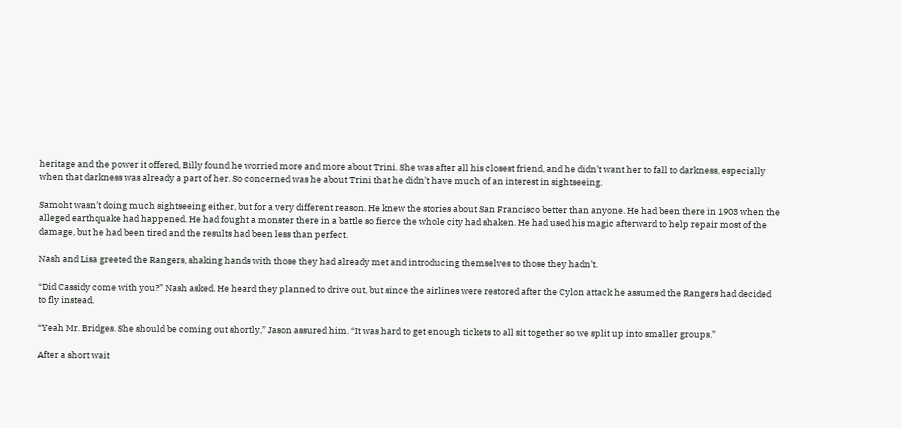heritage and the power it offered, Billy found he worried more and more about Trini. She was after all his closest friend, and he didn’t want her to fall to darkness, especially when that darkness was already a part of her. So concerned was he about Trini that he didn’t have much of an interest in sightseeing.

Samoht wasn’t doing much sightseeing either, but for a very different reason. He knew the stories about San Francisco better than anyone. He had been there in 1903 when the alleged earthquake had happened. He had fought a monster there in a battle so fierce the whole city had shaken. He had used his magic afterward to help repair most of the damage, but he had been tired and the results had been less than perfect.

Nash and Lisa greeted the Rangers, shaking hands with those they had already met and introducing themselves to those they hadn’t.

“Did Cassidy come with you?” Nash asked. He heard they planned to drive out, but since the airlines were restored after the Cylon attack he assumed the Rangers had decided to fly instead.

“Yeah Mr. Bridges. She should be coming out shortly,” Jason assured him. “It was hard to get enough tickets to all sit together so we split up into smaller groups.”

After a short wait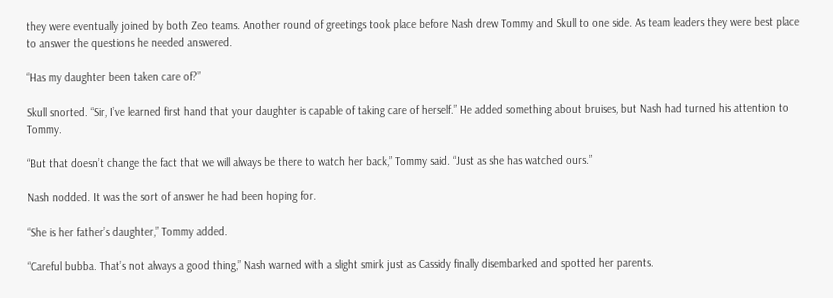they were eventually joined by both Zeo teams. Another round of greetings took place before Nash drew Tommy and Skull to one side. As team leaders they were best place to answer the questions he needed answered.

“Has my daughter been taken care of?”

Skull snorted. “Sir, I’ve learned first hand that your daughter is capable of taking care of herself.” He added something about bruises, but Nash had turned his attention to Tommy.

“But that doesn’t change the fact that we will always be there to watch her back,” Tommy said. “Just as she has watched ours.”

Nash nodded. It was the sort of answer he had been hoping for.

“She is her father’s daughter,” Tommy added.

“Careful bubba. That’s not always a good thing,” Nash warned with a slight smirk just as Cassidy finally disembarked and spotted her parents.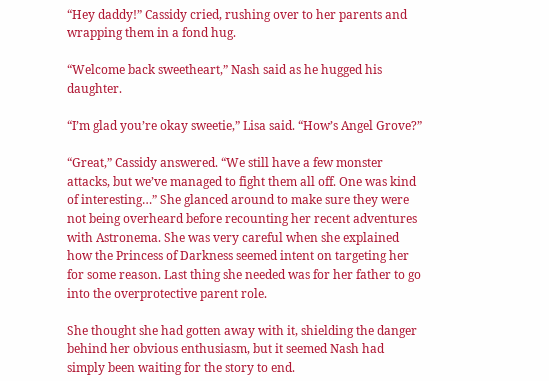“Hey daddy!” Cassidy cried, rushing over to her parents and wrapping them in a fond hug.

“Welcome back sweetheart,” Nash said as he hugged his daughter.

“I’m glad you’re okay sweetie,” Lisa said. “How’s Angel Grove?”

“Great,” Cassidy answered. “We still have a few monster attacks, but we’ve managed to fight them all off. One was kind of interesting…” She glanced around to make sure they were not being overheard before recounting her recent adventures with Astronema. She was very careful when she explained how the Princess of Darkness seemed intent on targeting her for some reason. Last thing she needed was for her father to go into the overprotective parent role.

She thought she had gotten away with it, shielding the danger behind her obvious enthusiasm, but it seemed Nash had simply been waiting for the story to end.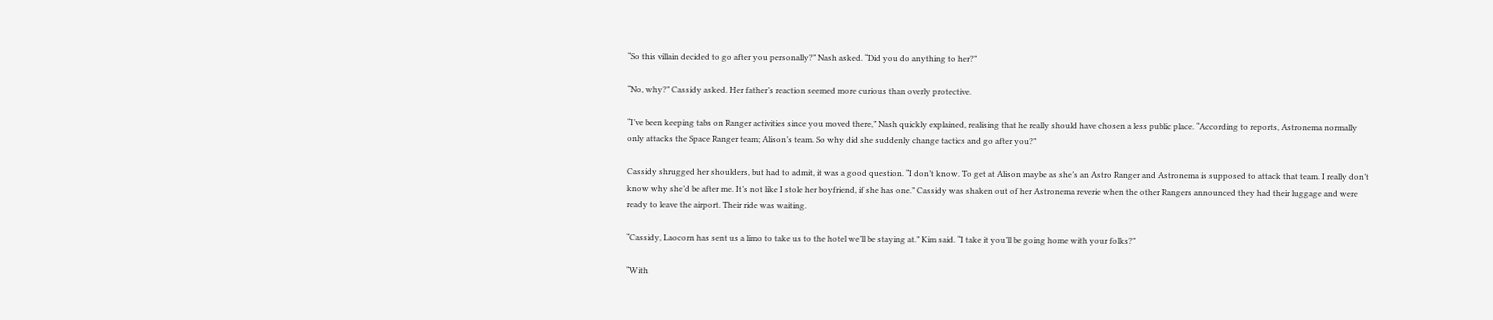“So this villain decided to go after you personally?” Nash asked. “Did you do anything to her?”

“No, why?” Cassidy asked. Her father’s reaction seemed more curious than overly protective.

“I’ve been keeping tabs on Ranger activities since you moved there,” Nash quickly explained, realising that he really should have chosen a less public place. “According to reports, Astronema normally only attacks the Space Ranger team; Alison’s team. So why did she suddenly change tactics and go after you?”

Cassidy shrugged her shoulders, but had to admit, it was a good question. “I don’t know. To get at Alison maybe as she’s an Astro Ranger and Astronema is supposed to attack that team. I really don’t know why she’d be after me. It’s not like I stole her boyfriend, if she has one.” Cassidy was shaken out of her Astronema reverie when the other Rangers announced they had their luggage and were ready to leave the airport. Their ride was waiting.

“Cassidy, Laocorn has sent us a limo to take us to the hotel we’ll be staying at.” Kim said. “I take it you’ll be going home with your folks?”

“With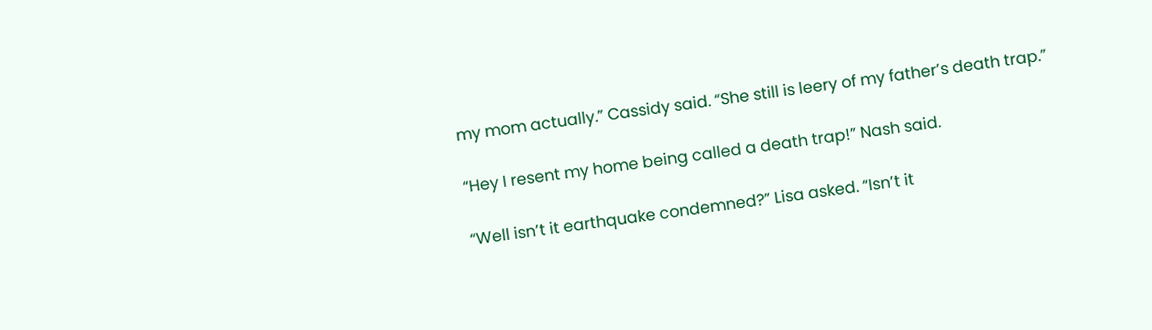my mom actually.” Cassidy said. “She still is leery of my father’s death trap.”

“Hey I resent my home being called a death trap!” Nash said.

“Well isn’t it earthquake condemned?” Lisa asked. “Isn’t it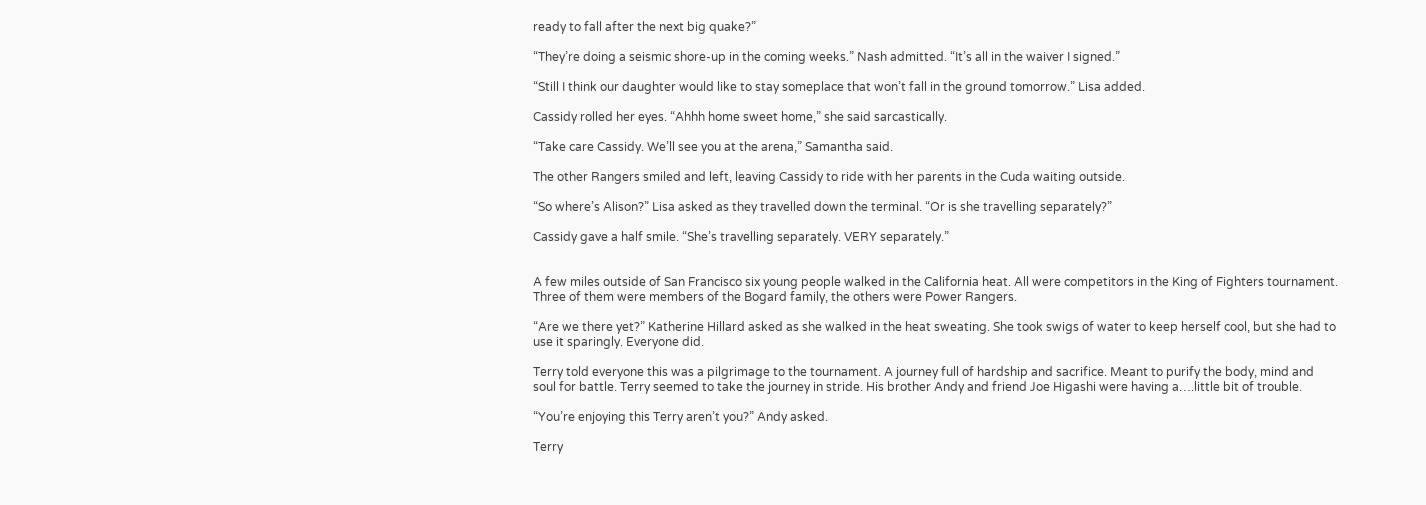ready to fall after the next big quake?”

“They’re doing a seismic shore-up in the coming weeks.” Nash admitted. “It’s all in the waiver I signed.”

“Still I think our daughter would like to stay someplace that won’t fall in the ground tomorrow.” Lisa added.

Cassidy rolled her eyes. “Ahhh home sweet home,” she said sarcastically.

“Take care Cassidy. We’ll see you at the arena,” Samantha said.

The other Rangers smiled and left, leaving Cassidy to ride with her parents in the Cuda waiting outside.

“So where’s Alison?” Lisa asked as they travelled down the terminal. “Or is she travelling separately?”

Cassidy gave a half smile. “She’s travelling separately. VERY separately.”


A few miles outside of San Francisco six young people walked in the California heat. All were competitors in the King of Fighters tournament. Three of them were members of the Bogard family, the others were Power Rangers.

“Are we there yet?” Katherine Hillard asked as she walked in the heat sweating. She took swigs of water to keep herself cool, but she had to use it sparingly. Everyone did.

Terry told everyone this was a pilgrimage to the tournament. A journey full of hardship and sacrifice. Meant to purify the body, mind and soul for battle. Terry seemed to take the journey in stride. His brother Andy and friend Joe Higashi were having a….little bit of trouble.

“You’re enjoying this Terry aren’t you?” Andy asked.

Terry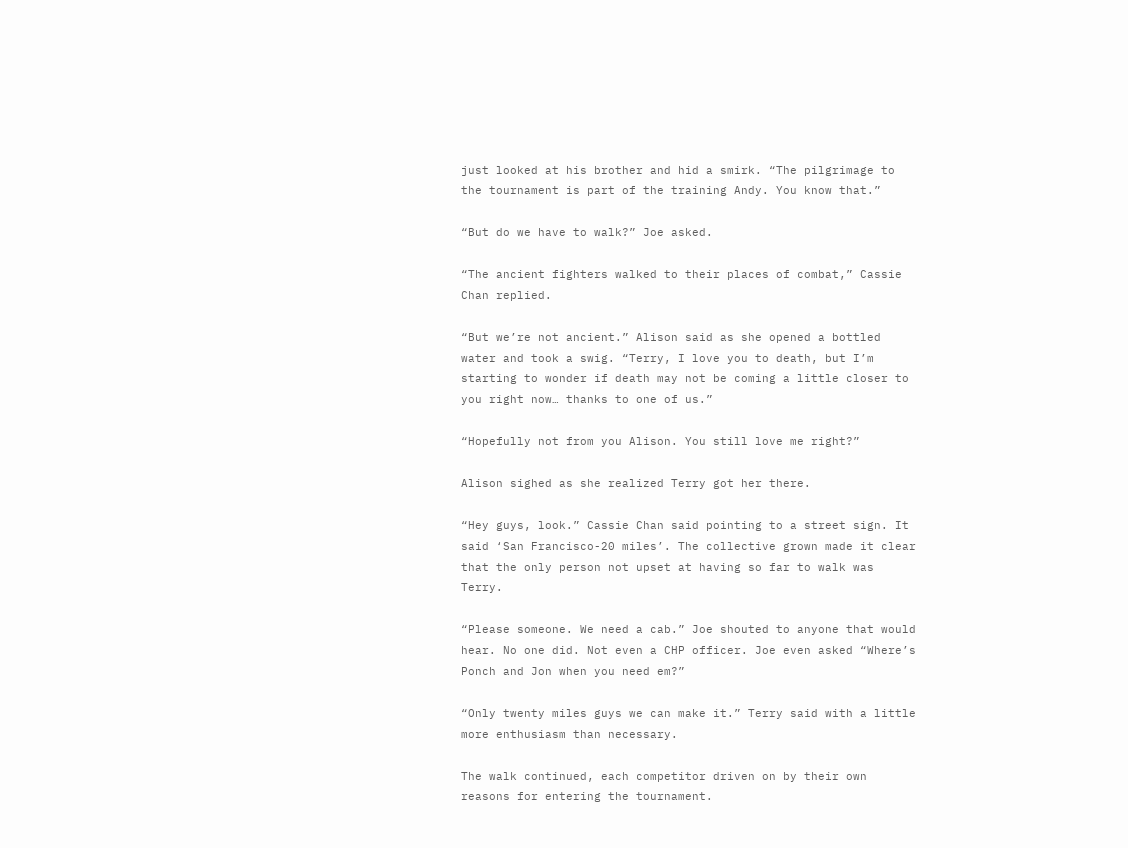just looked at his brother and hid a smirk. “The pilgrimage to the tournament is part of the training Andy. You know that.”

“But do we have to walk?” Joe asked.

“The ancient fighters walked to their places of combat,” Cassie Chan replied.

“But we’re not ancient.” Alison said as she opened a bottled water and took a swig. “Terry, I love you to death, but I’m starting to wonder if death may not be coming a little closer to you right now… thanks to one of us.”

“Hopefully not from you Alison. You still love me right?”

Alison sighed as she realized Terry got her there.

“Hey guys, look.” Cassie Chan said pointing to a street sign. It said ‘San Francisco-20 miles’. The collective grown made it clear that the only person not upset at having so far to walk was Terry.

“Please someone. We need a cab.” Joe shouted to anyone that would hear. No one did. Not even a CHP officer. Joe even asked “Where’s Ponch and Jon when you need em?”

“Only twenty miles guys we can make it.” Terry said with a little more enthusiasm than necessary.

The walk continued, each competitor driven on by their own reasons for entering the tournament.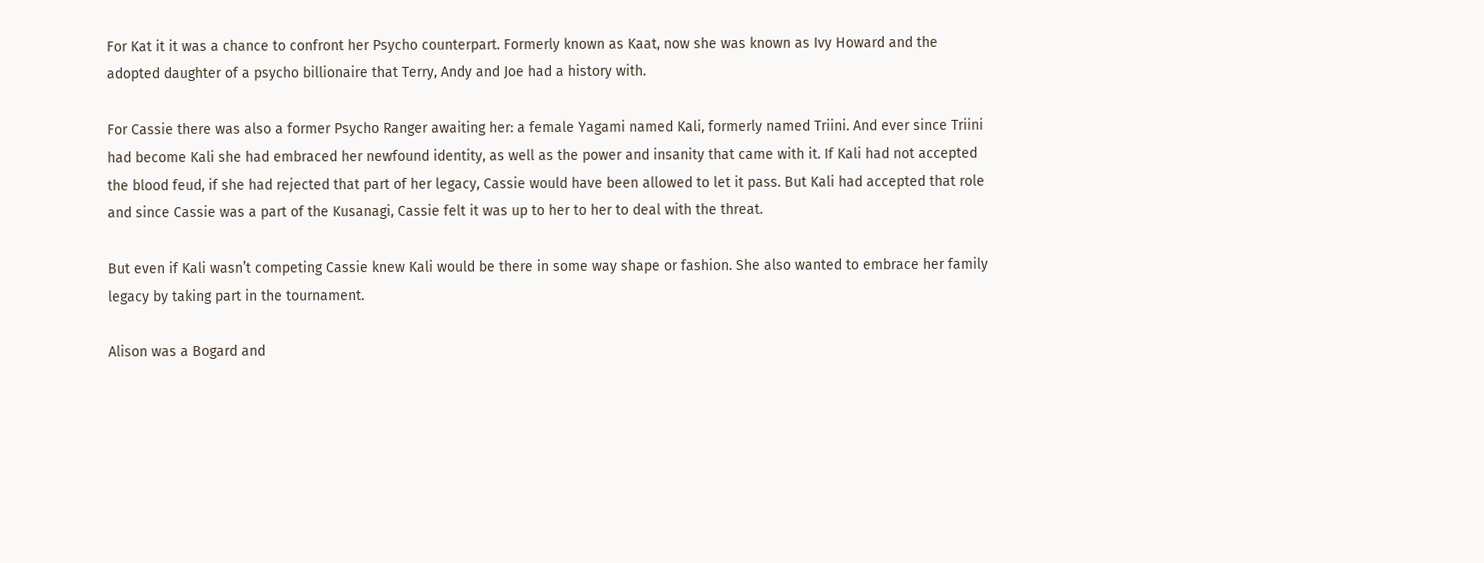For Kat it it was a chance to confront her Psycho counterpart. Formerly known as Kaat, now she was known as Ivy Howard and the adopted daughter of a psycho billionaire that Terry, Andy and Joe had a history with.

For Cassie there was also a former Psycho Ranger awaiting her: a female Yagami named Kali, formerly named Triini. And ever since Triini had become Kali she had embraced her newfound identity, as well as the power and insanity that came with it. If Kali had not accepted the blood feud, if she had rejected that part of her legacy, Cassie would have been allowed to let it pass. But Kali had accepted that role and since Cassie was a part of the Kusanagi, Cassie felt it was up to her to her to deal with the threat.

But even if Kali wasn’t competing Cassie knew Kali would be there in some way shape or fashion. She also wanted to embrace her family legacy by taking part in the tournament.

Alison was a Bogard and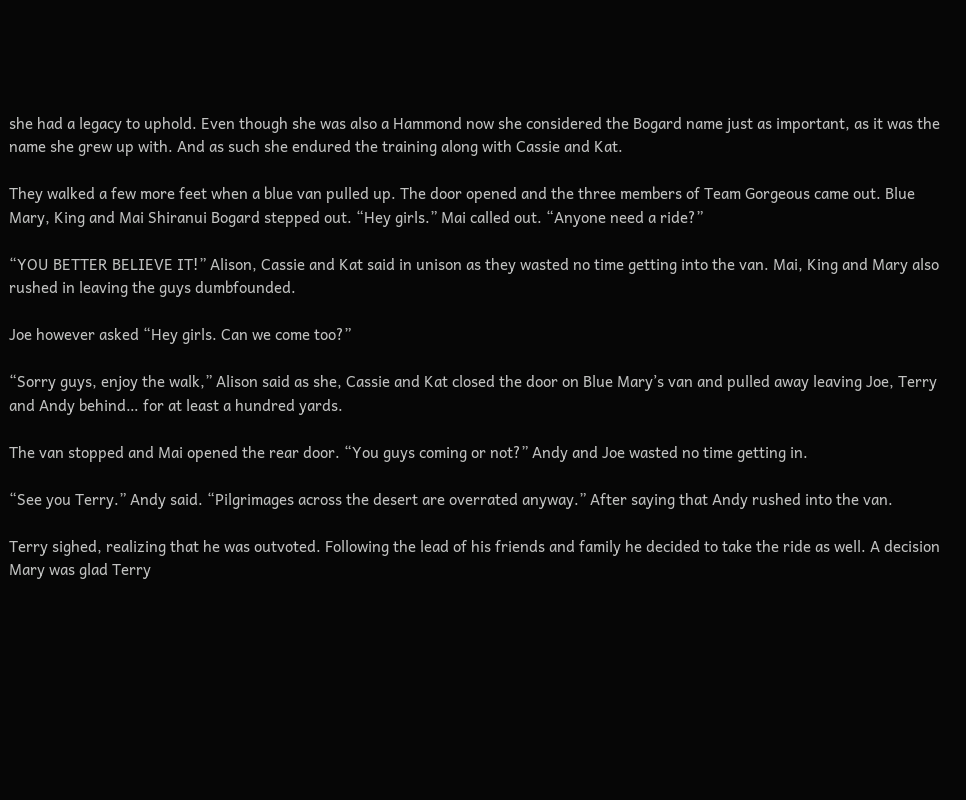she had a legacy to uphold. Even though she was also a Hammond now she considered the Bogard name just as important, as it was the name she grew up with. And as such she endured the training along with Cassie and Kat.

They walked a few more feet when a blue van pulled up. The door opened and the three members of Team Gorgeous came out. Blue Mary, King and Mai Shiranui Bogard stepped out. “Hey girls.” Mai called out. “Anyone need a ride?”

“YOU BETTER BELIEVE IT!” Alison, Cassie and Kat said in unison as they wasted no time getting into the van. Mai, King and Mary also rushed in leaving the guys dumbfounded.

Joe however asked “Hey girls. Can we come too?”

“Sorry guys, enjoy the walk,” Alison said as she, Cassie and Kat closed the door on Blue Mary’s van and pulled away leaving Joe, Terry and Andy behind… for at least a hundred yards.

The van stopped and Mai opened the rear door. “You guys coming or not?” Andy and Joe wasted no time getting in.

“See you Terry.” Andy said. “Pilgrimages across the desert are overrated anyway.” After saying that Andy rushed into the van.

Terry sighed, realizing that he was outvoted. Following the lead of his friends and family he decided to take the ride as well. A decision Mary was glad Terry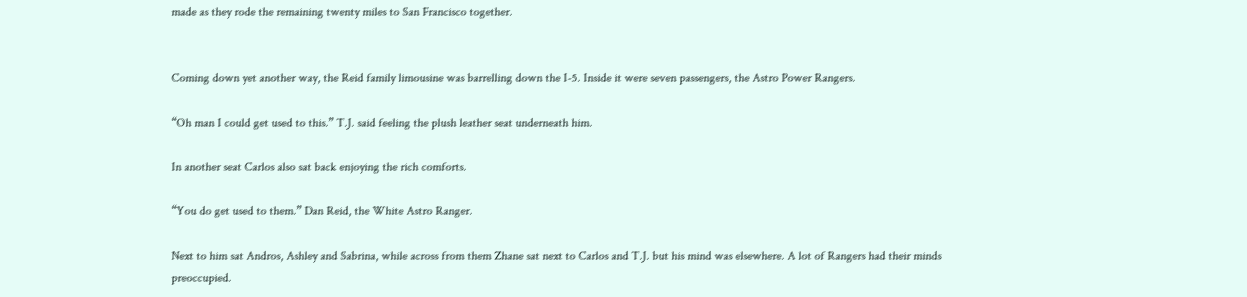made as they rode the remaining twenty miles to San Francisco together.


Coming down yet another way, the Reid family limousine was barrelling down the I-5. Inside it were seven passengers, the Astro Power Rangers.

“Oh man I could get used to this.” T.J. said feeling the plush leather seat underneath him.

In another seat Carlos also sat back enjoying the rich comforts.

“You do get used to them.” Dan Reid, the White Astro Ranger.

Next to him sat Andros, Ashley and Sabrina, while across from them Zhane sat next to Carlos and T.J. but his mind was elsewhere. A lot of Rangers had their minds preoccupied.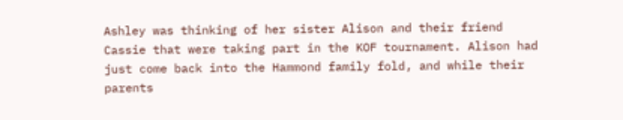Ashley was thinking of her sister Alison and their friend Cassie that were taking part in the KOF tournament. Alison had just come back into the Hammond family fold, and while their parents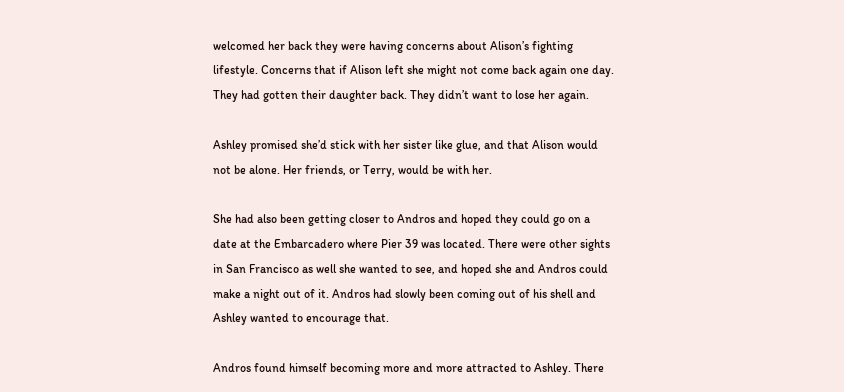welcomed her back they were having concerns about Alison’s fighting lifestyle. Concerns that if Alison left she might not come back again one day. They had gotten their daughter back. They didn’t want to lose her again.

Ashley promised she’d stick with her sister like glue, and that Alison would not be alone. Her friends, or Terry, would be with her.

She had also been getting closer to Andros and hoped they could go on a date at the Embarcadero where Pier 39 was located. There were other sights in San Francisco as well she wanted to see, and hoped she and Andros could make a night out of it. Andros had slowly been coming out of his shell and Ashley wanted to encourage that.

Andros found himself becoming more and more attracted to Ashley. There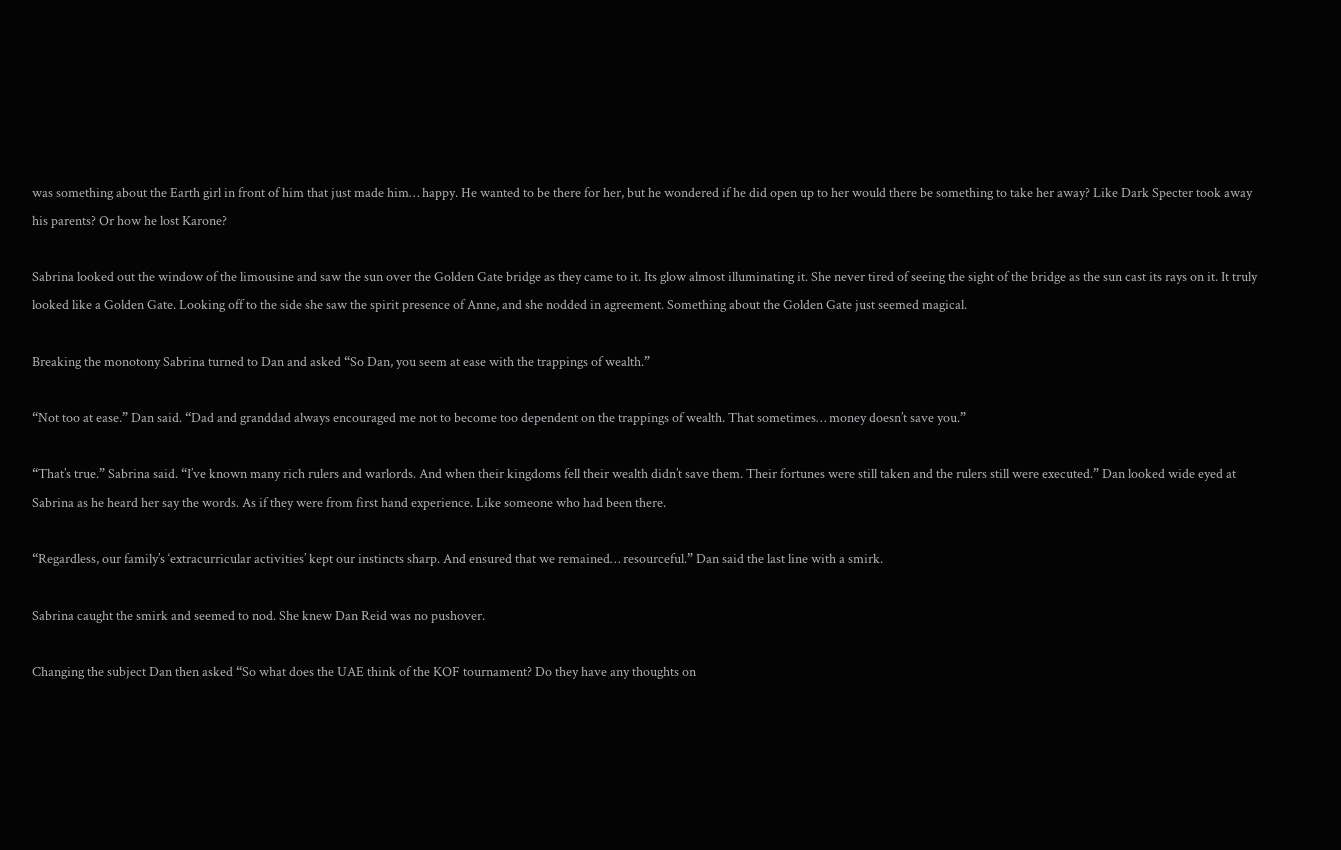was something about the Earth girl in front of him that just made him… happy. He wanted to be there for her, but he wondered if he did open up to her would there be something to take her away? Like Dark Specter took away his parents? Or how he lost Karone?

Sabrina looked out the window of the limousine and saw the sun over the Golden Gate bridge as they came to it. Its glow almost illuminating it. She never tired of seeing the sight of the bridge as the sun cast its rays on it. It truly looked like a Golden Gate. Looking off to the side she saw the spirit presence of Anne, and she nodded in agreement. Something about the Golden Gate just seemed magical.

Breaking the monotony Sabrina turned to Dan and asked “So Dan, you seem at ease with the trappings of wealth.”

“Not too at ease.” Dan said. “Dad and granddad always encouraged me not to become too dependent on the trappings of wealth. That sometimes… money doesn’t save you.”

“That’s true.” Sabrina said. “I’ve known many rich rulers and warlords. And when their kingdoms fell their wealth didn’t save them. Their fortunes were still taken and the rulers still were executed.” Dan looked wide eyed at Sabrina as he heard her say the words. As if they were from first hand experience. Like someone who had been there.

“Regardless, our family’s ‘extracurricular activities’ kept our instincts sharp. And ensured that we remained… resourceful.” Dan said the last line with a smirk.

Sabrina caught the smirk and seemed to nod. She knew Dan Reid was no pushover.

Changing the subject Dan then asked “So what does the UAE think of the KOF tournament? Do they have any thoughts on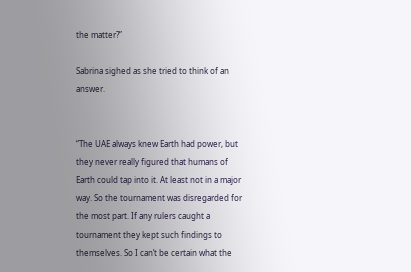the matter?”

Sabrina sighed as she tried to think of an answer.


“The UAE always knew Earth had power, but they never really figured that humans of Earth could tap into it. At least not in a major way. So the tournament was disregarded for the most part. If any rulers caught a tournament they kept such findings to themselves. So I can’t be certain what the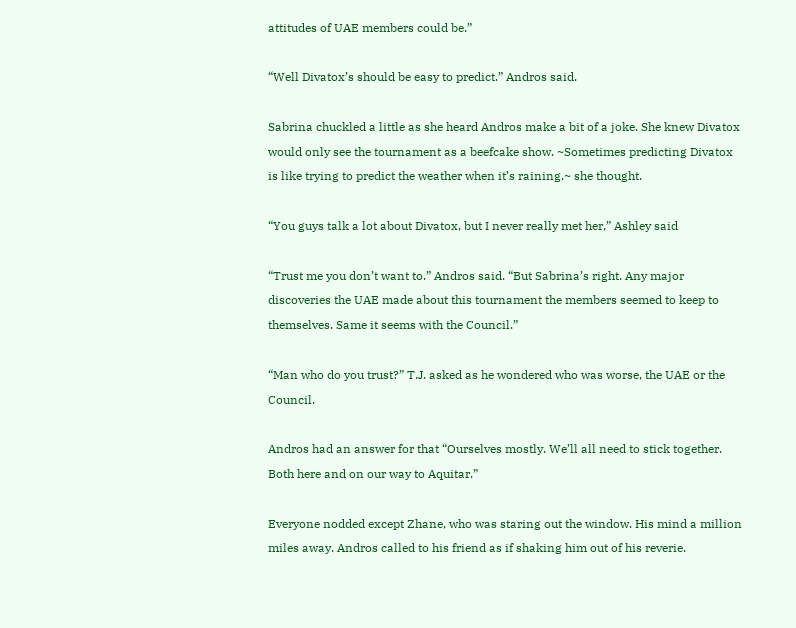attitudes of UAE members could be.”

“Well Divatox’s should be easy to predict.” Andros said.

Sabrina chuckled a little as she heard Andros make a bit of a joke. She knew Divatox would only see the tournament as a beefcake show. ~Sometimes predicting Divatox is like trying to predict the weather when it’s raining.~ she thought.

“You guys talk a lot about Divatox, but I never really met her,” Ashley said

“Trust me you don’t want to.” Andros said. “But Sabrina’s right. Any major discoveries the UAE made about this tournament the members seemed to keep to themselves. Same it seems with the Council.”

“Man who do you trust?” T.J. asked as he wondered who was worse, the UAE or the Council.

Andros had an answer for that “Ourselves mostly. We’ll all need to stick together. Both here and on our way to Aquitar.”

Everyone nodded except Zhane, who was staring out the window. His mind a million miles away. Andros called to his friend as if shaking him out of his reverie.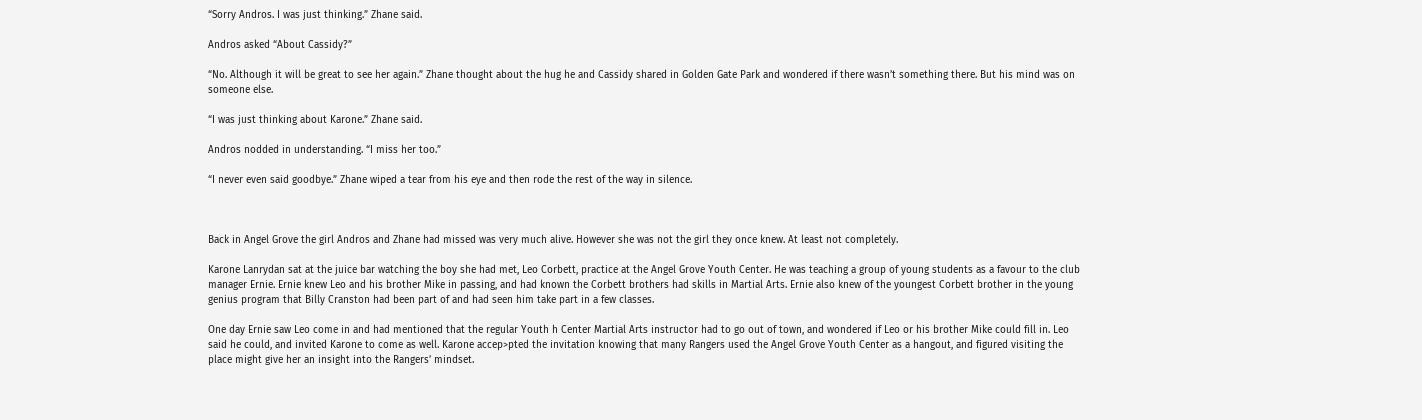“Sorry Andros. I was just thinking.” Zhane said.

Andros asked “About Cassidy?”

“No. Although it will be great to see her again.” Zhane thought about the hug he and Cassidy shared in Golden Gate Park and wondered if there wasn’t something there. But his mind was on someone else.

“I was just thinking about Karone.” Zhane said.

Andros nodded in understanding. “I miss her too.”

“I never even said goodbye.” Zhane wiped a tear from his eye and then rode the rest of the way in silence.



Back in Angel Grove the girl Andros and Zhane had missed was very much alive. However she was not the girl they once knew. At least not completely.

Karone Lanrydan sat at the juice bar watching the boy she had met, Leo Corbett, practice at the Angel Grove Youth Center. He was teaching a group of young students as a favour to the club manager Ernie. Ernie knew Leo and his brother Mike in passing, and had known the Corbett brothers had skills in Martial Arts. Ernie also knew of the youngest Corbett brother in the young genius program that Billy Cranston had been part of and had seen him take part in a few classes.

One day Ernie saw Leo come in and had mentioned that the regular Youth h Center Martial Arts instructor had to go out of town, and wondered if Leo or his brother Mike could fill in. Leo said he could, and invited Karone to come as well. Karone accep>pted the invitation knowing that many Rangers used the Angel Grove Youth Center as a hangout, and figured visiting the place might give her an insight into the Rangers’ mindset.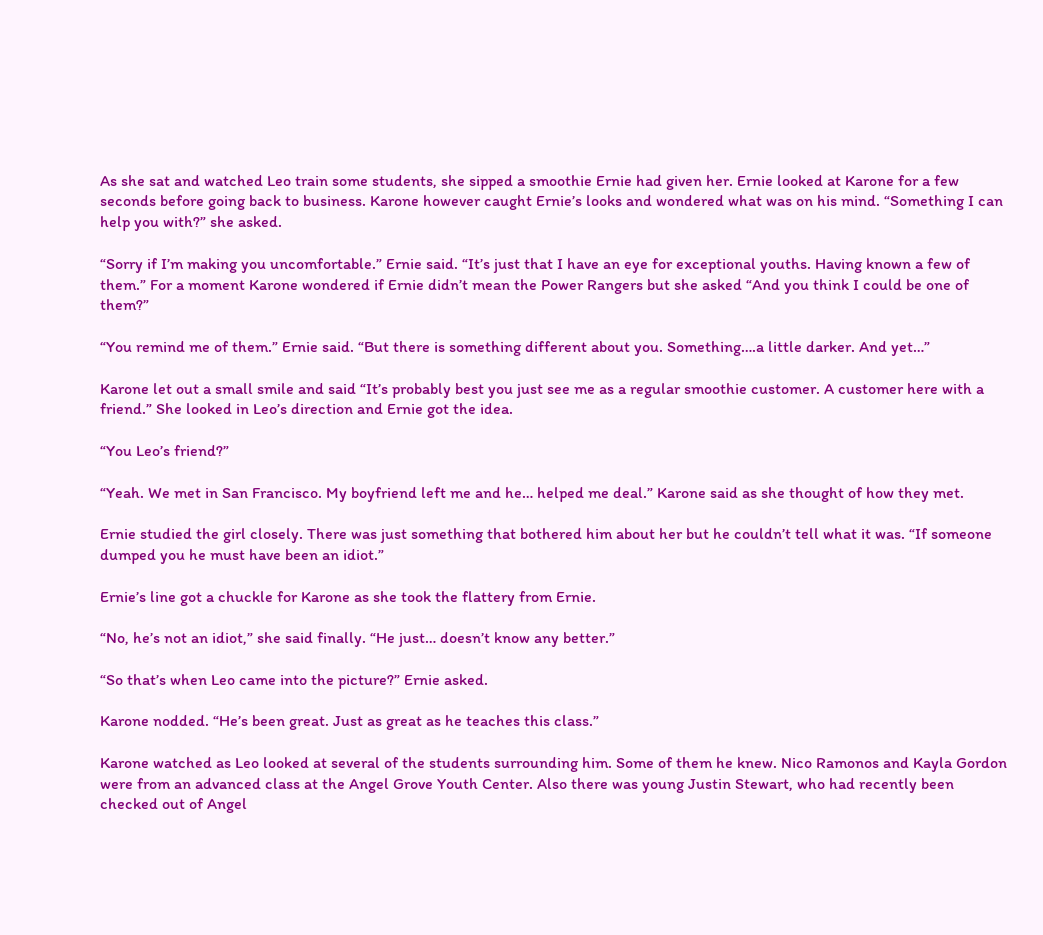As she sat and watched Leo train some students, she sipped a smoothie Ernie had given her. Ernie looked at Karone for a few seconds before going back to business. Karone however caught Ernie’s looks and wondered what was on his mind. “Something I can help you with?” she asked.

“Sorry if I’m making you uncomfortable.” Ernie said. “It’s just that I have an eye for exceptional youths. Having known a few of them.” For a moment Karone wondered if Ernie didn’t mean the Power Rangers but she asked “And you think I could be one of them?”

“You remind me of them.” Ernie said. “But there is something different about you. Something….a little darker. And yet…”

Karone let out a small smile and said “It’s probably best you just see me as a regular smoothie customer. A customer here with a friend.” She looked in Leo’s direction and Ernie got the idea.

“You Leo’s friend?”

“Yeah. We met in San Francisco. My boyfriend left me and he… helped me deal.” Karone said as she thought of how they met.

Ernie studied the girl closely. There was just something that bothered him about her but he couldn’t tell what it was. “If someone dumped you he must have been an idiot.”

Ernie’s line got a chuckle for Karone as she took the flattery from Ernie.

“No, he’s not an idiot,” she said finally. “He just… doesn’t know any better.”

“So that’s when Leo came into the picture?” Ernie asked.

Karone nodded. “He’s been great. Just as great as he teaches this class.”

Karone watched as Leo looked at several of the students surrounding him. Some of them he knew. Nico Ramonos and Kayla Gordon were from an advanced class at the Angel Grove Youth Center. Also there was young Justin Stewart, who had recently been checked out of Angel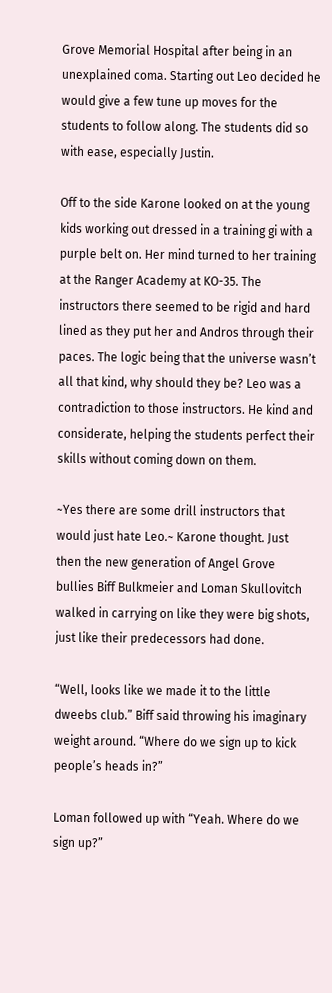Grove Memorial Hospital after being in an unexplained coma. Starting out Leo decided he would give a few tune up moves for the students to follow along. The students did so with ease, especially Justin.

Off to the side Karone looked on at the young kids working out dressed in a training gi with a purple belt on. Her mind turned to her training at the Ranger Academy at KO-35. The instructors there seemed to be rigid and hard lined as they put her and Andros through their paces. The logic being that the universe wasn’t all that kind, why should they be? Leo was a contradiction to those instructors. He kind and considerate, helping the students perfect their skills without coming down on them.

~Yes there are some drill instructors that would just hate Leo.~ Karone thought. Just then the new generation of Angel Grove bullies Biff Bulkmeier and Loman Skullovitch walked in carrying on like they were big shots, just like their predecessors had done.

“Well, looks like we made it to the little dweebs club.” Biff said throwing his imaginary weight around. “Where do we sign up to kick people’s heads in?”

Loman followed up with “Yeah. Where do we sign up?”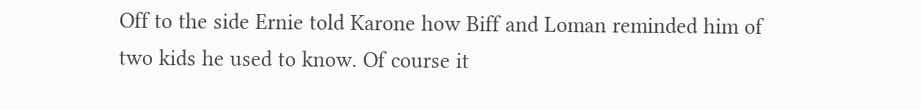Off to the side Ernie told Karone how Biff and Loman reminded him of two kids he used to know. Of course it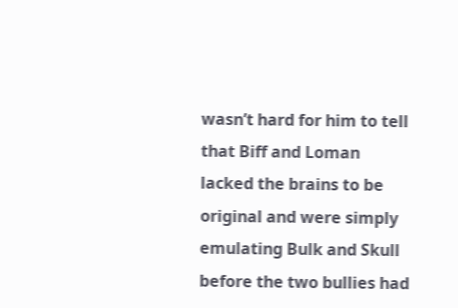wasn’t hard for him to tell that Biff and Loman lacked the brains to be original and were simply emulating Bulk and Skull before the two bullies had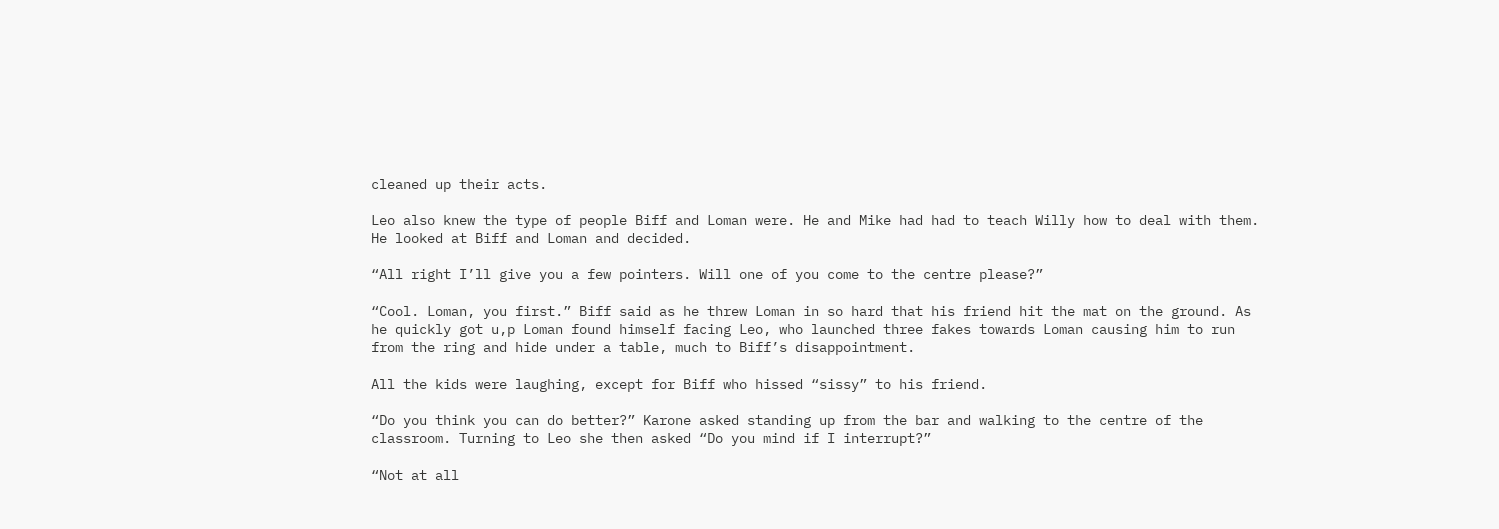cleaned up their acts.

Leo also knew the type of people Biff and Loman were. He and Mike had had to teach Willy how to deal with them. He looked at Biff and Loman and decided.

“All right I’ll give you a few pointers. Will one of you come to the centre please?”

“Cool. Loman, you first.” Biff said as he threw Loman in so hard that his friend hit the mat on the ground. As he quickly got u,p Loman found himself facing Leo, who launched three fakes towards Loman causing him to run from the ring and hide under a table, much to Biff’s disappointment.

All the kids were laughing, except for Biff who hissed “sissy” to his friend.

“Do you think you can do better?” Karone asked standing up from the bar and walking to the centre of the classroom. Turning to Leo she then asked “Do you mind if I interrupt?”

“Not at all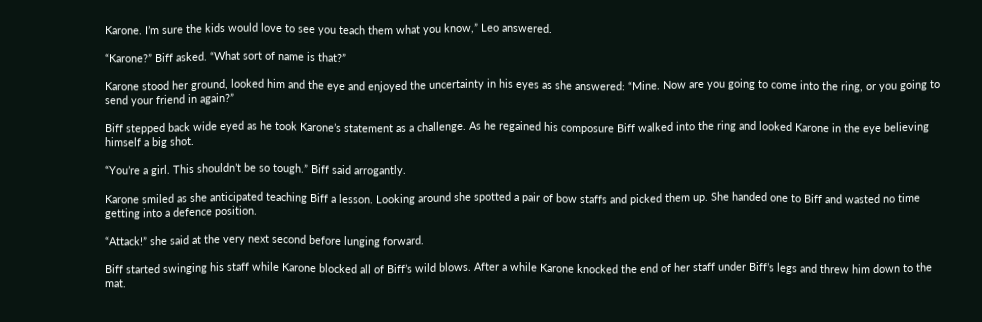Karone. I’m sure the kids would love to see you teach them what you know,” Leo answered.

“Karone?” Biff asked. “What sort of name is that?”

Karone stood her ground, looked him and the eye and enjoyed the uncertainty in his eyes as she answered: “Mine. Now are you going to come into the ring, or you going to send your friend in again?”

Biff stepped back wide eyed as he took Karone’s statement as a challenge. As he regained his composure Biff walked into the ring and looked Karone in the eye believing himself a big shot.

“You’re a girl. This shouldn’t be so tough.” Biff said arrogantly.

Karone smiled as she anticipated teaching Biff a lesson. Looking around she spotted a pair of bow staffs and picked them up. She handed one to Biff and wasted no time getting into a defence position.

“Attack!” she said at the very next second before lunging forward.

Biff started swinging his staff while Karone blocked all of Biff’s wild blows. After a while Karone knocked the end of her staff under Biff’s legs and threw him down to the mat.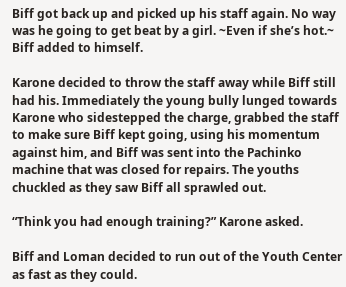Biff got back up and picked up his staff again. No way was he going to get beat by a girl. ~Even if she’s hot.~ Biff added to himself.

Karone decided to throw the staff away while Biff still had his. Immediately the young bully lunged towards Karone who sidestepped the charge, grabbed the staff to make sure Biff kept going, using his momentum against him, and Biff was sent into the Pachinko machine that was closed for repairs. The youths chuckled as they saw Biff all sprawled out.

“Think you had enough training?” Karone asked.

Biff and Loman decided to run out of the Youth Center as fast as they could.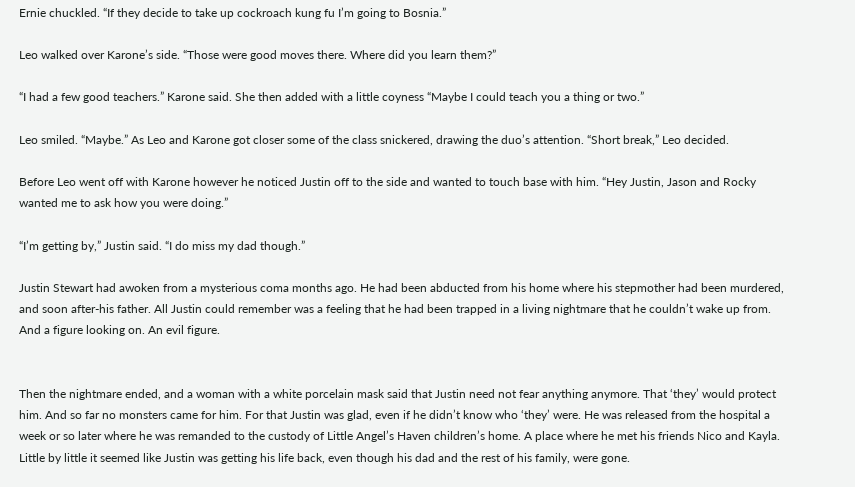Ernie chuckled. “If they decide to take up cockroach kung fu I’m going to Bosnia.”

Leo walked over Karone’s side. “Those were good moves there. Where did you learn them?”

“I had a few good teachers.” Karone said. She then added with a little coyness “Maybe I could teach you a thing or two.”

Leo smiled. “Maybe.” As Leo and Karone got closer some of the class snickered, drawing the duo’s attention. “Short break,” Leo decided.

Before Leo went off with Karone however he noticed Justin off to the side and wanted to touch base with him. “Hey Justin, Jason and Rocky wanted me to ask how you were doing.”

“I’m getting by,” Justin said. “I do miss my dad though.”

Justin Stewart had awoken from a mysterious coma months ago. He had been abducted from his home where his stepmother had been murdered, and soon after-his father. All Justin could remember was a feeling that he had been trapped in a living nightmare that he couldn’t wake up from. And a figure looking on. An evil figure.


Then the nightmare ended, and a woman with a white porcelain mask said that Justin need not fear anything anymore. That ‘they’ would protect him. And so far no monsters came for him. For that Justin was glad, even if he didn’t know who ‘they’ were. He was released from the hospital a week or so later where he was remanded to the custody of Little Angel’s Haven children’s home. A place where he met his friends Nico and Kayla. Little by little it seemed like Justin was getting his life back, even though his dad and the rest of his family, were gone.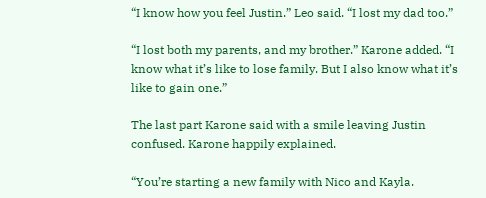“I know how you feel Justin.” Leo said. “I lost my dad too.”

“I lost both my parents, and my brother.” Karone added. “I know what it’s like to lose family. But I also know what it’s like to gain one.”

The last part Karone said with a smile leaving Justin confused. Karone happily explained.

“You’re starting a new family with Nico and Kayla.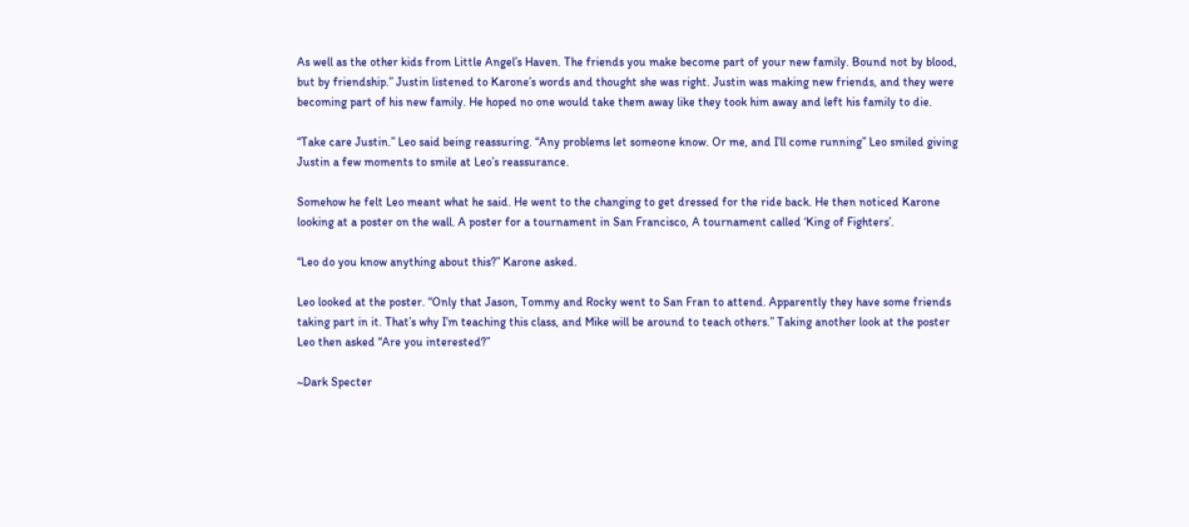As well as the other kids from Little Angel’s Haven. The friends you make become part of your new family. Bound not by blood, but by friendship.” Justin listened to Karone’s words and thought she was right. Justin was making new friends, and they were becoming part of his new family. He hoped no one would take them away like they took him away and left his family to die.

“Take care Justin.” Leo said being reassuring. “Any problems let someone know. Or me, and I’ll come running” Leo smiled giving Justin a few moments to smile at Leo’s reassurance.

Somehow he felt Leo meant what he said. He went to the changing to get dressed for the ride back. He then noticed Karone looking at a poster on the wall. A poster for a tournament in San Francisco, A tournament called ‘King of Fighters’.

“Leo do you know anything about this?” Karone asked.

Leo looked at the poster. “Only that Jason, Tommy and Rocky went to San Fran to attend. Apparently they have some friends taking part in it. That’s why I’m teaching this class, and Mike will be around to teach others.” Taking another look at the poster Leo then asked “Are you interested?”

~Dark Specter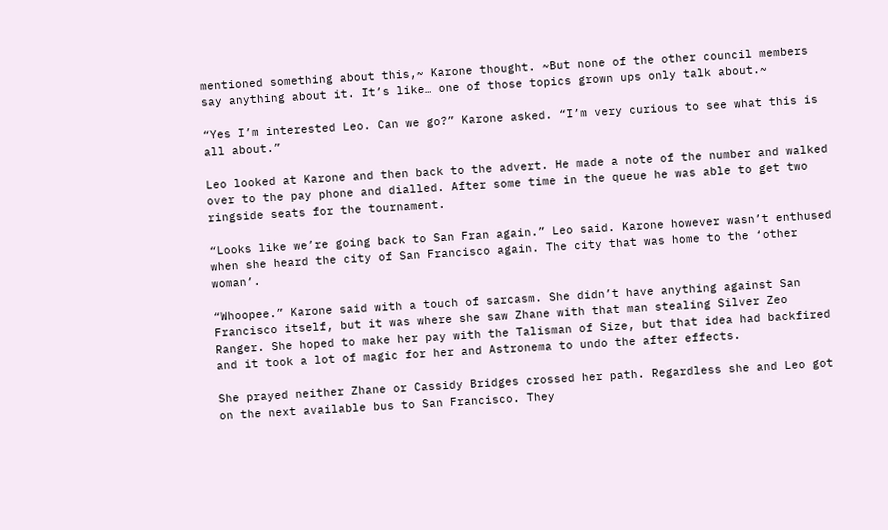mentioned something about this,~ Karone thought. ~But none of the other council members say anything about it. It’s like… one of those topics grown ups only talk about.~

“Yes I’m interested Leo. Can we go?” Karone asked. “I’m very curious to see what this is all about.”

Leo looked at Karone and then back to the advert. He made a note of the number and walked over to the pay phone and dialled. After some time in the queue he was able to get two ringside seats for the tournament.

“Looks like we’re going back to San Fran again.” Leo said. Karone however wasn’t enthused when she heard the city of San Francisco again. The city that was home to the ‘other woman’.

“Whoopee.” Karone said with a touch of sarcasm. She didn’t have anything against San Francisco itself, but it was where she saw Zhane with that man stealing Silver Zeo Ranger. She hoped to make her pay with the Talisman of Size, but that idea had backfired and it took a lot of magic for her and Astronema to undo the after effects.

She prayed neither Zhane or Cassidy Bridges crossed her path. Regardless she and Leo got on the next available bus to San Francisco. They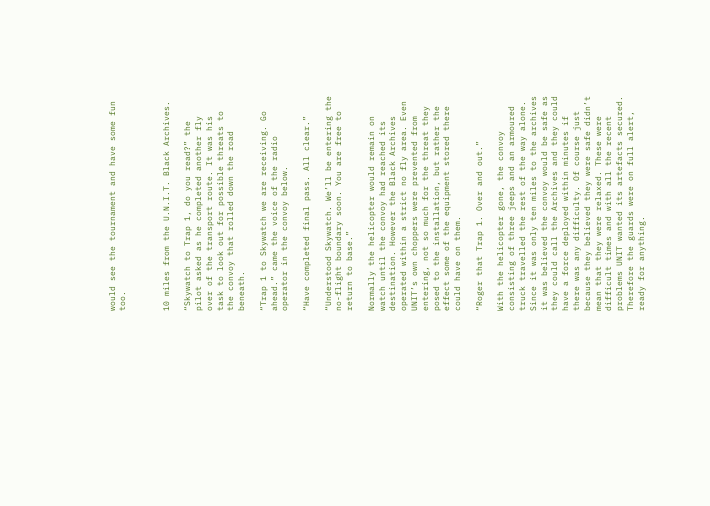would see the tournament and have some fun too.



10 miles from the U.N.I.T. Black Archives.

“Skywatch to Trap 1, do you read?” the pilot asked as he completed another fly over of the transport route. It was his task to look out for possible threats to the convoy that rolled down the road beneath.

“Trap 1 to Skywatch we are receiving. Go ahead.” came the voice of the radio operator in the convoy below.

“Have completed final pass. All clear.”

“Understood Skywatch. We’ll be entering the no-flight boundary soon. You are free to return to base.”

Normally the helicopter would remain on watch until the convoy had reached its destination. However the Black Archives operated within a strict no fly area. Even UNIT’s own choppers were prevented from entering, not so much for the threat they posed to the installation, but rather the effect some of the equipment stored there could have on them.

“Roger that Trap 1. Over and out.”

With the helicopter gone, the convoy consisting of three jeeps and an armoured truck travelled the rest of the way alone. Since it was only ten miles to the archives it was believed the convoy would be safe as they could call the Archives and they could have a force deployed within minutes if there was any difficulty. Of course just because they believed they were safe didn’t mean that they were relaxed. These were difficult times and with all the recent problems UNIT wanted its artefacts secured. Therefore the guards were on full alert, ready for anything.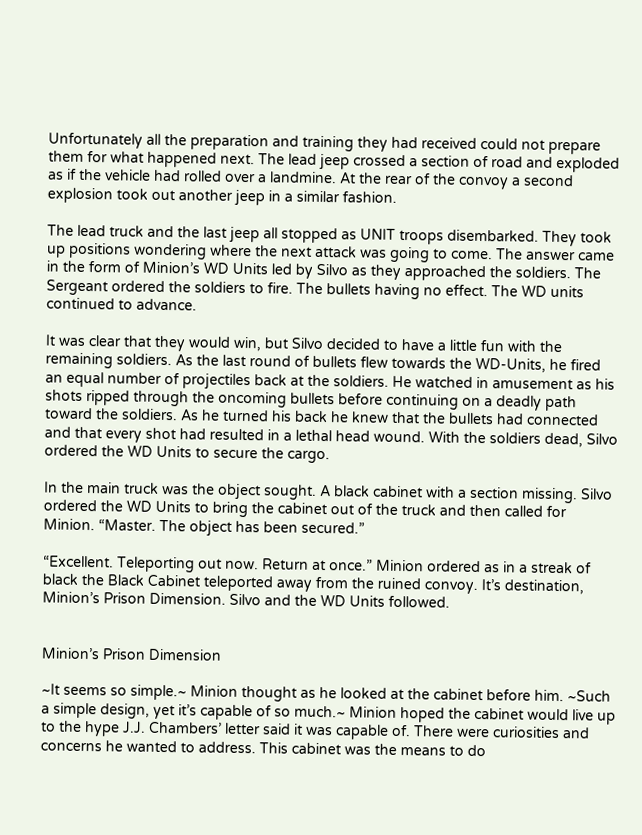Unfortunately all the preparation and training they had received could not prepare them for what happened next. The lead jeep crossed a section of road and exploded as if the vehicle had rolled over a landmine. At the rear of the convoy a second explosion took out another jeep in a similar fashion.

The lead truck and the last jeep all stopped as UNIT troops disembarked. They took up positions wondering where the next attack was going to come. The answer came in the form of Minion’s WD Units led by Silvo as they approached the soldiers. The Sergeant ordered the soldiers to fire. The bullets having no effect. The WD units continued to advance.

It was clear that they would win, but Silvo decided to have a little fun with the remaining soldiers. As the last round of bullets flew towards the WD-Units, he fired an equal number of projectiles back at the soldiers. He watched in amusement as his shots ripped through the oncoming bullets before continuing on a deadly path toward the soldiers. As he turned his back he knew that the bullets had connected and that every shot had resulted in a lethal head wound. With the soldiers dead, Silvo ordered the WD Units to secure the cargo.

In the main truck was the object sought. A black cabinet with a section missing. Silvo ordered the WD Units to bring the cabinet out of the truck and then called for Minion. “Master. The object has been secured.”

“Excellent. Teleporting out now. Return at once.” Minion ordered as in a streak of black the Black Cabinet teleported away from the ruined convoy. It’s destination, Minion’s Prison Dimension. Silvo and the WD Units followed.


Minion’s Prison Dimension

~It seems so simple.~ Minion thought as he looked at the cabinet before him. ~Such a simple design, yet it’s capable of so much.~ Minion hoped the cabinet would live up to the hype J.J. Chambers’ letter said it was capable of. There were curiosities and concerns he wanted to address. This cabinet was the means to do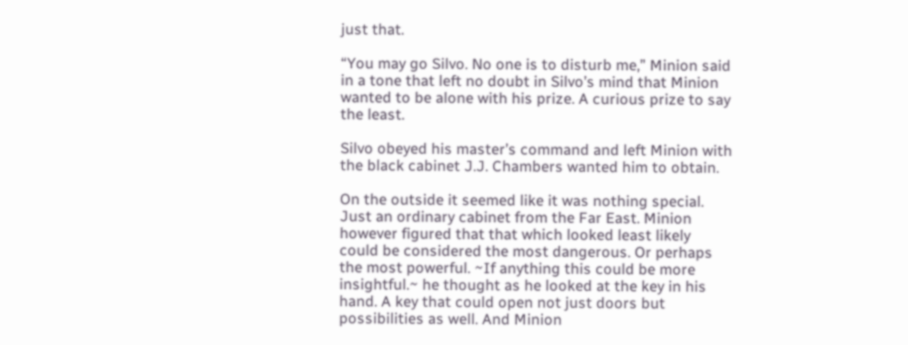just that.

“You may go Silvo. No one is to disturb me,” Minion said in a tone that left no doubt in Silvo’s mind that Minion wanted to be alone with his prize. A curious prize to say the least.

Silvo obeyed his master’s command and left Minion with the black cabinet J.J. Chambers wanted him to obtain.

On the outside it seemed like it was nothing special. Just an ordinary cabinet from the Far East. Minion however figured that that which looked least likely could be considered the most dangerous. Or perhaps the most powerful. ~If anything this could be more insightful.~ he thought as he looked at the key in his hand. A key that could open not just doors but possibilities as well. And Minion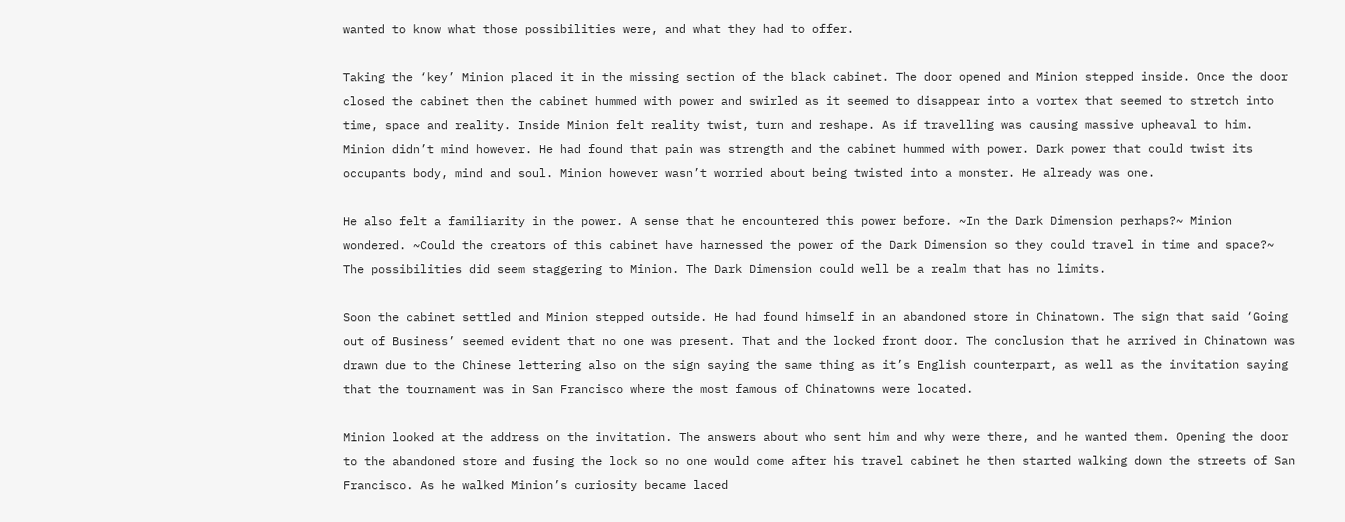wanted to know what those possibilities were, and what they had to offer.

Taking the ‘key’ Minion placed it in the missing section of the black cabinet. The door opened and Minion stepped inside. Once the door closed the cabinet then the cabinet hummed with power and swirled as it seemed to disappear into a vortex that seemed to stretch into time, space and reality. Inside Minion felt reality twist, turn and reshape. As if travelling was causing massive upheaval to him. Minion didn’t mind however. He had found that pain was strength and the cabinet hummed with power. Dark power that could twist its occupants body, mind and soul. Minion however wasn’t worried about being twisted into a monster. He already was one.

He also felt a familiarity in the power. A sense that he encountered this power before. ~In the Dark Dimension perhaps?~ Minion wondered. ~Could the creators of this cabinet have harnessed the power of the Dark Dimension so they could travel in time and space?~ The possibilities did seem staggering to Minion. The Dark Dimension could well be a realm that has no limits.

Soon the cabinet settled and Minion stepped outside. He had found himself in an abandoned store in Chinatown. The sign that said ‘Going out of Business’ seemed evident that no one was present. That and the locked front door. The conclusion that he arrived in Chinatown was drawn due to the Chinese lettering also on the sign saying the same thing as it’s English counterpart, as well as the invitation saying that the tournament was in San Francisco where the most famous of Chinatowns were located.

Minion looked at the address on the invitation. The answers about who sent him and why were there, and he wanted them. Opening the door to the abandoned store and fusing the lock so no one would come after his travel cabinet he then started walking down the streets of San Francisco. As he walked Minion’s curiosity became laced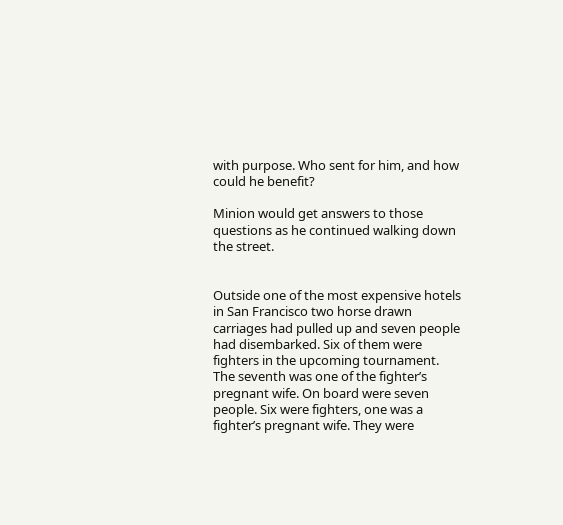with purpose. Who sent for him, and how could he benefit?

Minion would get answers to those questions as he continued walking down the street.


Outside one of the most expensive hotels in San Francisco two horse drawn carriages had pulled up and seven people had disembarked. Six of them were fighters in the upcoming tournament. The seventh was one of the fighter’s pregnant wife. On board were seven people. Six were fighters, one was a fighter’s pregnant wife. They were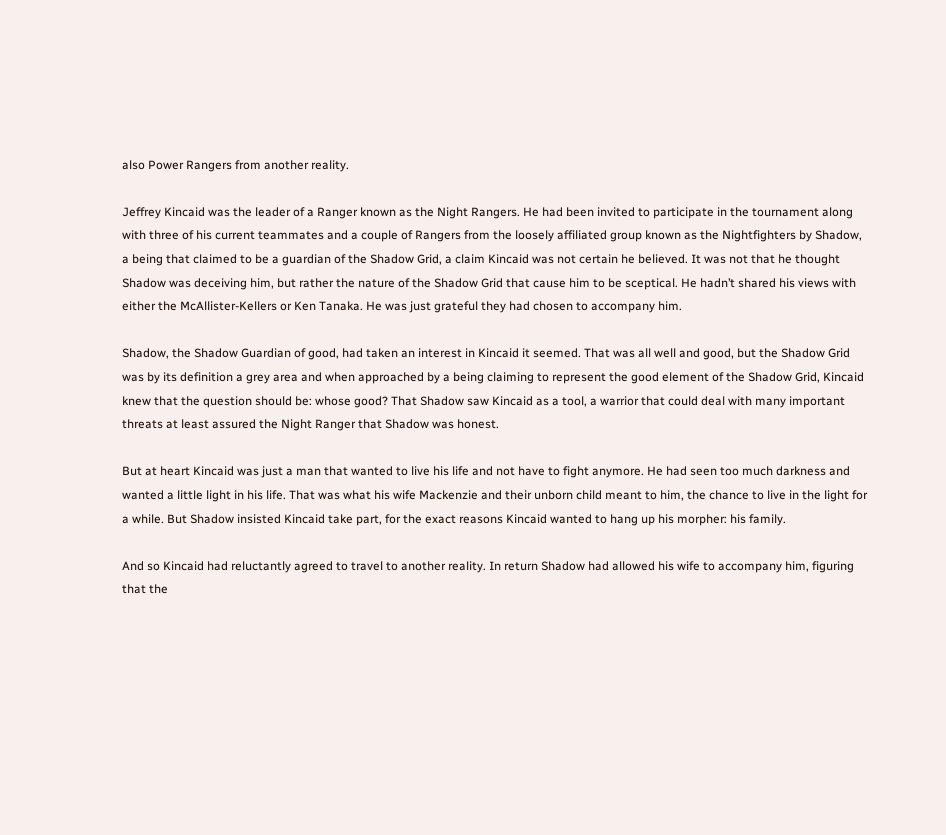also Power Rangers from another reality.

Jeffrey Kincaid was the leader of a Ranger known as the Night Rangers. He had been invited to participate in the tournament along with three of his current teammates and a couple of Rangers from the loosely affiliated group known as the Nightfighters by Shadow, a being that claimed to be a guardian of the Shadow Grid, a claim Kincaid was not certain he believed. It was not that he thought Shadow was deceiving him, but rather the nature of the Shadow Grid that cause him to be sceptical. He hadn’t shared his views with either the McAllister-Kellers or Ken Tanaka. He was just grateful they had chosen to accompany him.

Shadow, the Shadow Guardian of good, had taken an interest in Kincaid it seemed. That was all well and good, but the Shadow Grid was by its definition a grey area and when approached by a being claiming to represent the good element of the Shadow Grid, Kincaid knew that the question should be: whose good? That Shadow saw Kincaid as a tool, a warrior that could deal with many important threats at least assured the Night Ranger that Shadow was honest.

But at heart Kincaid was just a man that wanted to live his life and not have to fight anymore. He had seen too much darkness and wanted a little light in his life. That was what his wife Mackenzie and their unborn child meant to him, the chance to live in the light for a while. But Shadow insisted Kincaid take part, for the exact reasons Kincaid wanted to hang up his morpher: his family.

And so Kincaid had reluctantly agreed to travel to another reality. In return Shadow had allowed his wife to accompany him, figuring that the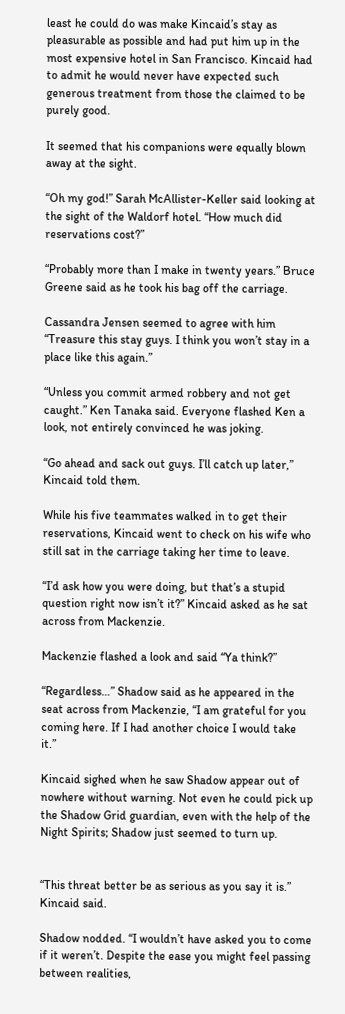least he could do was make Kincaid’s stay as pleasurable as possible and had put him up in the most expensive hotel in San Francisco. Kincaid had to admit he would never have expected such generous treatment from those the claimed to be purely good.

It seemed that his companions were equally blown away at the sight.

“Oh my god!” Sarah McAllister-Keller said looking at the sight of the Waldorf hotel. “How much did reservations cost?”

“Probably more than I make in twenty years.” Bruce Greene said as he took his bag off the carriage.

Cassandra Jensen seemed to agree with him “Treasure this stay guys. I think you won’t stay in a place like this again.”

“Unless you commit armed robbery and not get caught.” Ken Tanaka said. Everyone flashed Ken a look, not entirely convinced he was joking.

“Go ahead and sack out guys. I’ll catch up later,” Kincaid told them.

While his five teammates walked in to get their reservations, Kincaid went to check on his wife who still sat in the carriage taking her time to leave.

“I’d ask how you were doing, but that’s a stupid question right now isn’t it?” Kincaid asked as he sat across from Mackenzie.

Mackenzie flashed a look and said “Ya think?”

“Regardless…” Shadow said as he appeared in the seat across from Mackenzie, “I am grateful for you coming here. If I had another choice I would take it.”

Kincaid sighed when he saw Shadow appear out of nowhere without warning. Not even he could pick up the Shadow Grid guardian, even with the help of the Night Spirits; Shadow just seemed to turn up.


“This threat better be as serious as you say it is.” Kincaid said.

Shadow nodded. “I wouldn’t have asked you to come if it weren’t. Despite the ease you might feel passing between realities,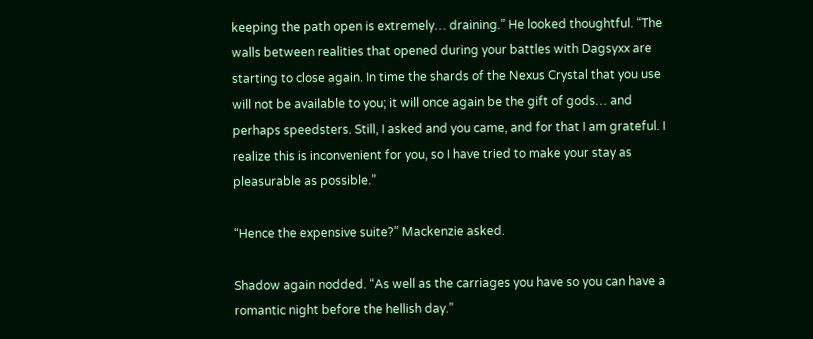keeping the path open is extremely… draining.” He looked thoughtful. “The walls between realities that opened during your battles with Dagsyxx are starting to close again. In time the shards of the Nexus Crystal that you use will not be available to you; it will once again be the gift of gods… and perhaps speedsters. Still, I asked and you came, and for that I am grateful. I realize this is inconvenient for you, so I have tried to make your stay as pleasurable as possible.”

“Hence the expensive suite?” Mackenzie asked.

Shadow again nodded. “As well as the carriages you have so you can have a romantic night before the hellish day.”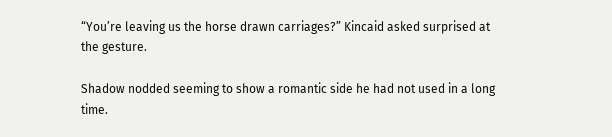“You’re leaving us the horse drawn carriages?” Kincaid asked surprised at the gesture.

Shadow nodded seeming to show a romantic side he had not used in a long time.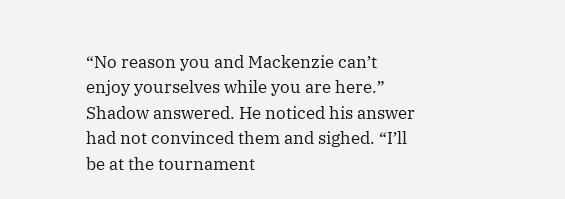“No reason you and Mackenzie can’t enjoy yourselves while you are here.” Shadow answered. He noticed his answer had not convinced them and sighed. “I’ll be at the tournament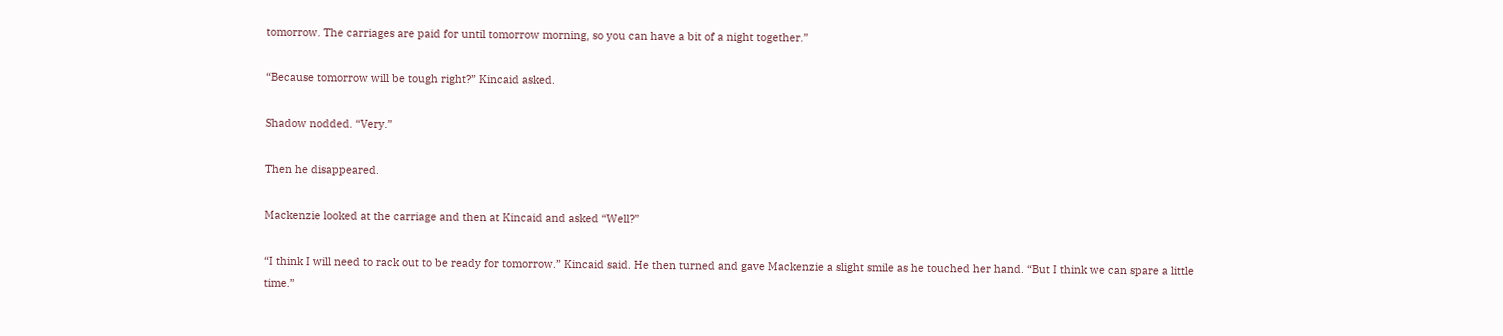tomorrow. The carriages are paid for until tomorrow morning, so you can have a bit of a night together.”

“Because tomorrow will be tough right?” Kincaid asked.

Shadow nodded. “Very.”

Then he disappeared.

Mackenzie looked at the carriage and then at Kincaid and asked “Well?”

“I think I will need to rack out to be ready for tomorrow.” Kincaid said. He then turned and gave Mackenzie a slight smile as he touched her hand. “But I think we can spare a little time.”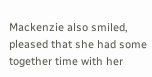Mackenzie also smiled, pleased that she had some together time with her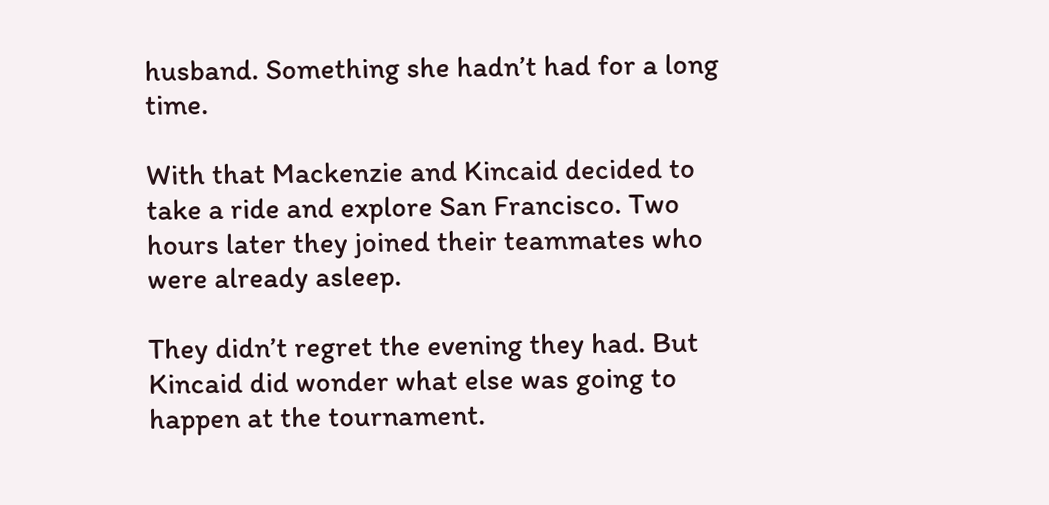husband. Something she hadn’t had for a long time.

With that Mackenzie and Kincaid decided to take a ride and explore San Francisco. Two hours later they joined their teammates who were already asleep.

They didn’t regret the evening they had. But Kincaid did wonder what else was going to happen at the tournament.